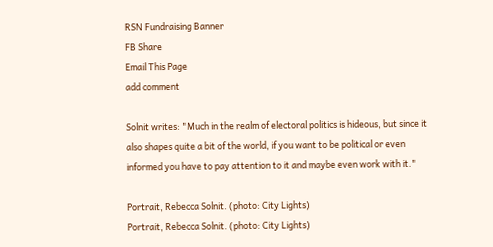RSN Fundraising Banner
FB Share
Email This Page
add comment

Solnit writes: "Much in the realm of electoral politics is hideous, but since it also shapes quite a bit of the world, if you want to be political or even informed you have to pay attention to it and maybe even work with it."

Portrait, Rebecca Solnit. (photo: City Lights)
Portrait, Rebecca Solnit. (photo: City Lights)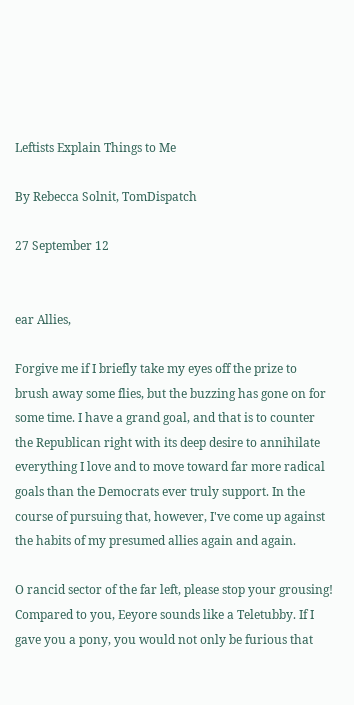Leftists Explain Things to Me

By Rebecca Solnit, TomDispatch

27 September 12


ear Allies,

Forgive me if I briefly take my eyes off the prize to brush away some flies, but the buzzing has gone on for some time. I have a grand goal, and that is to counter the Republican right with its deep desire to annihilate everything I love and to move toward far more radical goals than the Democrats ever truly support. In the course of pursuing that, however, I've come up against the habits of my presumed allies again and again.

O rancid sector of the far left, please stop your grousing! Compared to you, Eeyore sounds like a Teletubby. If I gave you a pony, you would not only be furious that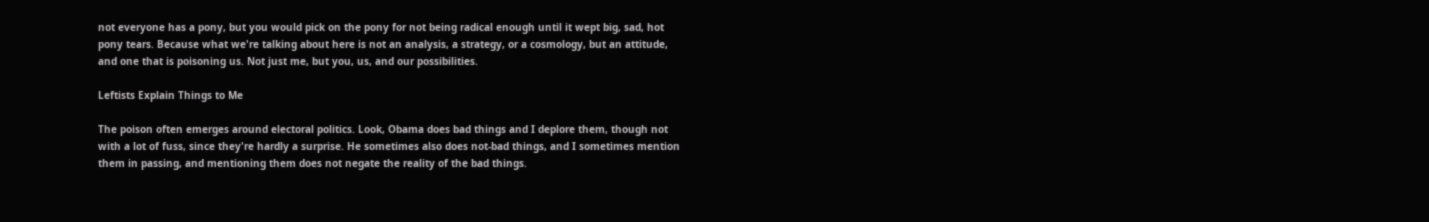not everyone has a pony, but you would pick on the pony for not being radical enough until it wept big, sad, hot pony tears. Because what we're talking about here is not an analysis, a strategy, or a cosmology, but an attitude, and one that is poisoning us. Not just me, but you, us, and our possibilities.

Leftists Explain Things to Me

The poison often emerges around electoral politics. Look, Obama does bad things and I deplore them, though not with a lot of fuss, since they're hardly a surprise. He sometimes also does not-bad things, and I sometimes mention them in passing, and mentioning them does not negate the reality of the bad things.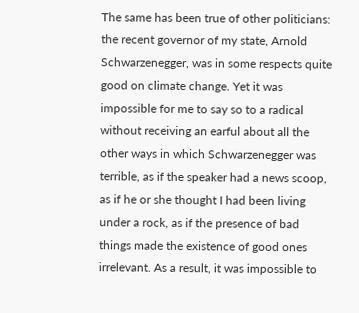The same has been true of other politicians: the recent governor of my state, Arnold Schwarzenegger, was in some respects quite good on climate change. Yet it was impossible for me to say so to a radical without receiving an earful about all the other ways in which Schwarzenegger was terrible, as if the speaker had a news scoop, as if he or she thought I had been living under a rock, as if the presence of bad things made the existence of good ones irrelevant. As a result, it was impossible to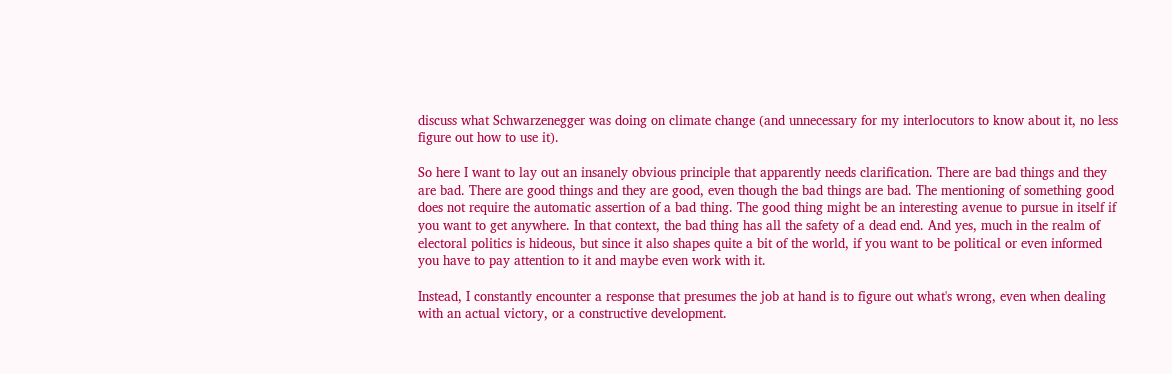discuss what Schwarzenegger was doing on climate change (and unnecessary for my interlocutors to know about it, no less figure out how to use it).

So here I want to lay out an insanely obvious principle that apparently needs clarification. There are bad things and they are bad. There are good things and they are good, even though the bad things are bad. The mentioning of something good does not require the automatic assertion of a bad thing. The good thing might be an interesting avenue to pursue in itself if you want to get anywhere. In that context, the bad thing has all the safety of a dead end. And yes, much in the realm of electoral politics is hideous, but since it also shapes quite a bit of the world, if you want to be political or even informed you have to pay attention to it and maybe even work with it.

Instead, I constantly encounter a response that presumes the job at hand is to figure out what's wrong, even when dealing with an actual victory, or a constructive development.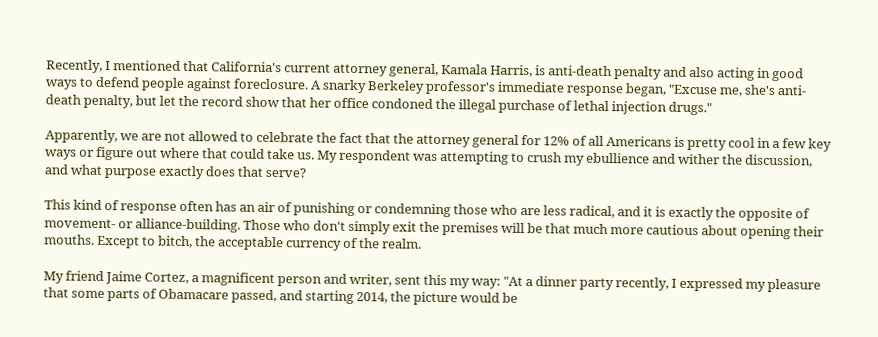Recently, I mentioned that California's current attorney general, Kamala Harris, is anti-death penalty and also acting in good ways to defend people against foreclosure. A snarky Berkeley professor's immediate response began, "Excuse me, she's anti-death penalty, but let the record show that her office condoned the illegal purchase of lethal injection drugs."

Apparently, we are not allowed to celebrate the fact that the attorney general for 12% of all Americans is pretty cool in a few key ways or figure out where that could take us. My respondent was attempting to crush my ebullience and wither the discussion, and what purpose exactly does that serve?

This kind of response often has an air of punishing or condemning those who are less radical, and it is exactly the opposite of movement- or alliance-building. Those who don't simply exit the premises will be that much more cautious about opening their mouths. Except to bitch, the acceptable currency of the realm.

My friend Jaime Cortez, a magnificent person and writer, sent this my way: "At a dinner party recently, I expressed my pleasure that some parts of Obamacare passed, and starting 2014, the picture would be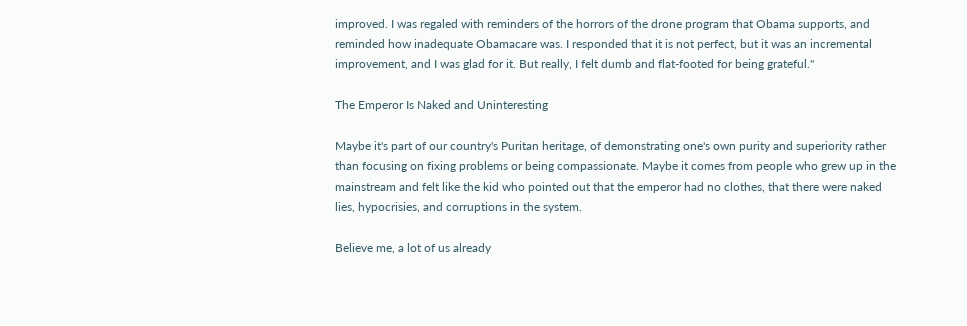improved. I was regaled with reminders of the horrors of the drone program that Obama supports, and reminded how inadequate Obamacare was. I responded that it is not perfect, but it was an incremental improvement, and I was glad for it. But really, I felt dumb and flat-footed for being grateful."

The Emperor Is Naked and Uninteresting

Maybe it's part of our country's Puritan heritage, of demonstrating one's own purity and superiority rather than focusing on fixing problems or being compassionate. Maybe it comes from people who grew up in the mainstream and felt like the kid who pointed out that the emperor had no clothes, that there were naked lies, hypocrisies, and corruptions in the system.

Believe me, a lot of us already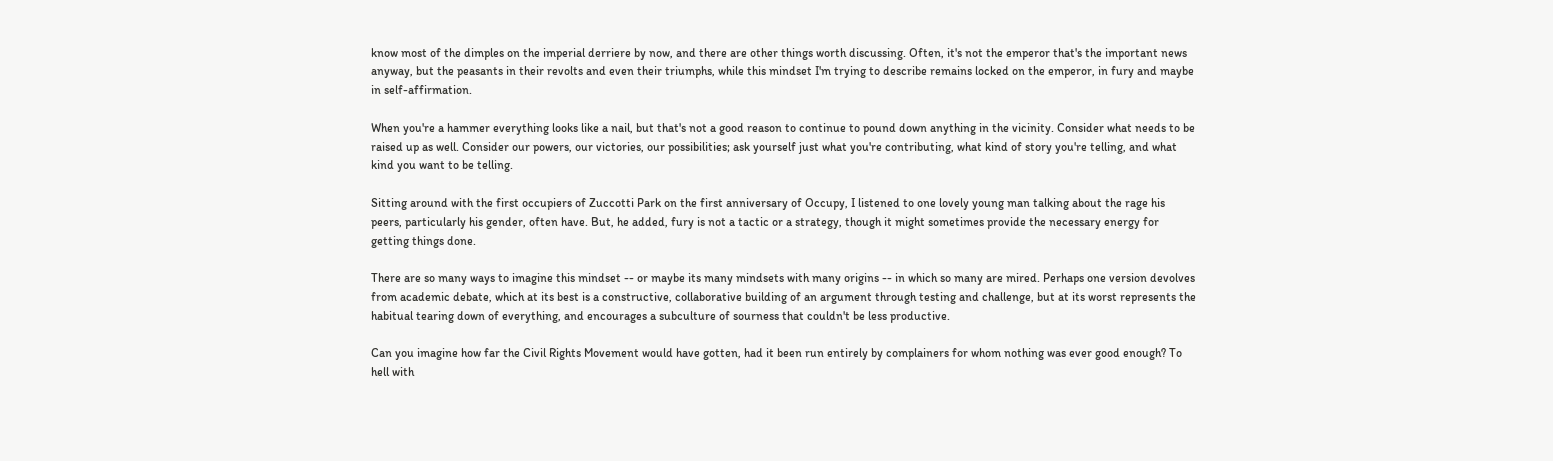know most of the dimples on the imperial derriere by now, and there are other things worth discussing. Often, it's not the emperor that's the important news anyway, but the peasants in their revolts and even their triumphs, while this mindset I'm trying to describe remains locked on the emperor, in fury and maybe in self-affirmation.

When you're a hammer everything looks like a nail, but that's not a good reason to continue to pound down anything in the vicinity. Consider what needs to be raised up as well. Consider our powers, our victories, our possibilities; ask yourself just what you're contributing, what kind of story you're telling, and what kind you want to be telling.

Sitting around with the first occupiers of Zuccotti Park on the first anniversary of Occupy, I listened to one lovely young man talking about the rage his peers, particularly his gender, often have. But, he added, fury is not a tactic or a strategy, though it might sometimes provide the necessary energy for getting things done.

There are so many ways to imagine this mindset -- or maybe its many mindsets with many origins -- in which so many are mired. Perhaps one version devolves from academic debate, which at its best is a constructive, collaborative building of an argument through testing and challenge, but at its worst represents the habitual tearing down of everything, and encourages a subculture of sourness that couldn't be less productive.

Can you imagine how far the Civil Rights Movement would have gotten, had it been run entirely by complainers for whom nothing was ever good enough? To hell with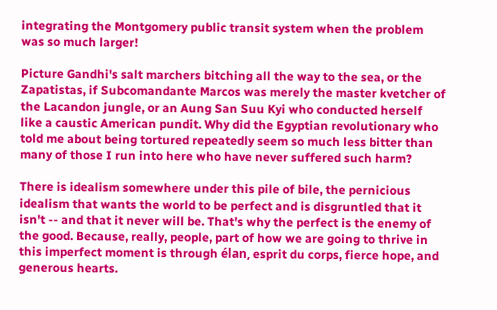integrating the Montgomery public transit system when the problem was so much larger!

Picture Gandhi's salt marchers bitching all the way to the sea, or the Zapatistas, if Subcomandante Marcos was merely the master kvetcher of the Lacandon jungle, or an Aung San Suu Kyi who conducted herself like a caustic American pundit. Why did the Egyptian revolutionary who told me about being tortured repeatedly seem so much less bitter than many of those I run into here who have never suffered such harm?

There is idealism somewhere under this pile of bile, the pernicious idealism that wants the world to be perfect and is disgruntled that it isn't -- and that it never will be. That's why the perfect is the enemy of the good. Because, really, people, part of how we are going to thrive in this imperfect moment is through élan, esprit du corps, fierce hope, and generous hearts.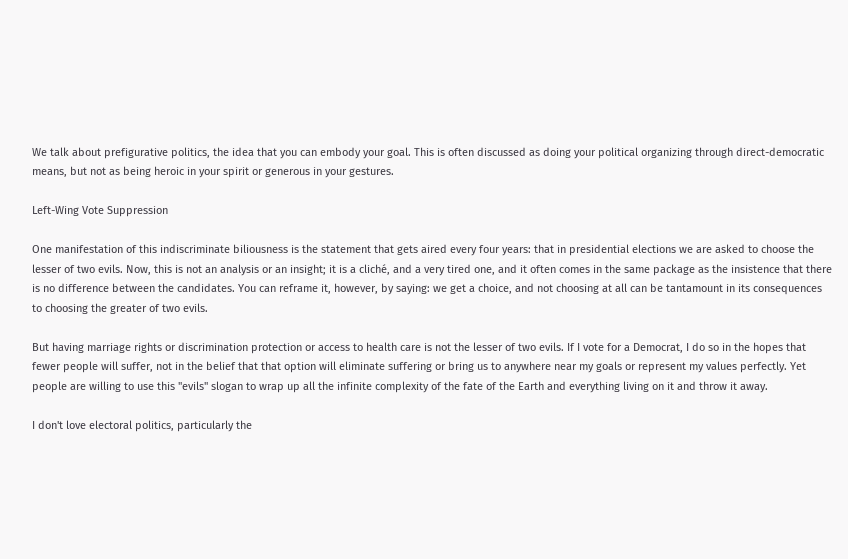We talk about prefigurative politics, the idea that you can embody your goal. This is often discussed as doing your political organizing through direct-democratic means, but not as being heroic in your spirit or generous in your gestures.

Left-Wing Vote Suppression

One manifestation of this indiscriminate biliousness is the statement that gets aired every four years: that in presidential elections we are asked to choose the lesser of two evils. Now, this is not an analysis or an insight; it is a cliché, and a very tired one, and it often comes in the same package as the insistence that there is no difference between the candidates. You can reframe it, however, by saying: we get a choice, and not choosing at all can be tantamount in its consequences to choosing the greater of two evils.

But having marriage rights or discrimination protection or access to health care is not the lesser of two evils. If I vote for a Democrat, I do so in the hopes that fewer people will suffer, not in the belief that that option will eliminate suffering or bring us to anywhere near my goals or represent my values perfectly. Yet people are willing to use this "evils" slogan to wrap up all the infinite complexity of the fate of the Earth and everything living on it and throw it away.

I don't love electoral politics, particularly the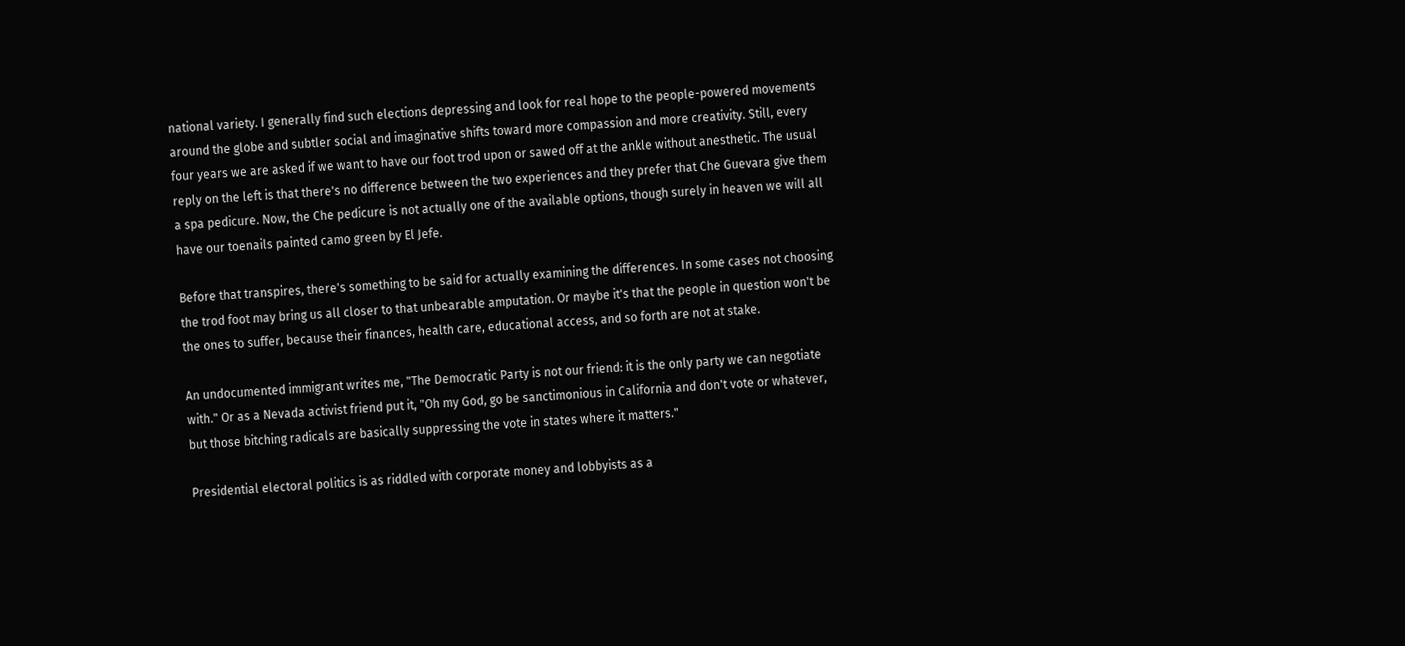national variety. I generally find such elections depressing and look for real hope to the people-powered movements around the globe and subtler social and imaginative shifts toward more compassion and more creativity. Still, every four years we are asked if we want to have our foot trod upon or sawed off at the ankle without anesthetic. The usual reply on the left is that there's no difference between the two experiences and they prefer that Che Guevara give them a spa pedicure. Now, the Che pedicure is not actually one of the available options, though surely in heaven we will all have our toenails painted camo green by El Jefe.

Before that transpires, there's something to be said for actually examining the differences. In some cases not choosing the trod foot may bring us all closer to that unbearable amputation. Or maybe it's that the people in question won't be the ones to suffer, because their finances, health care, educational access, and so forth are not at stake.

An undocumented immigrant writes me, "The Democratic Party is not our friend: it is the only party we can negotiate with." Or as a Nevada activist friend put it, "Oh my God, go be sanctimonious in California and don't vote or whatever, but those bitching radicals are basically suppressing the vote in states where it matters."

Presidential electoral politics is as riddled with corporate money and lobbyists as a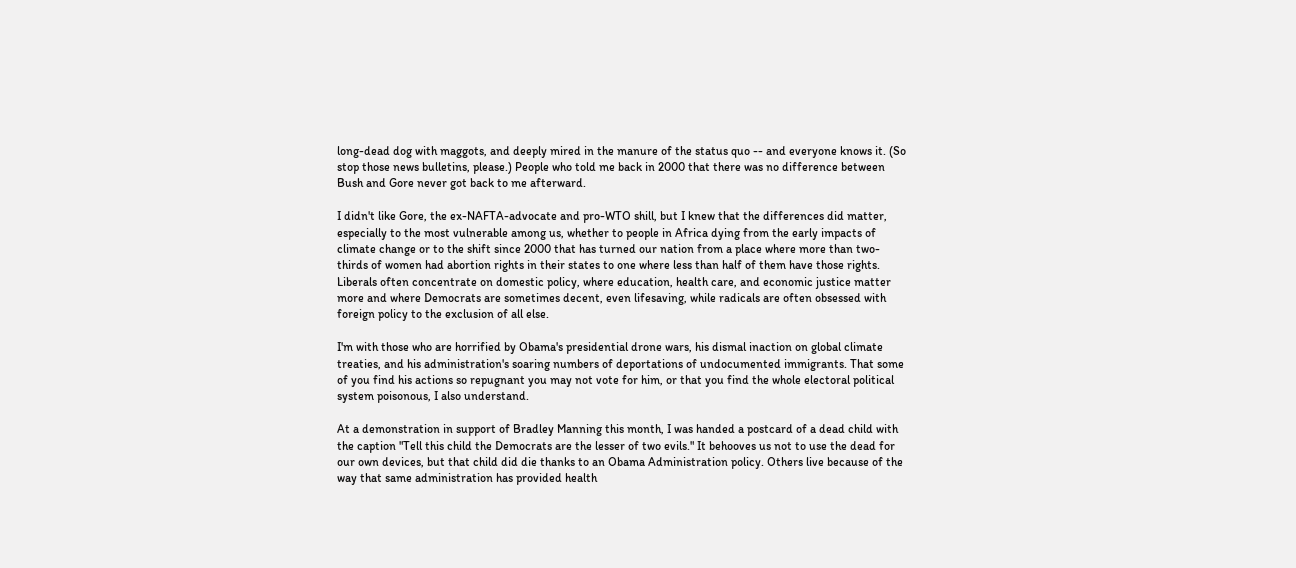long-dead dog with maggots, and deeply mired in the manure of the status quo -- and everyone knows it. (So stop those news bulletins, please.) People who told me back in 2000 that there was no difference between Bush and Gore never got back to me afterward.

I didn't like Gore, the ex-NAFTA-advocate and pro-WTO shill, but I knew that the differences did matter, especially to the most vulnerable among us, whether to people in Africa dying from the early impacts of climate change or to the shift since 2000 that has turned our nation from a place where more than two-thirds of women had abortion rights in their states to one where less than half of them have those rights. Liberals often concentrate on domestic policy, where education, health care, and economic justice matter more and where Democrats are sometimes decent, even lifesaving, while radicals are often obsessed with foreign policy to the exclusion of all else.

I'm with those who are horrified by Obama's presidential drone wars, his dismal inaction on global climate treaties, and his administration's soaring numbers of deportations of undocumented immigrants. That some of you find his actions so repugnant you may not vote for him, or that you find the whole electoral political system poisonous, I also understand.

At a demonstration in support of Bradley Manning this month, I was handed a postcard of a dead child with the caption "Tell this child the Democrats are the lesser of two evils." It behooves us not to use the dead for our own devices, but that child did die thanks to an Obama Administration policy. Others live because of the way that same administration has provided health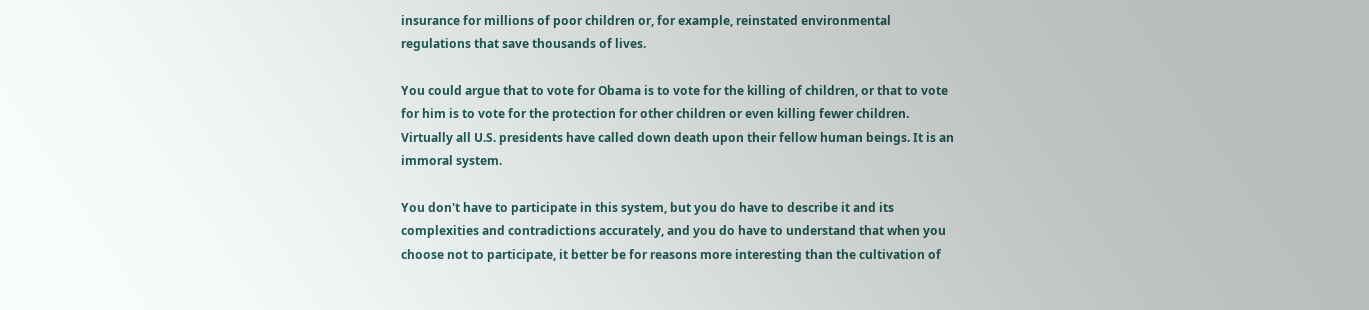insurance for millions of poor children or, for example, reinstated environmental regulations that save thousands of lives.

You could argue that to vote for Obama is to vote for the killing of children, or that to vote for him is to vote for the protection for other children or even killing fewer children. Virtually all U.S. presidents have called down death upon their fellow human beings. It is an immoral system.

You don't have to participate in this system, but you do have to describe it and its complexities and contradictions accurately, and you do have to understand that when you choose not to participate, it better be for reasons more interesting than the cultivation of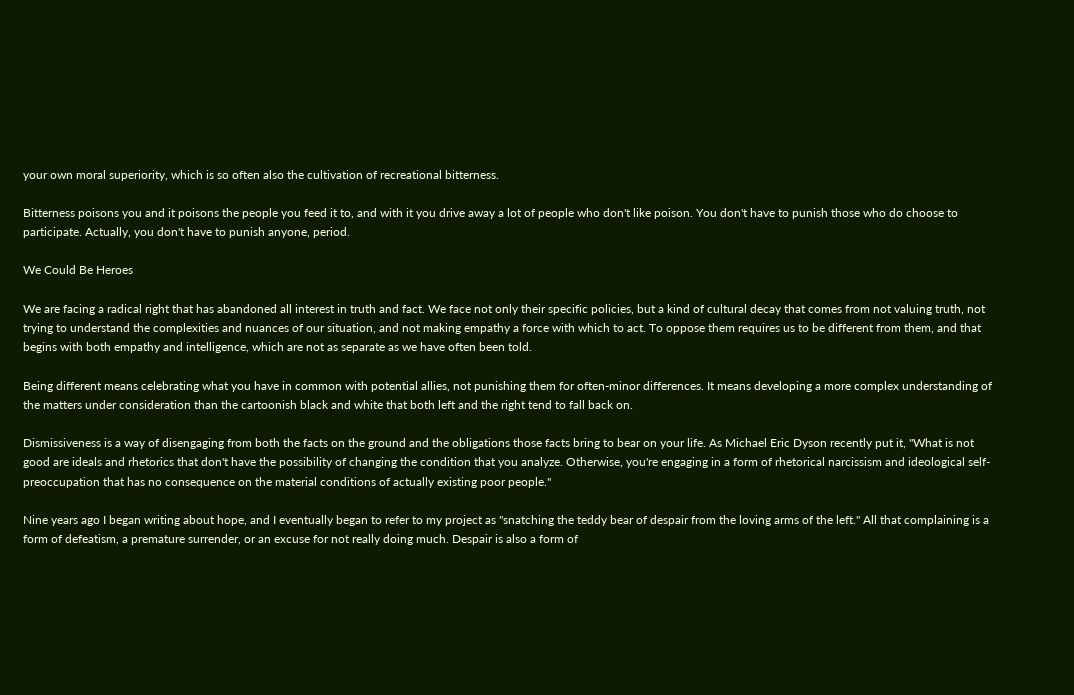your own moral superiority, which is so often also the cultivation of recreational bitterness.

Bitterness poisons you and it poisons the people you feed it to, and with it you drive away a lot of people who don't like poison. You don't have to punish those who do choose to participate. Actually, you don't have to punish anyone, period.

We Could Be Heroes

We are facing a radical right that has abandoned all interest in truth and fact. We face not only their specific policies, but a kind of cultural decay that comes from not valuing truth, not trying to understand the complexities and nuances of our situation, and not making empathy a force with which to act. To oppose them requires us to be different from them, and that begins with both empathy and intelligence, which are not as separate as we have often been told.

Being different means celebrating what you have in common with potential allies, not punishing them for often-minor differences. It means developing a more complex understanding of the matters under consideration than the cartoonish black and white that both left and the right tend to fall back on.

Dismissiveness is a way of disengaging from both the facts on the ground and the obligations those facts bring to bear on your life. As Michael Eric Dyson recently put it, "What is not good are ideals and rhetorics that don't have the possibility of changing the condition that you analyze. Otherwise, you're engaging in a form of rhetorical narcissism and ideological self-preoccupation that has no consequence on the material conditions of actually existing poor people."

Nine years ago I began writing about hope, and I eventually began to refer to my project as "snatching the teddy bear of despair from the loving arms of the left." All that complaining is a form of defeatism, a premature surrender, or an excuse for not really doing much. Despair is also a form of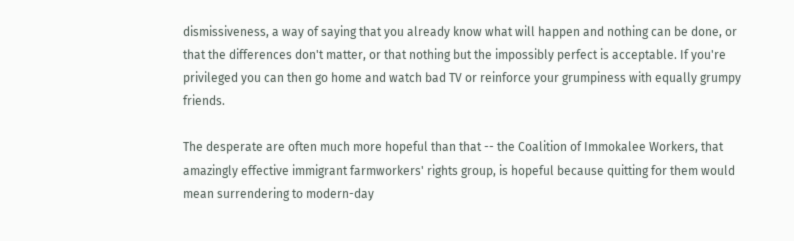dismissiveness, a way of saying that you already know what will happen and nothing can be done, or that the differences don't matter, or that nothing but the impossibly perfect is acceptable. If you're privileged you can then go home and watch bad TV or reinforce your grumpiness with equally grumpy friends.

The desperate are often much more hopeful than that -- the Coalition of Immokalee Workers, that amazingly effective immigrant farmworkers' rights group, is hopeful because quitting for them would mean surrendering to modern-day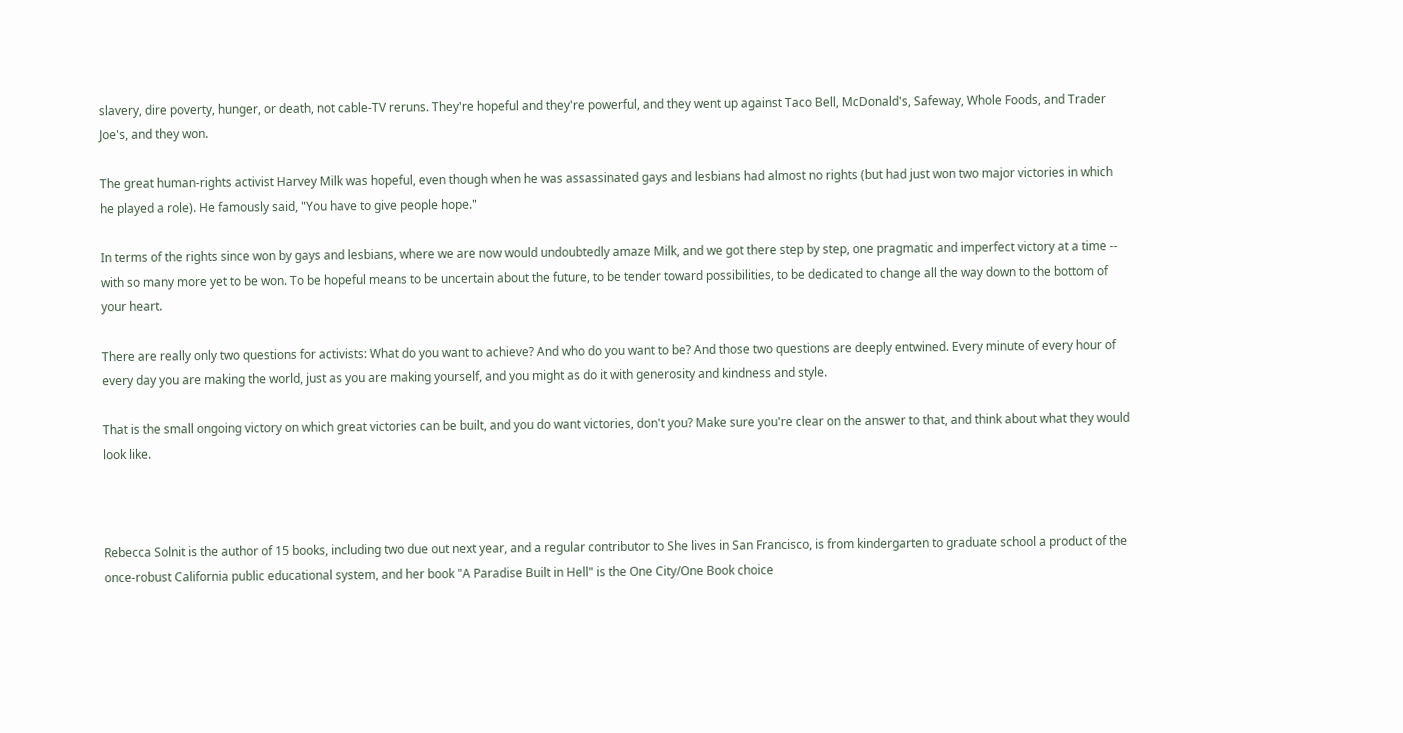slavery, dire poverty, hunger, or death, not cable-TV reruns. They're hopeful and they're powerful, and they went up against Taco Bell, McDonald's, Safeway, Whole Foods, and Trader Joe's, and they won.

The great human-rights activist Harvey Milk was hopeful, even though when he was assassinated gays and lesbians had almost no rights (but had just won two major victories in which he played a role). He famously said, "You have to give people hope."

In terms of the rights since won by gays and lesbians, where we are now would undoubtedly amaze Milk, and we got there step by step, one pragmatic and imperfect victory at a time -- with so many more yet to be won. To be hopeful means to be uncertain about the future, to be tender toward possibilities, to be dedicated to change all the way down to the bottom of your heart.

There are really only two questions for activists: What do you want to achieve? And who do you want to be? And those two questions are deeply entwined. Every minute of every hour of every day you are making the world, just as you are making yourself, and you might as do it with generosity and kindness and style.

That is the small ongoing victory on which great victories can be built, and you do want victories, don't you? Make sure you're clear on the answer to that, and think about what they would look like.



Rebecca Solnit is the author of 15 books, including two due out next year, and a regular contributor to She lives in San Francisco, is from kindergarten to graduate school a product of the once-robust California public educational system, and her book "A Paradise Built in Hell" is the One City/One Book choice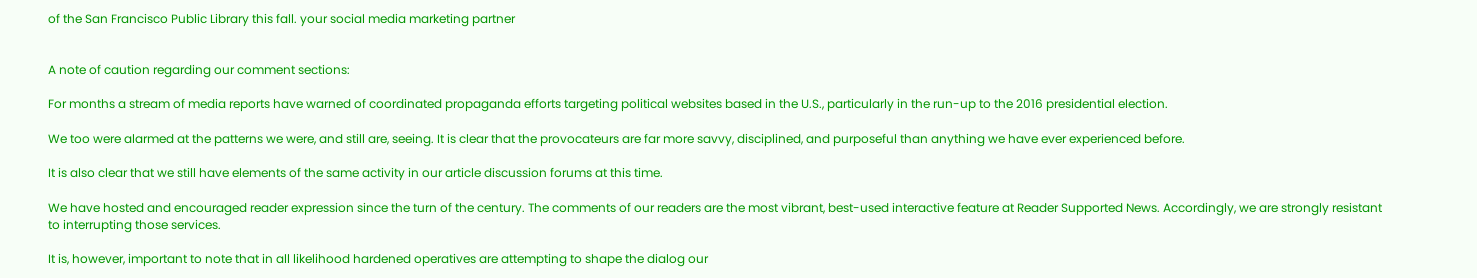of the San Francisco Public Library this fall. your social media marketing partner


A note of caution regarding our comment sections:

For months a stream of media reports have warned of coordinated propaganda efforts targeting political websites based in the U.S., particularly in the run-up to the 2016 presidential election.

We too were alarmed at the patterns we were, and still are, seeing. It is clear that the provocateurs are far more savvy, disciplined, and purposeful than anything we have ever experienced before.

It is also clear that we still have elements of the same activity in our article discussion forums at this time.

We have hosted and encouraged reader expression since the turn of the century. The comments of our readers are the most vibrant, best-used interactive feature at Reader Supported News. Accordingly, we are strongly resistant to interrupting those services.

It is, however, important to note that in all likelihood hardened operatives are attempting to shape the dialog our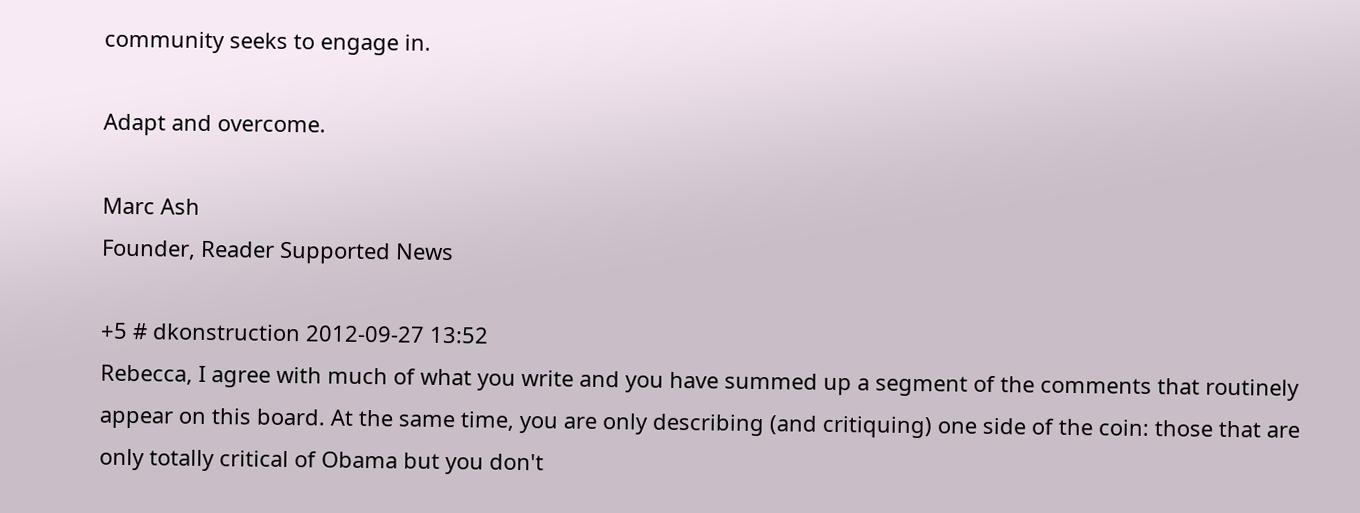community seeks to engage in.

Adapt and overcome.

Marc Ash
Founder, Reader Supported News

+5 # dkonstruction 2012-09-27 13:52
Rebecca, I agree with much of what you write and you have summed up a segment of the comments that routinely appear on this board. At the same time, you are only describing (and critiquing) one side of the coin: those that are only totally critical of Obama but you don't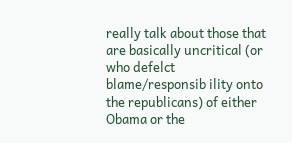really talk about those that are basically uncritical (or who defelct blame/responsib ility onto the republicans) of either Obama or the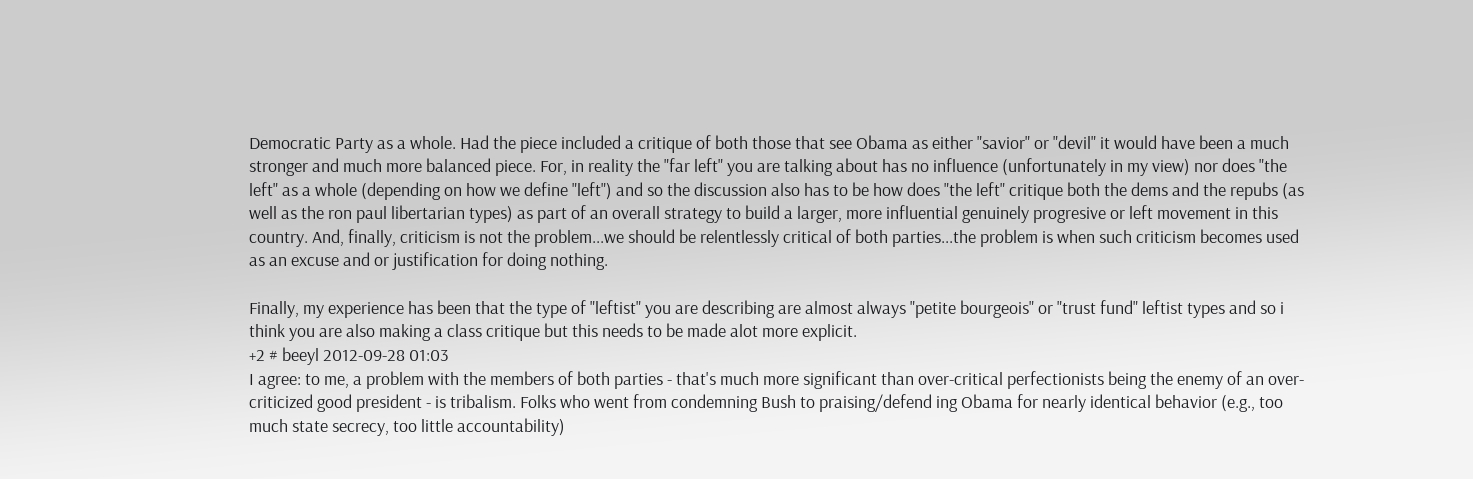Democratic Party as a whole. Had the piece included a critique of both those that see Obama as either "savior" or "devil" it would have been a much stronger and much more balanced piece. For, in reality the "far left" you are talking about has no influence (unfortunately in my view) nor does "the left" as a whole (depending on how we define "left") and so the discussion also has to be how does "the left" critique both the dems and the repubs (as well as the ron paul libertarian types) as part of an overall strategy to build a larger, more influential genuinely progresive or left movement in this country. And, finally, criticism is not the problem...we should be relentlessly critical of both parties...the problem is when such criticism becomes used as an excuse and or justification for doing nothing.

Finally, my experience has been that the type of "leftist" you are describing are almost always "petite bourgeois" or "trust fund" leftist types and so i think you are also making a class critique but this needs to be made alot more explicit.
+2 # beeyl 2012-09-28 01:03
I agree: to me, a problem with the members of both parties - that's much more significant than over-critical perfectionists being the enemy of an over-criticized good president - is tribalism. Folks who went from condemning Bush to praising/defend ing Obama for nearly identical behavior (e.g., too much state secrecy, too little accountability)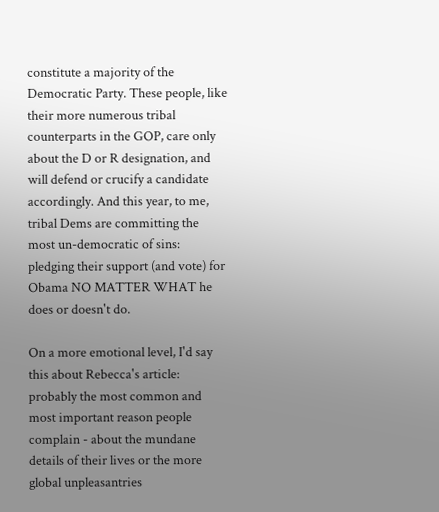constitute a majority of the Democratic Party. These people, like their more numerous tribal counterparts in the GOP, care only about the D or R designation, and will defend or crucify a candidate accordingly. And this year, to me, tribal Dems are committing the most un-democratic of sins: pledging their support (and vote) for Obama NO MATTER WHAT he does or doesn't do.

On a more emotional level, I'd say this about Rebecca's article: probably the most common and most important reason people complain - about the mundane details of their lives or the more global unpleasantries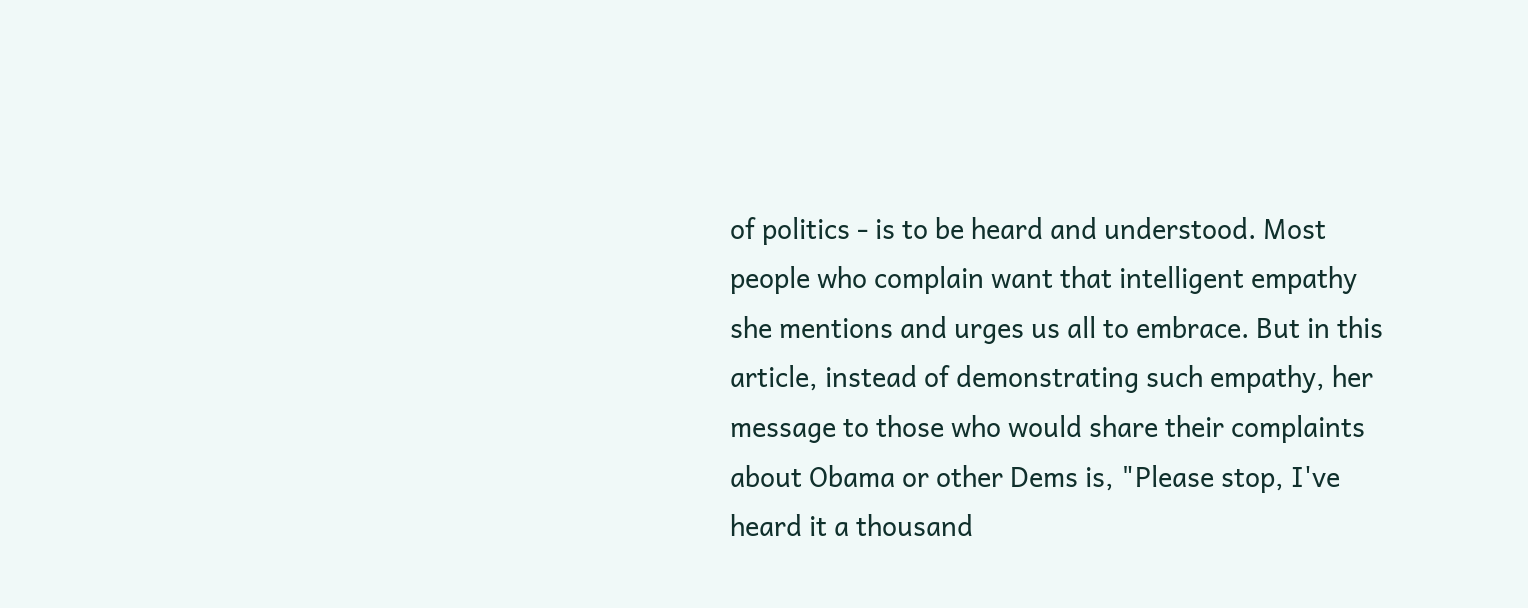of politics - is to be heard and understood. Most people who complain want that intelligent empathy she mentions and urges us all to embrace. But in this article, instead of demonstrating such empathy, her message to those who would share their complaints about Obama or other Dems is, "Please stop, I've heard it a thousand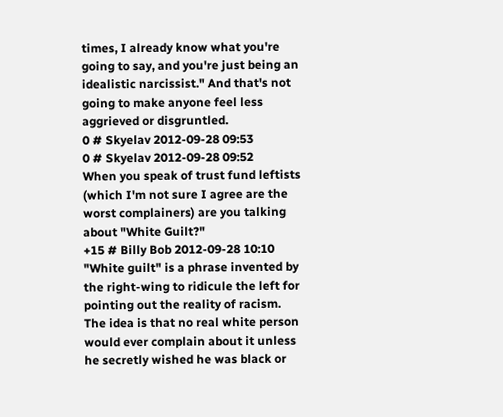times, I already know what you're going to say, and you're just being an idealistic narcissist." And that's not going to make anyone feel less aggrieved or disgruntled.
0 # Skyelav 2012-09-28 09:53
0 # Skyelav 2012-09-28 09:52
When you speak of trust fund leftists (which I'm not sure I agree are the worst complainers) are you talking about "White Guilt?"
+15 # Billy Bob 2012-09-28 10:10
"White guilt" is a phrase invented by the right-wing to ridicule the left for pointing out the reality of racism. The idea is that no real white person would ever complain about it unless he secretly wished he was black or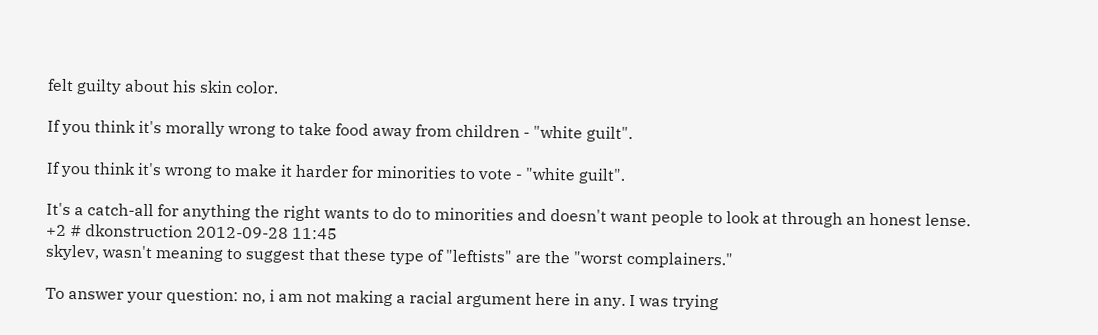felt guilty about his skin color.

If you think it's morally wrong to take food away from children - "white guilt".

If you think it's wrong to make it harder for minorities to vote - "white guilt".

It's a catch-all for anything the right wants to do to minorities and doesn't want people to look at through an honest lense.
+2 # dkonstruction 2012-09-28 11:45
skylev, wasn't meaning to suggest that these type of "leftists" are the "worst complainers."

To answer your question: no, i am not making a racial argument here in any. I was trying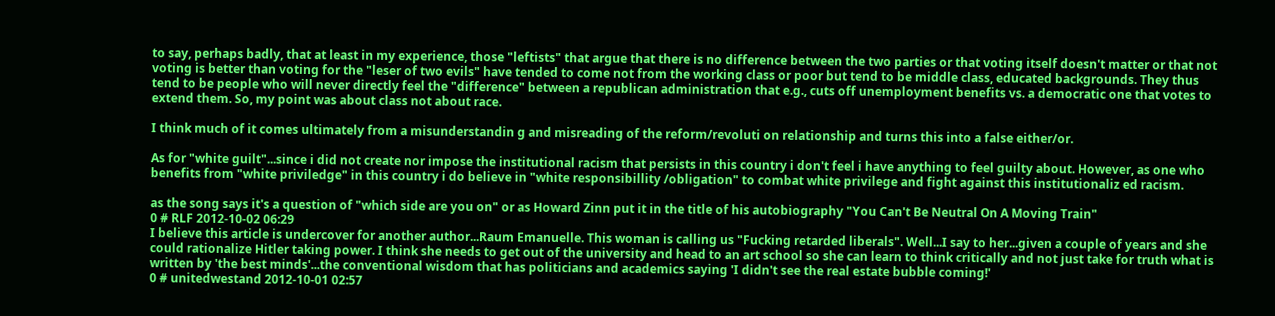to say, perhaps badly, that at least in my experience, those "leftists" that argue that there is no difference between the two parties or that voting itself doesn't matter or that not voting is better than voting for the "leser of two evils" have tended to come not from the working class or poor but tend to be middle class, educated backgrounds. They thus tend to be people who will never directly feel the "difference" between a republican administration that e.g., cuts off unemployment benefits vs. a democratic one that votes to extend them. So, my point was about class not about race.

I think much of it comes ultimately from a misunderstandin g and misreading of the reform/revoluti on relationship and turns this into a false either/or.

As for "white guilt"...since i did not create nor impose the institutional racism that persists in this country i don't feel i have anything to feel guilty about. However, as one who benefits from "white priviledge" in this country i do believe in "white responsibillity /obligation" to combat white privilege and fight against this institutionaliz ed racism.

as the song says it's a question of "which side are you on" or as Howard Zinn put it in the title of his autobiography "You Can't Be Neutral On A Moving Train"
0 # RLF 2012-10-02 06:29
I believe this article is undercover for another author...Raum Emanuelle. This woman is calling us "Fucking retarded liberals". Well...I say to her...given a couple of years and she could rationalize Hitler taking power. I think she needs to get out of the university and head to an art school so she can learn to think critically and not just take for truth what is written by 'the best minds'...the conventional wisdom that has politicians and academics saying 'I didn't see the real estate bubble coming!'
0 # unitedwestand 2012-10-01 02:57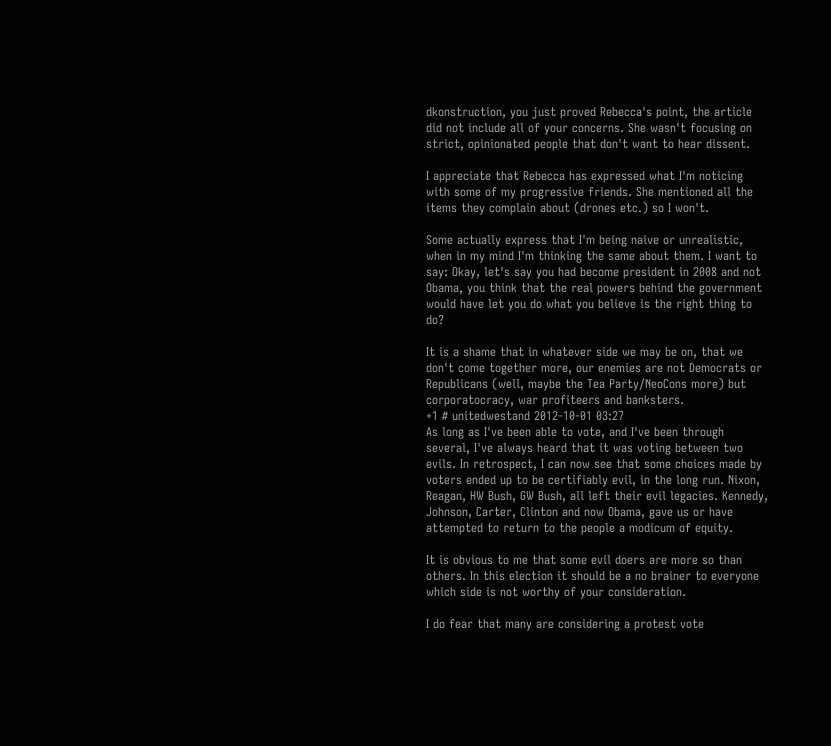dkonstruction, you just proved Rebecca's point, the article did not include all of your concerns. She wasn't focusing on strict, opinionated people that don't want to hear dissent.

I appreciate that Rebecca has expressed what I'm noticing with some of my progressive friends. She mentioned all the items they complain about (drones etc.) so I won't.

Some actually express that I'm being naive or unrealistic, when in my mind I'm thinking the same about them. I want to say: Okay, let's say you had become president in 2008 and not Obama, you think that the real powers behind the government would have let you do what you believe is the right thing to do?

It is a shame that in whatever side we may be on, that we don't come together more, our enemies are not Democrats or Republicans (well, maybe the Tea Party/NeoCons more) but corporatocracy, war profiteers and banksters.
+1 # unitedwestand 2012-10-01 03:27
As long as I've been able to vote, and I've been through several, I've always heard that it was voting between two evils. In retrospect, I can now see that some choices made by voters ended up to be certifiably evil, in the long run. Nixon, Reagan, HW Bush, GW Bush, all left their evil legacies. Kennedy, Johnson, Carter, Clinton and now Obama, gave us or have attempted to return to the people a modicum of equity.

It is obvious to me that some evil doers are more so than others. In this election it should be a no brainer to everyone which side is not worthy of your consideration.

I do fear that many are considering a protest vote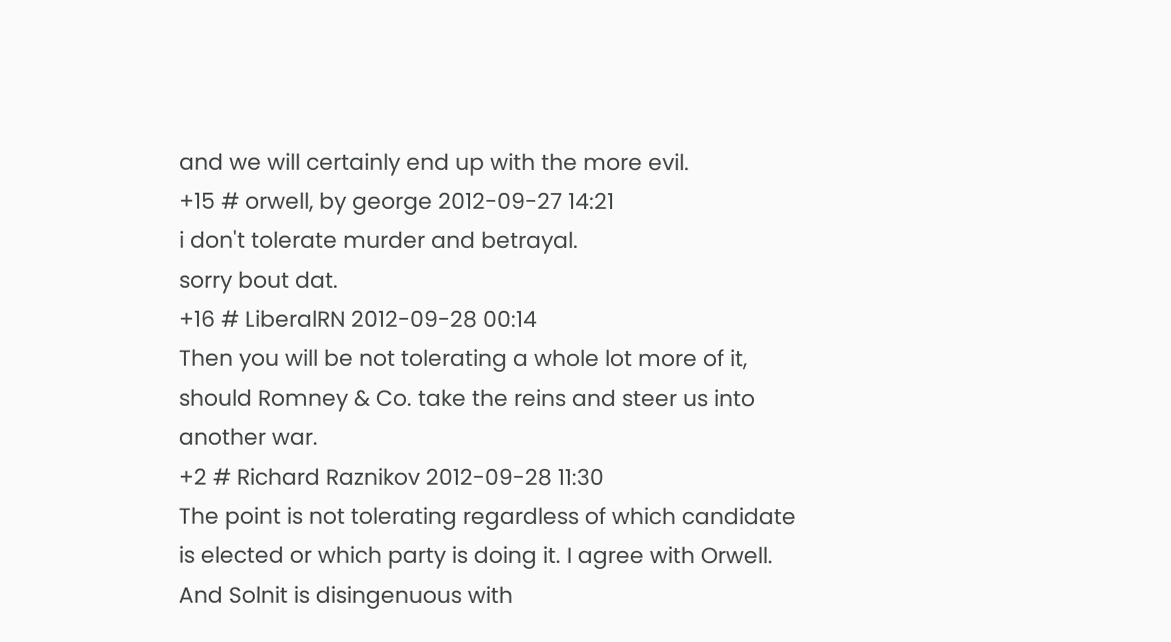and we will certainly end up with the more evil.
+15 # orwell, by george 2012-09-27 14:21
i don't tolerate murder and betrayal.
sorry bout dat.
+16 # LiberalRN 2012-09-28 00:14
Then you will be not tolerating a whole lot more of it, should Romney & Co. take the reins and steer us into another war.
+2 # Richard Raznikov 2012-09-28 11:30
The point is not tolerating regardless of which candidate is elected or which party is doing it. I agree with Orwell. And Solnit is disingenuous with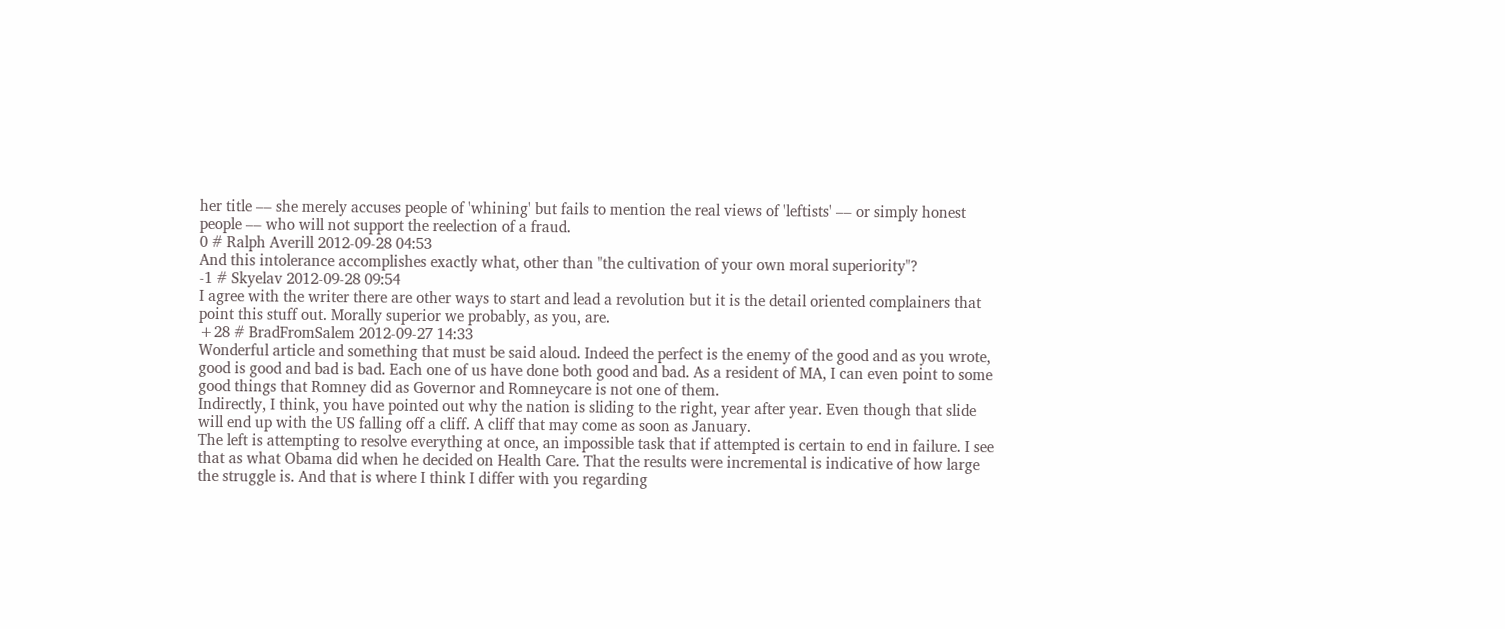her title –– she merely accuses people of 'whining' but fails to mention the real views of 'leftists' –– or simply honest people –– who will not support the reelection of a fraud.
0 # Ralph Averill 2012-09-28 04:53
And this intolerance accomplishes exactly what, other than "the cultivation of your own moral superiority"?
-1 # Skyelav 2012-09-28 09:54
I agree with the writer there are other ways to start and lead a revolution but it is the detail oriented complainers that point this stuff out. Morally superior we probably, as you, are.
+28 # BradFromSalem 2012-09-27 14:33
Wonderful article and something that must be said aloud. Indeed the perfect is the enemy of the good and as you wrote, good is good and bad is bad. Each one of us have done both good and bad. As a resident of MA, I can even point to some good things that Romney did as Governor and Romneycare is not one of them.
Indirectly, I think, you have pointed out why the nation is sliding to the right, year after year. Even though that slide will end up with the US falling off a cliff. A cliff that may come as soon as January.
The left is attempting to resolve everything at once, an impossible task that if attempted is certain to end in failure. I see that as what Obama did when he decided on Health Care. That the results were incremental is indicative of how large the struggle is. And that is where I think I differ with you regarding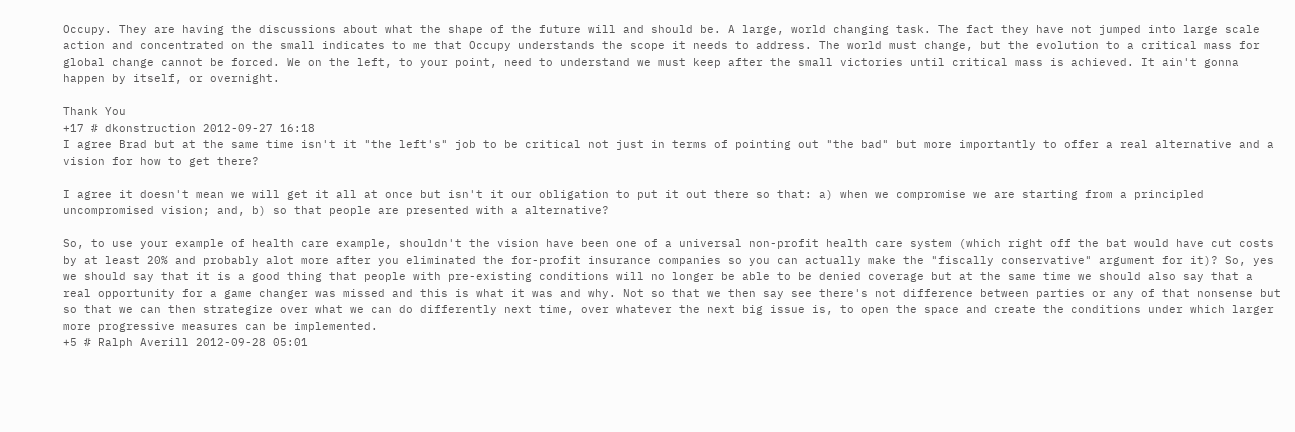Occupy. They are having the discussions about what the shape of the future will and should be. A large, world changing task. The fact they have not jumped into large scale action and concentrated on the small indicates to me that Occupy understands the scope it needs to address. The world must change, but the evolution to a critical mass for global change cannot be forced. We on the left, to your point, need to understand we must keep after the small victories until critical mass is achieved. It ain't gonna happen by itself, or overnight.

Thank You
+17 # dkonstruction 2012-09-27 16:18
I agree Brad but at the same time isn't it "the left's" job to be critical not just in terms of pointing out "the bad" but more importantly to offer a real alternative and a vision for how to get there?

I agree it doesn't mean we will get it all at once but isn't it our obligation to put it out there so that: a) when we compromise we are starting from a principled uncompromised vision; and, b) so that people are presented with a alternative?

So, to use your example of health care example, shouldn't the vision have been one of a universal non-profit health care system (which right off the bat would have cut costs by at least 20% and probably alot more after you eliminated the for-profit insurance companies so you can actually make the "fiscally conservative" argument for it)? So, yes we should say that it is a good thing that people with pre-existing conditions will no longer be able to be denied coverage but at the same time we should also say that a real opportunity for a game changer was missed and this is what it was and why. Not so that we then say see there's not difference between parties or any of that nonsense but so that we can then strategize over what we can do differently next time, over whatever the next big issue is, to open the space and create the conditions under which larger more progressive measures can be implemented.
+5 # Ralph Averill 2012-09-28 05:01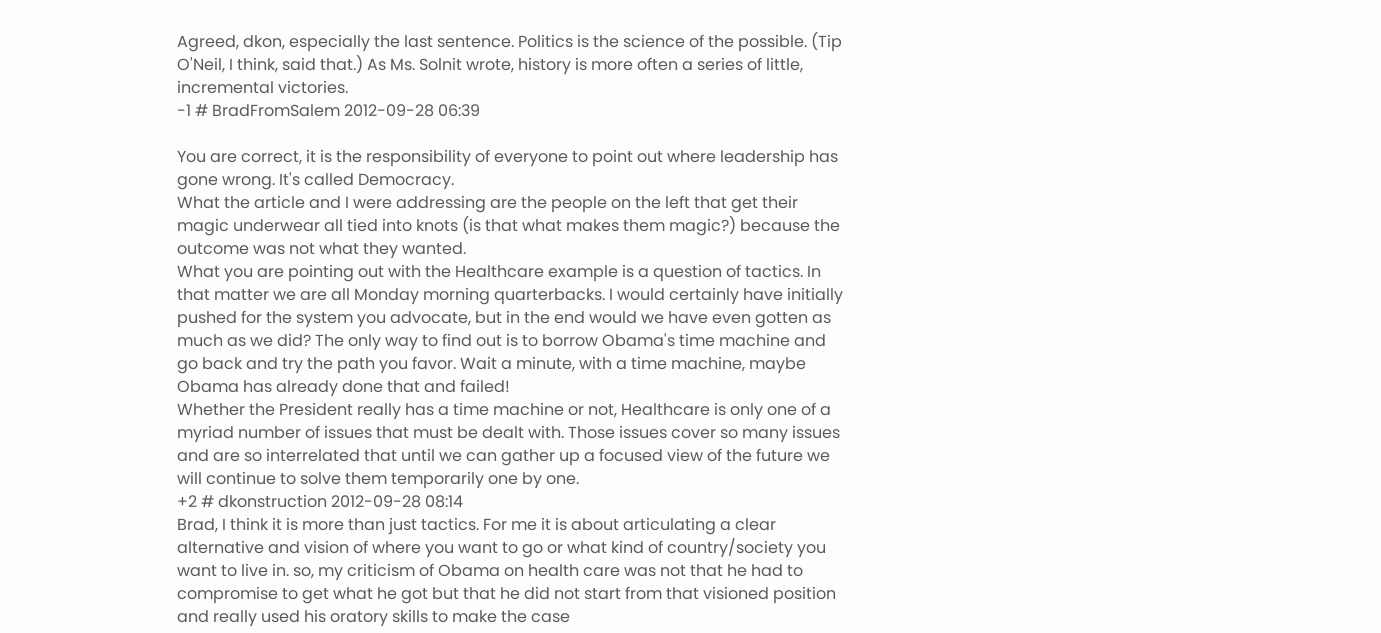Agreed, dkon, especially the last sentence. Politics is the science of the possible. (Tip O'Neil, I think, said that.) As Ms. Solnit wrote, history is more often a series of little, incremental victories.
-1 # BradFromSalem 2012-09-28 06:39

You are correct, it is the responsibility of everyone to point out where leadership has gone wrong. It's called Democracy.
What the article and I were addressing are the people on the left that get their magic underwear all tied into knots (is that what makes them magic?) because the outcome was not what they wanted.
What you are pointing out with the Healthcare example is a question of tactics. In that matter we are all Monday morning quarterbacks. I would certainly have initially pushed for the system you advocate, but in the end would we have even gotten as much as we did? The only way to find out is to borrow Obama's time machine and go back and try the path you favor. Wait a minute, with a time machine, maybe Obama has already done that and failed!
Whether the President really has a time machine or not, Healthcare is only one of a myriad number of issues that must be dealt with. Those issues cover so many issues and are so interrelated that until we can gather up a focused view of the future we will continue to solve them temporarily one by one.
+2 # dkonstruction 2012-09-28 08:14
Brad, I think it is more than just tactics. For me it is about articulating a clear alternative and vision of where you want to go or what kind of country/society you want to live in. so, my criticism of Obama on health care was not that he had to compromise to get what he got but that he did not start from that visioned position and really used his oratory skills to make the case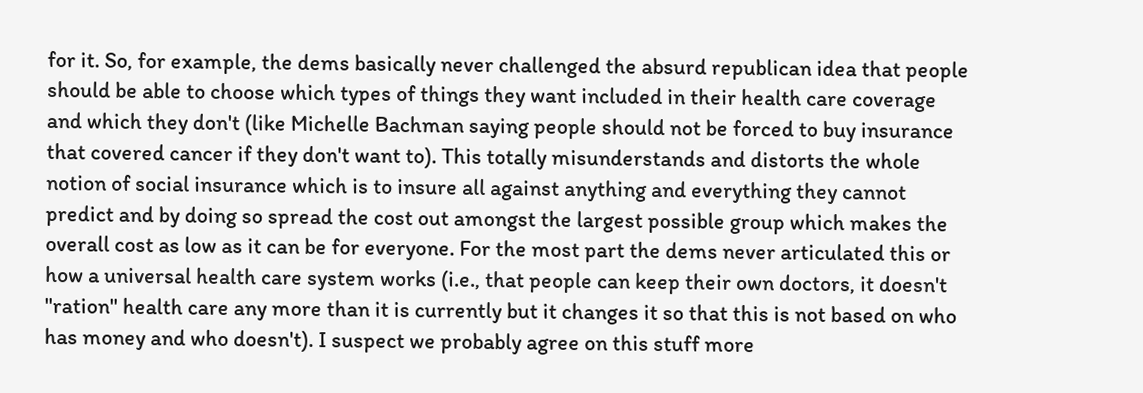for it. So, for example, the dems basically never challenged the absurd republican idea that people should be able to choose which types of things they want included in their health care coverage and which they don't (like Michelle Bachman saying people should not be forced to buy insurance that covered cancer if they don't want to). This totally misunderstands and distorts the whole notion of social insurance which is to insure all against anything and everything they cannot predict and by doing so spread the cost out amongst the largest possible group which makes the overall cost as low as it can be for everyone. For the most part the dems never articulated this or how a universal health care system works (i.e., that people can keep their own doctors, it doesn't "ration" health care any more than it is currently but it changes it so that this is not based on who has money and who doesn't). I suspect we probably agree on this stuff more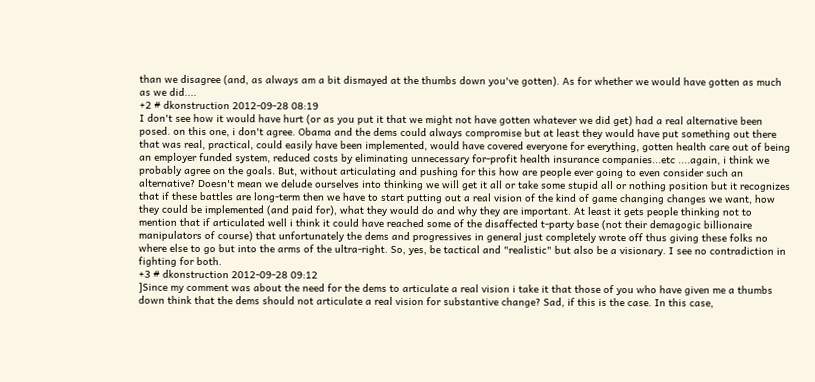than we disagree (and, as always am a bit dismayed at the thumbs down you've gotten). As for whether we would have gotten as much as we did....
+2 # dkonstruction 2012-09-28 08:19
I don't see how it would have hurt (or as you put it that we might not have gotten whatever we did get) had a real alternative been posed. on this one, i don't agree. Obama and the dems could always compromise but at least they would have put something out there that was real, practical, could easily have been implemented, would have covered everyone for everything, gotten health care out of being an employer funded system, reduced costs by eliminating unnecessary for-profit health insurance companies...etc ....again, i think we probably agree on the goals. But, without articulating and pushing for this how are people ever going to even consider such an alternative? Doesn't mean we delude ourselves into thinking we will get it all or take some stupid all or nothing position but it recognizes that if these battles are long-term then we have to start putting out a real vision of the kind of game changing changes we want, how they could be implemented (and paid for), what they would do and why they are important. At least it gets people thinking not to mention that if articulated well i think it could have reached some of the disaffected t-party base (not their demagogic billionaire manipulators of course) that unfortunately the dems and progressives in general just completely wrote off thus giving these folks no where else to go but into the arms of the ultra-right. So, yes, be tactical and "realistic" but also be a visionary. I see no contradiction in fighting for both.
+3 # dkonstruction 2012-09-28 09:12
]Since my comment was about the need for the dems to articulate a real vision i take it that those of you who have given me a thumbs down think that the dems should not articulate a real vision for substantive change? Sad, if this is the case. In this case,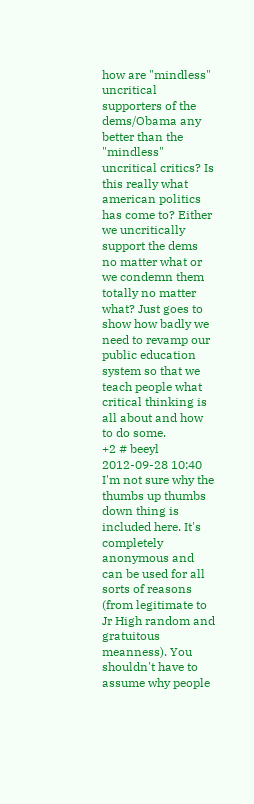how are "mindless" uncritical supporters of the dems/Obama any better than the "mindless" uncritical critics? Is this really what american politics has come to? Either we uncritically support the dems no matter what or we condemn them totally no matter what? Just goes to show how badly we need to revamp our public education system so that we teach people what critical thinking is all about and how to do some.
+2 # beeyl 2012-09-28 10:40
I'm not sure why the thumbs up thumbs down thing is included here. It's completely anonymous and can be used for all sorts of reasons (from legitimate to Jr High random and gratuitous meanness). You shouldn't have to assume why people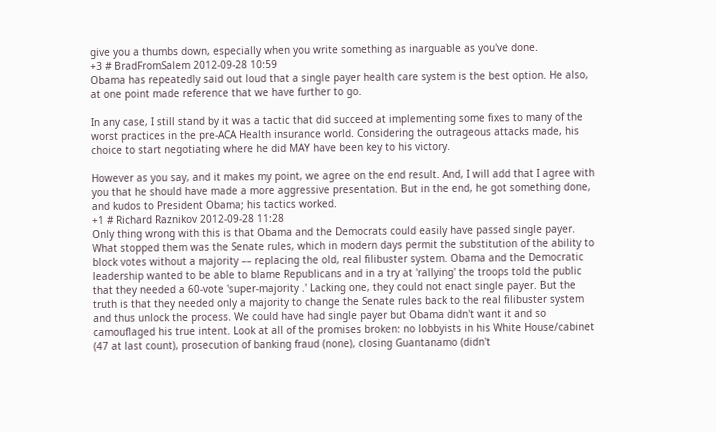give you a thumbs down, especially when you write something as inarguable as you've done.
+3 # BradFromSalem 2012-09-28 10:59
Obama has repeatedly said out loud that a single payer health care system is the best option. He also, at one point made reference that we have further to go.

In any case, I still stand by it was a tactic that did succeed at implementing some fixes to many of the worst practices in the pre-ACA Health insurance world. Considering the outrageous attacks made, his choice to start negotiating where he did MAY have been key to his victory.

However as you say, and it makes my point, we agree on the end result. And, I will add that I agree with you that he should have made a more aggressive presentation. But in the end, he got something done, and kudos to President Obama; his tactics worked.
+1 # Richard Raznikov 2012-09-28 11:28
Only thing wrong with this is that Obama and the Democrats could easily have passed single payer. What stopped them was the Senate rules, which in modern days permit the substitution of the ability to block votes without a majority –– replacing the old, real filibuster system. Obama and the Democratic leadership wanted to be able to blame Republicans and in a try at 'rallying' the troops told the public that they needed a 60-vote 'super-majority .' Lacking one, they could not enact single payer. But the truth is that they needed only a majority to change the Senate rules back to the real filibuster system and thus unlock the process. We could have had single payer but Obama didn't want it and so camouflaged his true intent. Look at all of the promises broken: no lobbyists in his White House/cabinet (47 at last count), prosecution of banking fraud (none), closing Guantanamo (didn't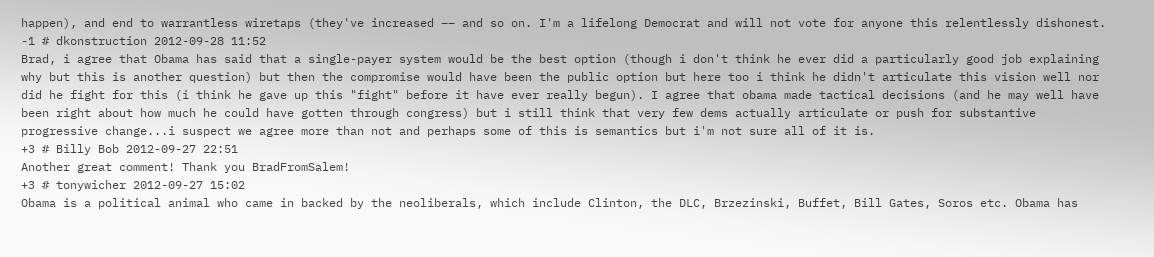happen), and end to warrantless wiretaps (they've increased –– and so on. I'm a lifelong Democrat and will not vote for anyone this relentlessly dishonest.
-1 # dkonstruction 2012-09-28 11:52
Brad, i agree that Obama has said that a single-payer system would be the best option (though i don't think he ever did a particularly good job explaining why but this is another question) but then the compromise would have been the public option but here too i think he didn't articulate this vision well nor did he fight for this (i think he gave up this "fight" before it have ever really begun). I agree that obama made tactical decisions (and he may well have been right about how much he could have gotten through congress) but i still think that very few dems actually articulate or push for substantive progressive change...i suspect we agree more than not and perhaps some of this is semantics but i'm not sure all of it is.
+3 # Billy Bob 2012-09-27 22:51
Another great comment! Thank you BradFromSalem!
+3 # tonywicher 2012-09-27 15:02
Obama is a political animal who came in backed by the neoliberals, which include Clinton, the DLC, Brzezinski, Buffet, Bill Gates, Soros etc. Obama has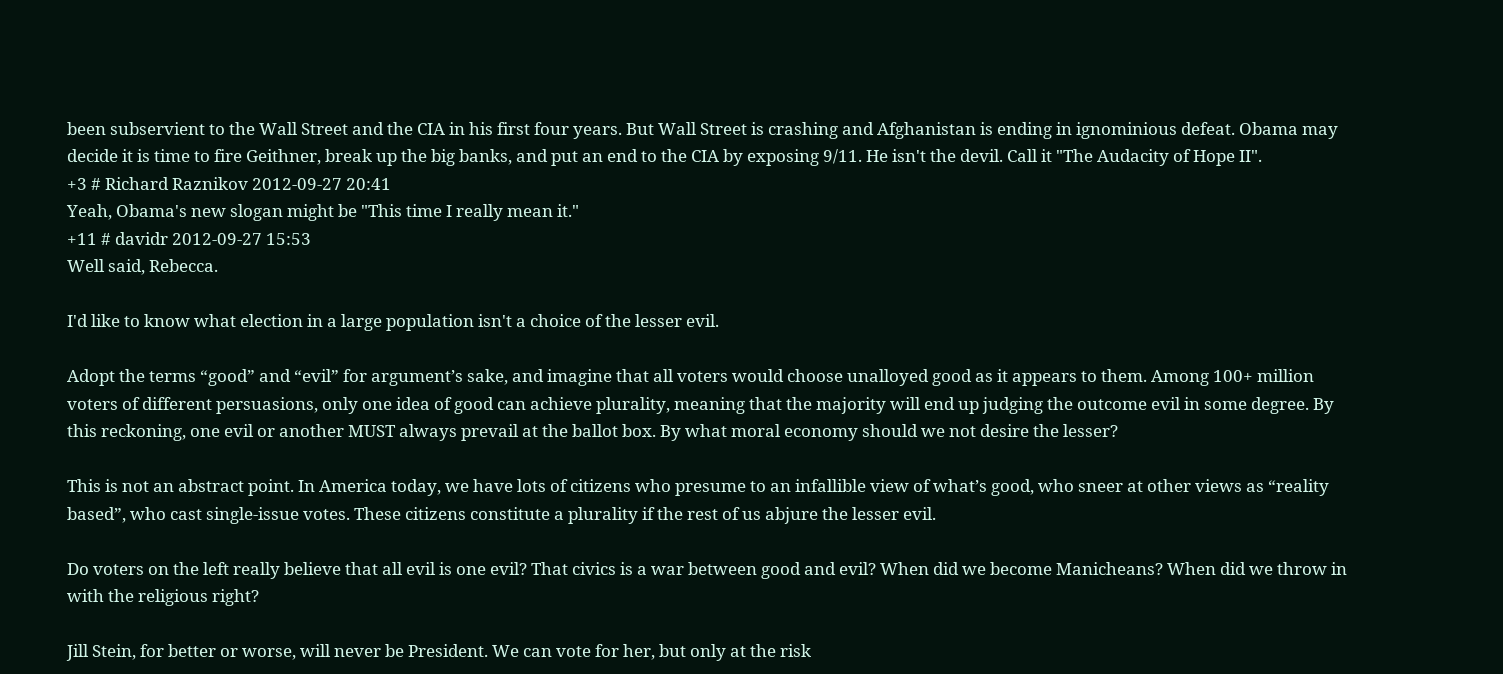been subservient to the Wall Street and the CIA in his first four years. But Wall Street is crashing and Afghanistan is ending in ignominious defeat. Obama may decide it is time to fire Geithner, break up the big banks, and put an end to the CIA by exposing 9/11. He isn't the devil. Call it "The Audacity of Hope II".
+3 # Richard Raznikov 2012-09-27 20:41
Yeah, Obama's new slogan might be "This time I really mean it."
+11 # davidr 2012-09-27 15:53
Well said, Rebecca.

I'd like to know what election in a large population isn't a choice of the lesser evil.

Adopt the terms “good” and “evil” for argument’s sake, and imagine that all voters would choose unalloyed good as it appears to them. Among 100+ million voters of different persuasions, only one idea of good can achieve plurality, meaning that the majority will end up judging the outcome evil in some degree. By this reckoning, one evil or another MUST always prevail at the ballot box. By what moral economy should we not desire the lesser?

This is not an abstract point. In America today, we have lots of citizens who presume to an infallible view of what’s good, who sneer at other views as “reality based”, who cast single-issue votes. These citizens constitute a plurality if the rest of us abjure the lesser evil.

Do voters on the left really believe that all evil is one evil? That civics is a war between good and evil? When did we become Manicheans? When did we throw in with the religious right?

Jill Stein, for better or worse, will never be President. We can vote for her, but only at the risk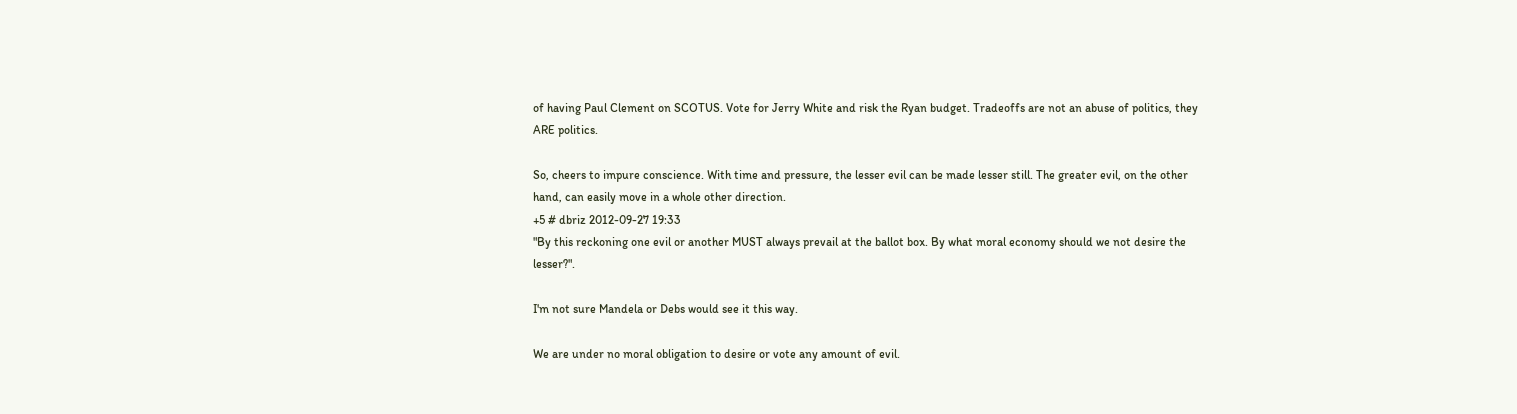of having Paul Clement on SCOTUS. Vote for Jerry White and risk the Ryan budget. Tradeoffs are not an abuse of politics, they ARE politics.

So, cheers to impure conscience. With time and pressure, the lesser evil can be made lesser still. The greater evil, on the other hand, can easily move in a whole other direction.
+5 # dbriz 2012-09-27 19:33
"By this reckoning one evil or another MUST always prevail at the ballot box. By what moral economy should we not desire the lesser?".

I'm not sure Mandela or Debs would see it this way.

We are under no moral obligation to desire or vote any amount of evil.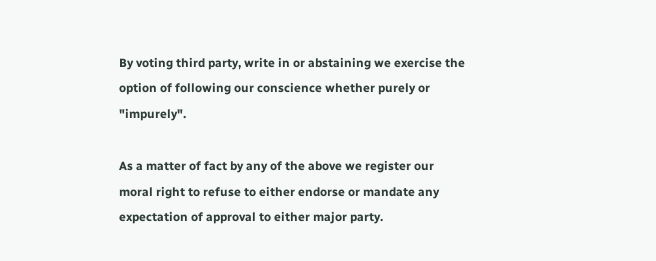By voting third party, write in or abstaining we exercise the option of following our conscience whether purely or "impurely".

As a matter of fact by any of the above we register our moral right to refuse to either endorse or mandate any expectation of approval to either major party.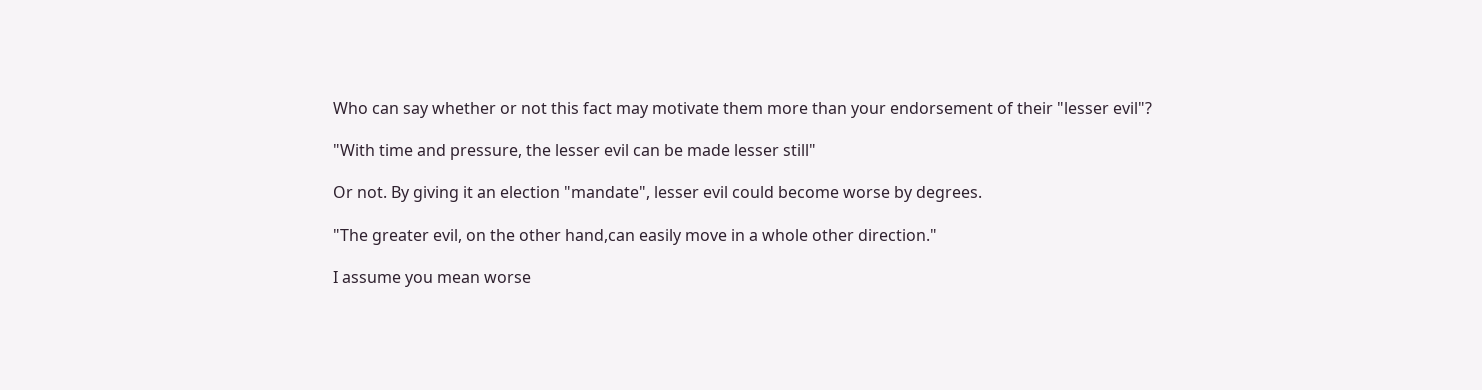Who can say whether or not this fact may motivate them more than your endorsement of their "lesser evil"?

"With time and pressure, the lesser evil can be made lesser still"

Or not. By giving it an election "mandate", lesser evil could become worse by degrees.

"The greater evil, on the other hand,can easily move in a whole other direction."

I assume you mean worse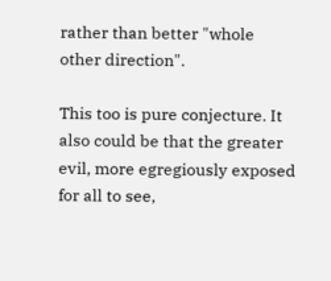rather than better "whole other direction".

This too is pure conjecture. It also could be that the greater evil, more egregiously exposed for all to see,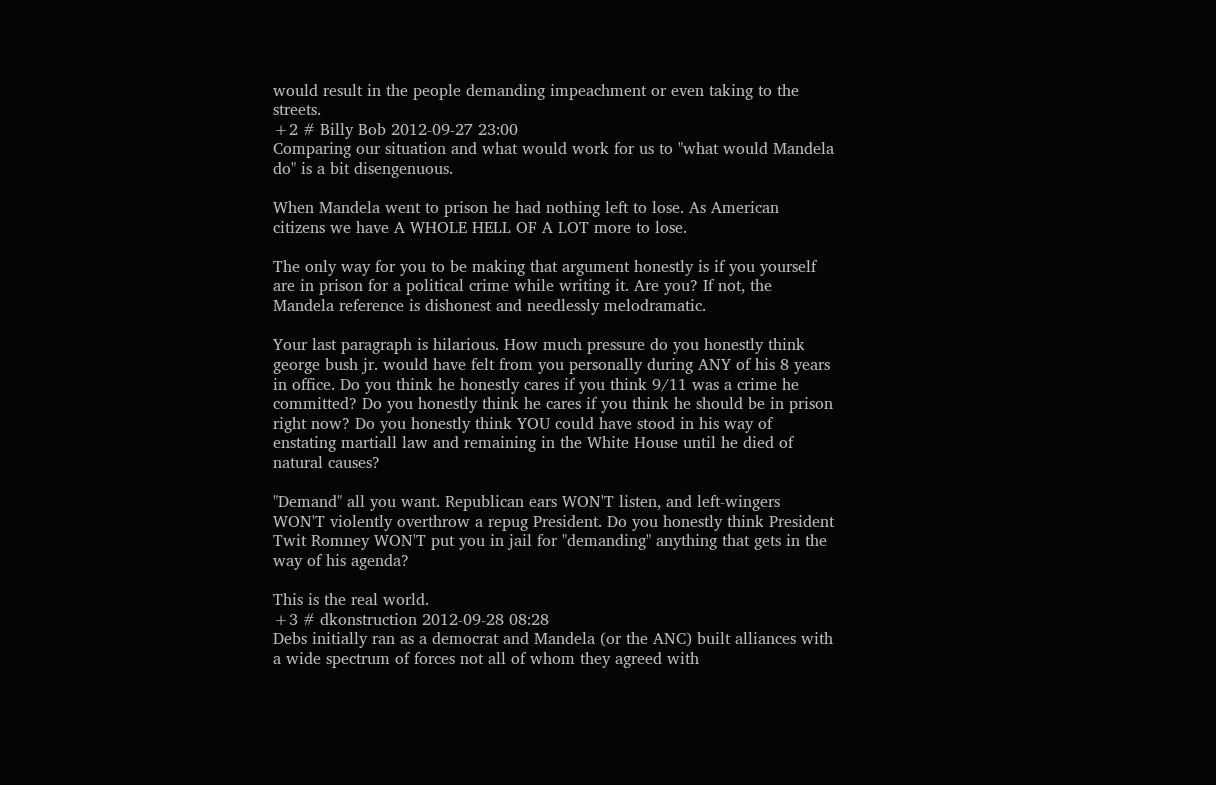would result in the people demanding impeachment or even taking to the streets.
+2 # Billy Bob 2012-09-27 23:00
Comparing our situation and what would work for us to "what would Mandela do" is a bit disengenuous.

When Mandela went to prison he had nothing left to lose. As American citizens we have A WHOLE HELL OF A LOT more to lose.

The only way for you to be making that argument honestly is if you yourself are in prison for a political crime while writing it. Are you? If not, the Mandela reference is dishonest and needlessly melodramatic.

Your last paragraph is hilarious. How much pressure do you honestly think george bush jr. would have felt from you personally during ANY of his 8 years in office. Do you think he honestly cares if you think 9/11 was a crime he committed? Do you honestly think he cares if you think he should be in prison right now? Do you honestly think YOU could have stood in his way of enstating martiall law and remaining in the White House until he died of natural causes?

"Demand" all you want. Republican ears WON'T listen, and left-wingers WON'T violently overthrow a repug President. Do you honestly think President Twit Romney WON'T put you in jail for "demanding" anything that gets in the way of his agenda?

This is the real world.
+3 # dkonstruction 2012-09-28 08:28
Debs initially ran as a democrat and Mandela (or the ANC) built alliances with a wide spectrum of forces not all of whom they agreed with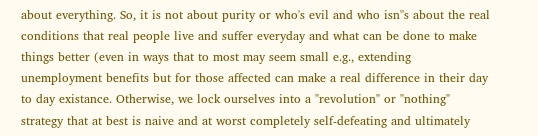about everything. So, it is not about purity or who's evil and who isn''s about the real conditions that real people live and suffer everyday and what can be done to make things better (even in ways that to most may seem small e.g., extending unemployment benefits but for those affected can make a real difference in their day to day existance. Otherwise, we lock ourselves into a "revolution" or "nothing" strategy that at best is naive and at worst completely self-defeating and ultimately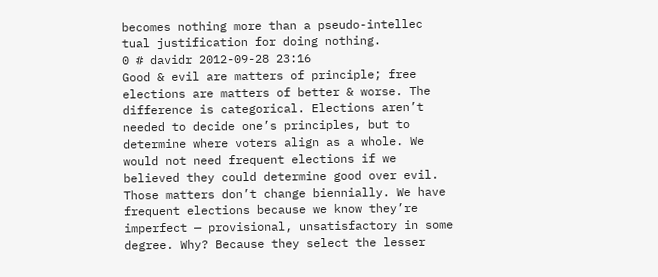becomes nothing more than a pseudo-intellec tual justification for doing nothing.
0 # davidr 2012-09-28 23:16
Good & evil are matters of principle; free elections are matters of better & worse. The difference is categorical. Elections aren’t needed to decide one’s principles, but to determine where voters align as a whole. We would not need frequent elections if we believed they could determine good over evil. Those matters don’t change biennially. We have frequent elections because we know they’re imperfect — provisional, unsatisfactory in some degree. Why? Because they select the lesser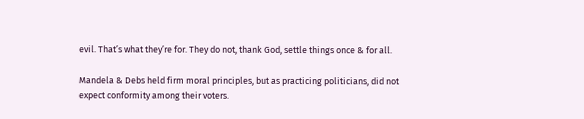evil. That’s what they’re for. They do not, thank God, settle things once & for all.

Mandela & Debs held firm moral principles, but as practicing politicians, did not expect conformity among their voters.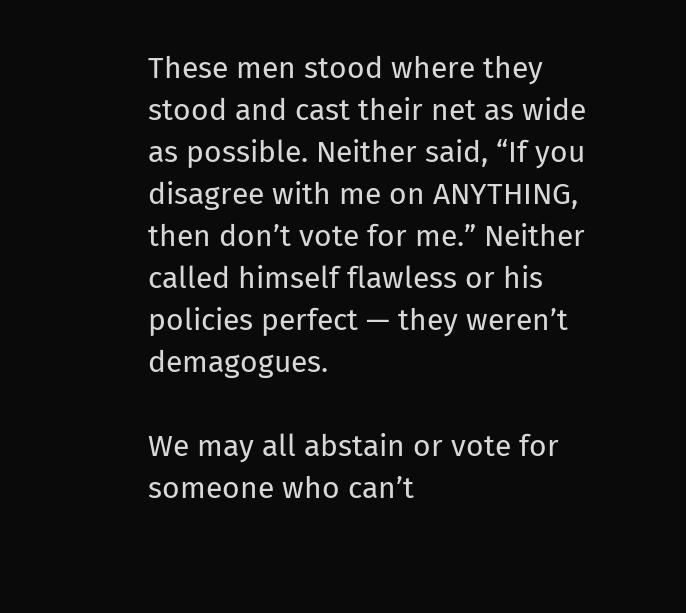These men stood where they stood and cast their net as wide as possible. Neither said, “If you disagree with me on ANYTHING, then don’t vote for me.” Neither called himself flawless or his policies perfect — they weren’t demagogues.

We may all abstain or vote for someone who can’t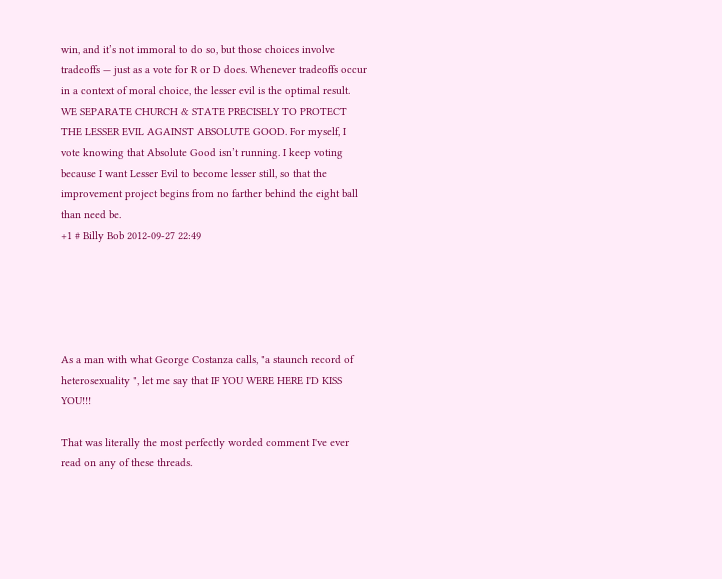win, and it’s not immoral to do so, but those choices involve tradeoffs — just as a vote for R or D does. Whenever tradeoffs occur in a context of moral choice, the lesser evil is the optimal result. WE SEPARATE CHURCH & STATE PRECISELY TO PROTECT THE LESSER EVIL AGAINST ABSOLUTE GOOD. For myself, I vote knowing that Absolute Good isn’t running. I keep voting because I want Lesser Evil to become lesser still, so that the improvement project begins from no farther behind the eight ball than need be.
+1 # Billy Bob 2012-09-27 22:49





As a man with what George Costanza calls, "a staunch record of heterosexuality ", let me say that IF YOU WERE HERE I'D KISS YOU!!!

That was literally the most perfectly worded comment I've ever read on any of these threads.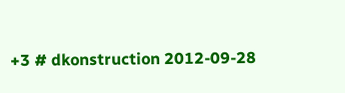+3 # dkonstruction 2012-09-28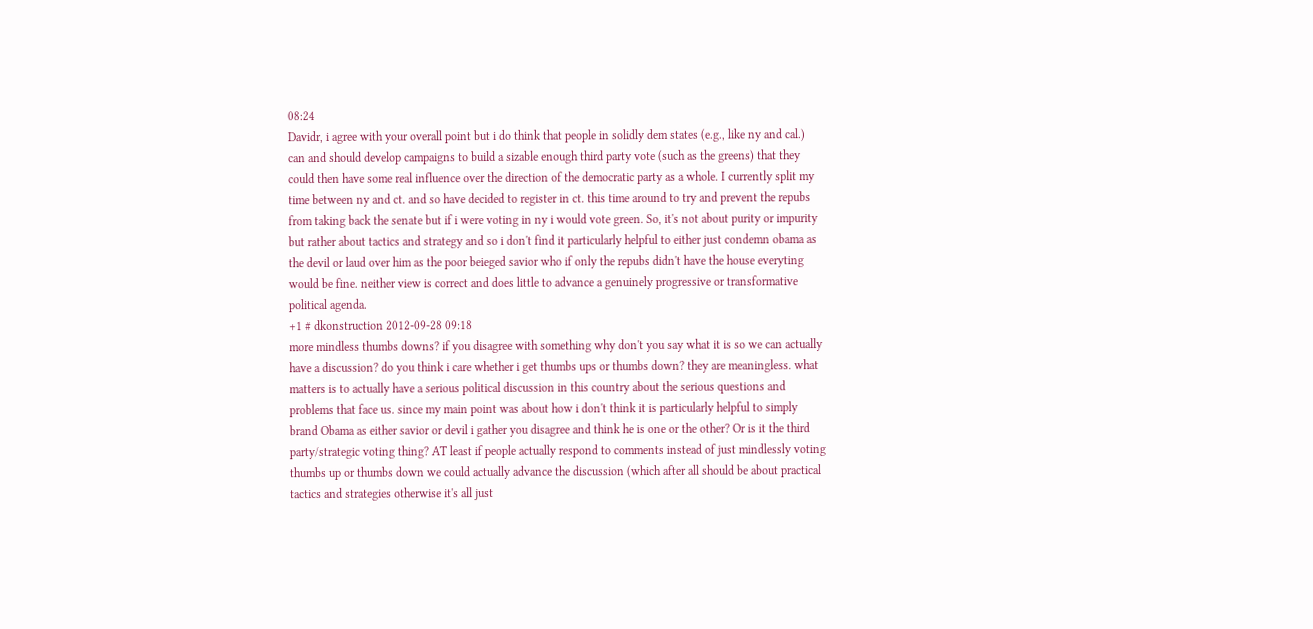08:24
Davidr, i agree with your overall point but i do think that people in solidly dem states (e.g., like ny and cal.) can and should develop campaigns to build a sizable enough third party vote (such as the greens) that they could then have some real influence over the direction of the democratic party as a whole. I currently split my time between ny and ct. and so have decided to register in ct. this time around to try and prevent the repubs from taking back the senate but if i were voting in ny i would vote green. So, it's not about purity or impurity but rather about tactics and strategy and so i don't find it particularly helpful to either just condemn obama as the devil or laud over him as the poor beieged savior who if only the repubs didn't have the house everyting would be fine. neither view is correct and does little to advance a genuinely progressive or transformative political agenda.
+1 # dkonstruction 2012-09-28 09:18
more mindless thumbs downs? if you disagree with something why don't you say what it is so we can actually have a discussion? do you think i care whether i get thumbs ups or thumbs down? they are meaningless. what matters is to actually have a serious political discussion in this country about the serious questions and problems that face us. since my main point was about how i don't think it is particularly helpful to simply brand Obama as either savior or devil i gather you disagree and think he is one or the other? Or is it the third party/strategic voting thing? AT least if people actually respond to comments instead of just mindlessly voting thumbs up or thumbs down we could actually advance the discussion (which after all should be about practical tactics and strategies otherwise it's all just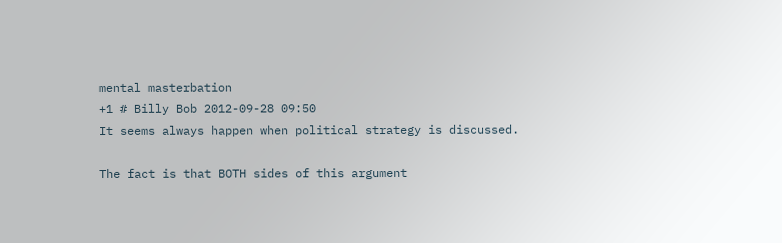mental masterbation
+1 # Billy Bob 2012-09-28 09:50
It seems always happen when political strategy is discussed.

The fact is that BOTH sides of this argument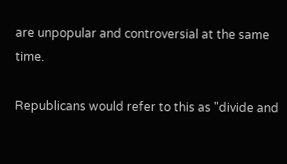are unpopular and controversial at the same time.

Republicans would refer to this as "divide and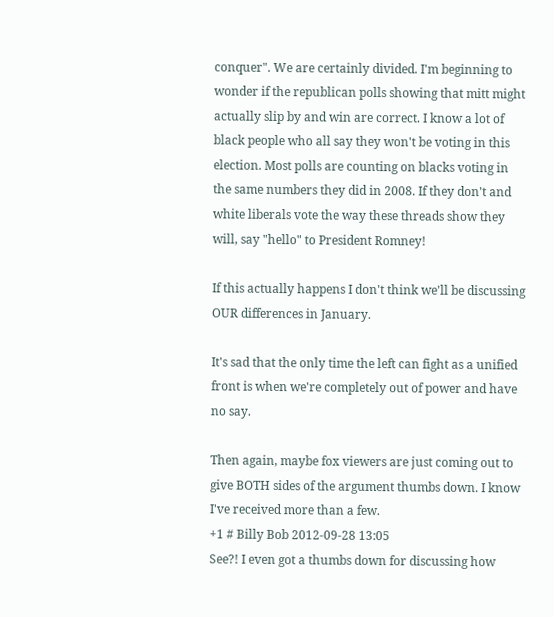conquer". We are certainly divided. I'm beginning to wonder if the republican polls showing that mitt might actually slip by and win are correct. I know a lot of black people who all say they won't be voting in this election. Most polls are counting on blacks voting in the same numbers they did in 2008. If they don't and white liberals vote the way these threads show they will, say "hello" to President Romney!

If this actually happens I don't think we'll be discussing OUR differences in January.

It's sad that the only time the left can fight as a unified front is when we're completely out of power and have no say.

Then again, maybe fox viewers are just coming out to give BOTH sides of the argument thumbs down. I know I've received more than a few.
+1 # Billy Bob 2012-09-28 13:05
See?! I even got a thumbs down for discussing how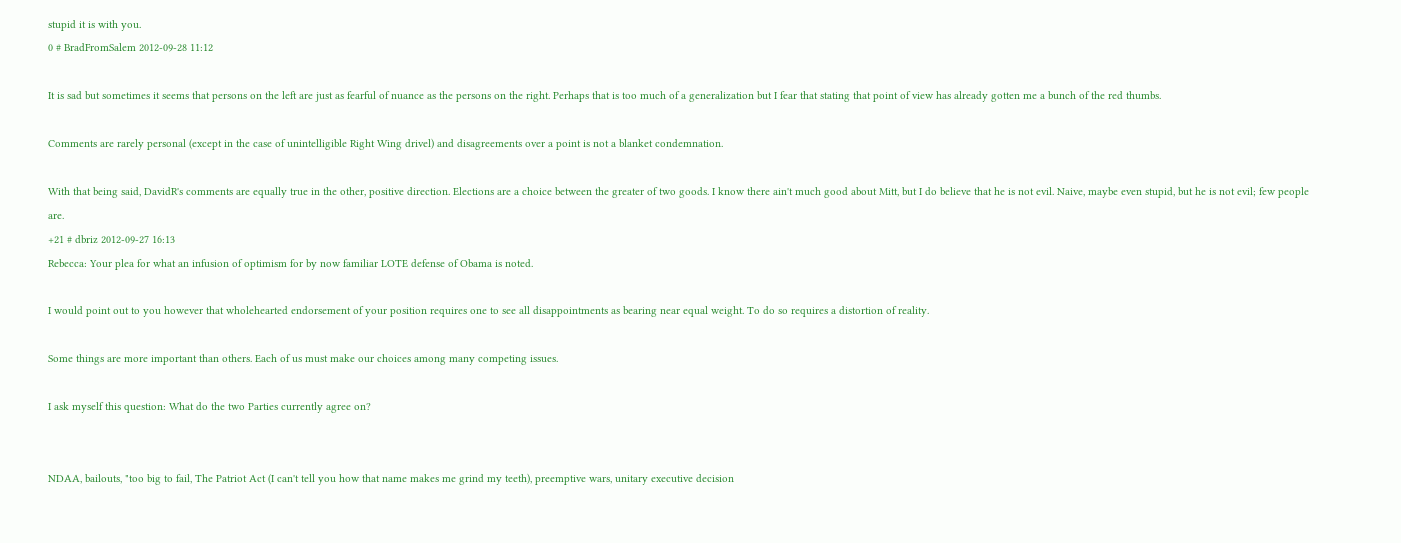stupid it is with you.
0 # BradFromSalem 2012-09-28 11:12

It is sad but sometimes it seems that persons on the left are just as fearful of nuance as the persons on the right. Perhaps that is too much of a generalization but I fear that stating that point of view has already gotten me a bunch of the red thumbs.

Comments are rarely personal (except in the case of unintelligible Right Wing drivel) and disagreements over a point is not a blanket condemnation.

With that being said, DavidR's comments are equally true in the other, positive direction. Elections are a choice between the greater of two goods. I know there ain't much good about Mitt, but I do believe that he is not evil. Naive, maybe even stupid, but he is not evil; few people are.
+21 # dbriz 2012-09-27 16:13
Rebecca: Your plea for what an infusion of optimism for by now familiar LOTE defense of Obama is noted.

I would point out to you however that wholehearted endorsement of your position requires one to see all disappointments as bearing near equal weight. To do so requires a distortion of reality.

Some things are more important than others. Each of us must make our choices among many competing issues.

I ask myself this question: What do the two Parties currently agree on?


NDAA, bailouts, "too big to fail, The Patriot Act (I can't tell you how that name makes me grind my teeth), preemptive wars, unitary executive decision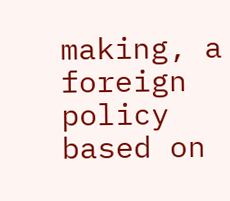making, a foreign policy based on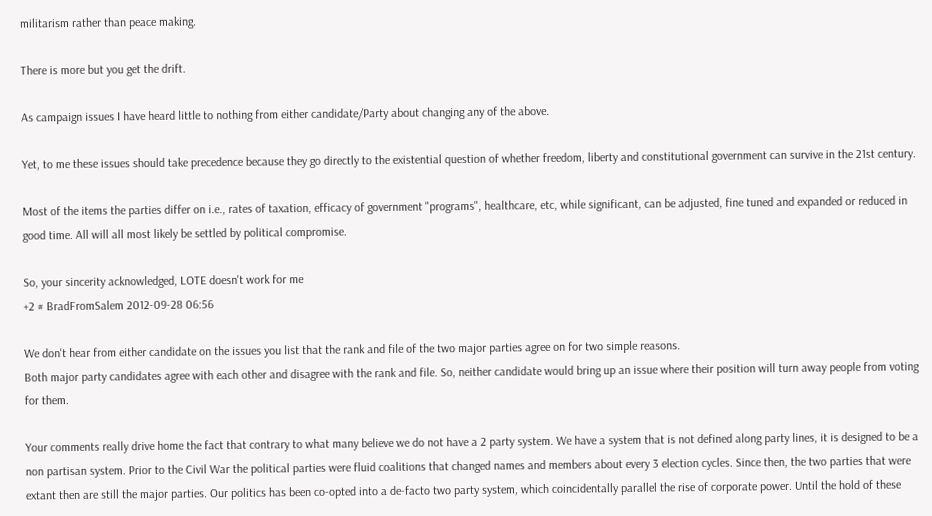militarism rather than peace making.

There is more but you get the drift.

As campaign issues I have heard little to nothing from either candidate/Party about changing any of the above.

Yet, to me these issues should take precedence because they go directly to the existential question of whether freedom, liberty and constitutional government can survive in the 21st century.

Most of the items the parties differ on i.e., rates of taxation, efficacy of government "programs", healthcare, etc, while significant, can be adjusted, fine tuned and expanded or reduced in good time. All will all most likely be settled by political compromise.

So, your sincerity acknowledged, LOTE doesn't work for me
+2 # BradFromSalem 2012-09-28 06:56

We don't hear from either candidate on the issues you list that the rank and file of the two major parties agree on for two simple reasons.
Both major party candidates agree with each other and disagree with the rank and file. So, neither candidate would bring up an issue where their position will turn away people from voting for them.

Your comments really drive home the fact that contrary to what many believe we do not have a 2 party system. We have a system that is not defined along party lines, it is designed to be a non partisan system. Prior to the Civil War the political parties were fluid coalitions that changed names and members about every 3 election cycles. Since then, the two parties that were extant then are still the major parties. Our politics has been co-opted into a de-facto two party system, which coincidentally parallel the rise of corporate power. Until the hold of these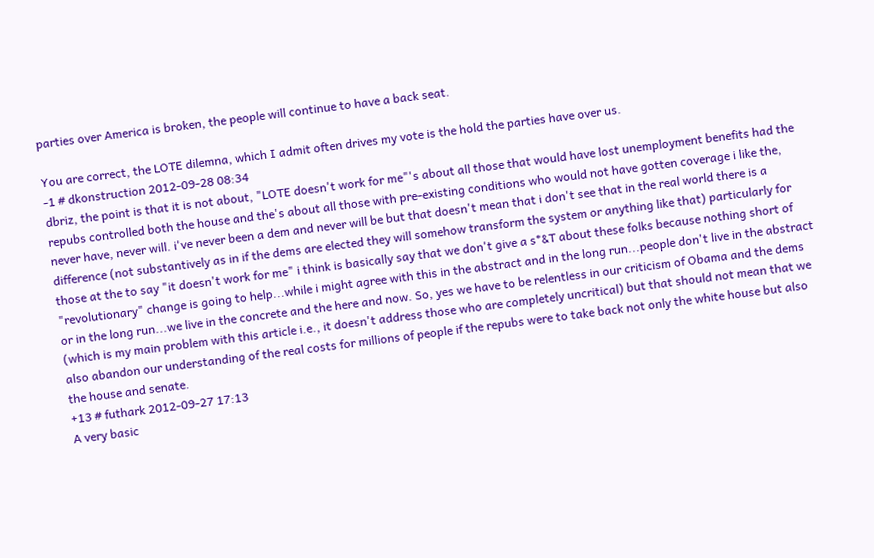parties over America is broken, the people will continue to have a back seat.

You are correct, the LOTE dilemna, which I admit often drives my vote is the hold the parties have over us.
-1 # dkonstruction 2012-09-28 08:34
dbriz, the point is that it is not about, "LOTE doesn't work for me"'s about all those that would have lost unemployment benefits had the repubs controlled both the house and the's about all those with pre-existing conditions who would not have gotten coverage i like the, never have, never will. i've never been a dem and never will be but that doesn't mean that i don't see that in the real world there is a difference (not substantively as in if the dems are elected they will somehow transform the system or anything like that) particularly for those at the to say "it doesn't work for me" i think is basically say that we don't give a s*&T about these folks because nothing short of "revolutionary" change is going to help...while i might agree with this in the abstract and in the long run...people don't live in the abstract or in the long run...we live in the concrete and the here and now. So, yes we have to be relentless in our criticism of Obama and the dems (which is my main problem with this article i.e., it doesn't address those who are completely uncritical) but that should not mean that we also abandon our understanding of the real costs for millions of people if the repubs were to take back not only the white house but also the house and senate.
+13 # futhark 2012-09-27 17:13
A very basic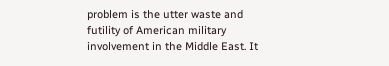problem is the utter waste and futility of American military involvement in the Middle East. It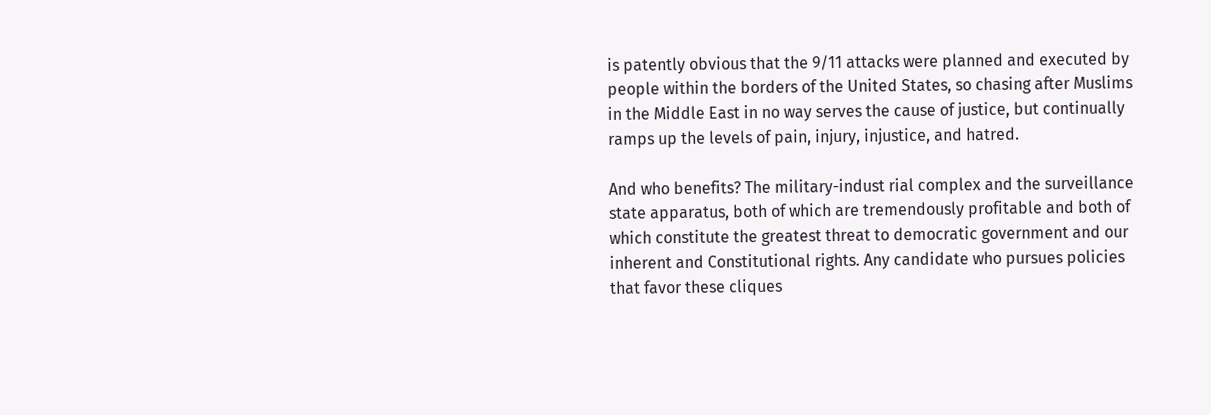is patently obvious that the 9/11 attacks were planned and executed by people within the borders of the United States, so chasing after Muslims in the Middle East in no way serves the cause of justice, but continually ramps up the levels of pain, injury, injustice, and hatred.

And who benefits? The military-indust rial complex and the surveillance state apparatus, both of which are tremendously profitable and both of which constitute the greatest threat to democratic government and our inherent and Constitutional rights. Any candidate who pursues policies that favor these cliques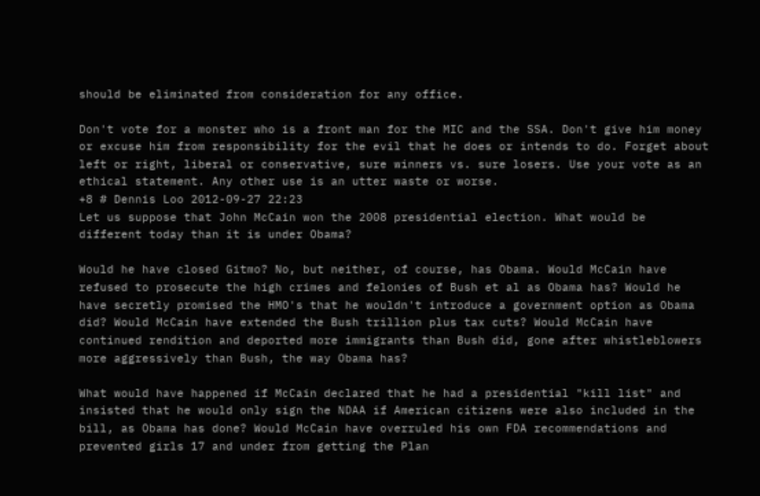should be eliminated from consideration for any office.

Don't vote for a monster who is a front man for the MIC and the SSA. Don't give him money or excuse him from responsibility for the evil that he does or intends to do. Forget about left or right, liberal or conservative, sure winners vs. sure losers. Use your vote as an ethical statement. Any other use is an utter waste or worse.
+8 # Dennis Loo 2012-09-27 22:23
Let us suppose that John McCain won the 2008 presidential election. What would be different today than it is under Obama?

Would he have closed Gitmo? No, but neither, of course, has Obama. Would McCain have refused to prosecute the high crimes and felonies of Bush et al as Obama has? Would he have secretly promised the HMO's that he wouldn't introduce a government option as Obama did? Would McCain have extended the Bush trillion plus tax cuts? Would McCain have continued rendition and deported more immigrants than Bush did, gone after whistleblowers more aggressively than Bush, the way Obama has?

What would have happened if McCain declared that he had a presidential "kill list" and insisted that he would only sign the NDAA if American citizens were also included in the bill, as Obama has done? Would McCain have overruled his own FDA recommendations and prevented girls 17 and under from getting the Plan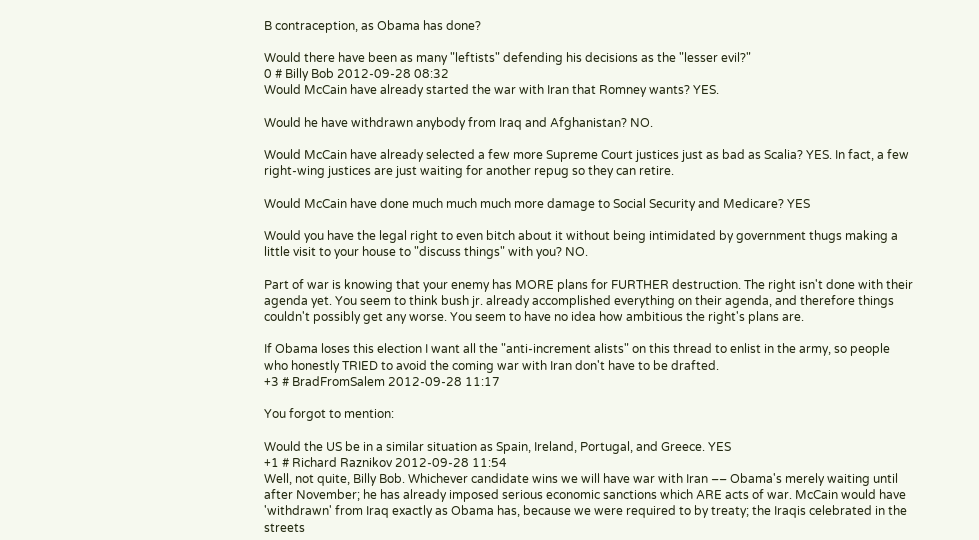B contraception, as Obama has done?

Would there have been as many "leftists" defending his decisions as the "lesser evil?"
0 # Billy Bob 2012-09-28 08:32
Would McCain have already started the war with Iran that Romney wants? YES.

Would he have withdrawn anybody from Iraq and Afghanistan? NO.

Would McCain have already selected a few more Supreme Court justices just as bad as Scalia? YES. In fact, a few right-wing justices are just waiting for another repug so they can retire.

Would McCain have done much much much more damage to Social Security and Medicare? YES

Would you have the legal right to even bitch about it without being intimidated by government thugs making a little visit to your house to "discuss things" with you? NO.

Part of war is knowing that your enemy has MORE plans for FURTHER destruction. The right isn't done with their agenda yet. You seem to think bush jr. already accomplished everything on their agenda, and therefore things couldn't possibly get any worse. You seem to have no idea how ambitious the right's plans are.

If Obama loses this election I want all the "anti-increment alists" on this thread to enlist in the army, so people who honestly TRIED to avoid the coming war with Iran don't have to be drafted.
+3 # BradFromSalem 2012-09-28 11:17

You forgot to mention:

Would the US be in a similar situation as Spain, Ireland, Portugal, and Greece. YES
+1 # Richard Raznikov 2012-09-28 11:54
Well, not quite, Billy Bob. Whichever candidate wins we will have war with Iran –– Obama's merely waiting until after November; he has already imposed serious economic sanctions which ARE acts of war. McCain would have 'withdrawn' from Iraq exactly as Obama has, because we were required to by treaty; the Iraqis celebrated in the streets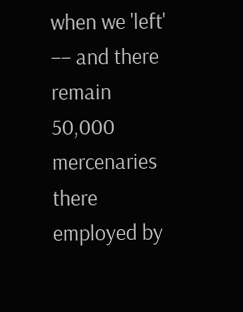when we 'left' –– and there remain 50,000 mercenaries there employed by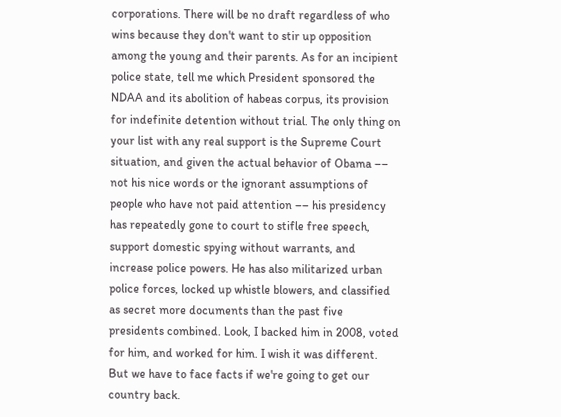corporations. There will be no draft regardless of who wins because they don't want to stir up opposition among the young and their parents. As for an incipient police state, tell me which President sponsored the NDAA and its abolition of habeas corpus, its provision for indefinite detention without trial. The only thing on your list with any real support is the Supreme Court situation, and given the actual behavior of Obama –– not his nice words or the ignorant assumptions of people who have not paid attention –– his presidency has repeatedly gone to court to stifle free speech, support domestic spying without warrants, and increase police powers. He has also militarized urban police forces, locked up whistle blowers, and classified as secret more documents than the past five presidents combined. Look, I backed him in 2008, voted for him, and worked for him. I wish it was different. But we have to face facts if we're going to get our country back.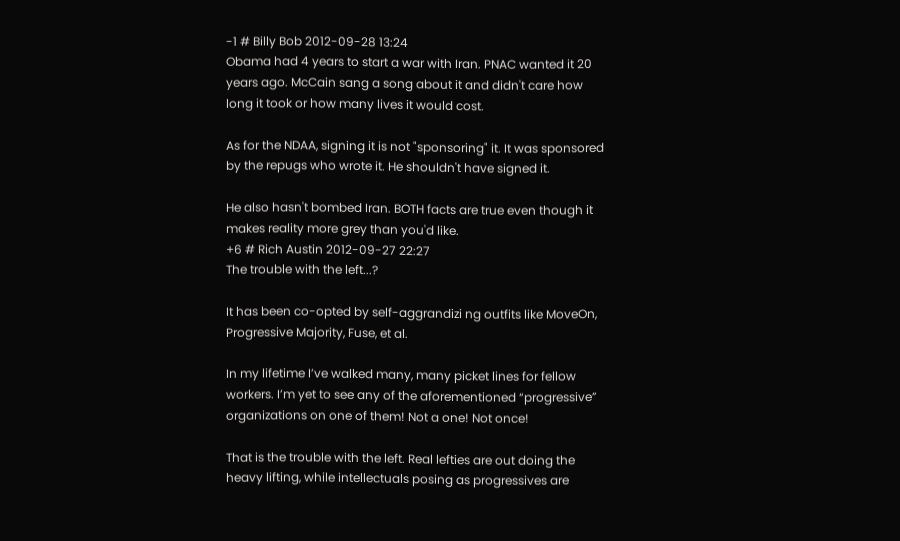-1 # Billy Bob 2012-09-28 13:24
Obama had 4 years to start a war with Iran. PNAC wanted it 20 years ago. McCain sang a song about it and didn't care how long it took or how many lives it would cost.

As for the NDAA, signing it is not "sponsoring" it. It was sponsored by the repugs who wrote it. He shouldn't have signed it.

He also hasn't bombed Iran. BOTH facts are true even though it makes reality more grey than you'd like.
+6 # Rich Austin 2012-09-27 22:27
The trouble with the left...?

It has been co-opted by self-aggrandizi ng outfits like MoveOn, Progressive Majority, Fuse, et al.

In my lifetime I’ve walked many, many picket lines for fellow workers. I’m yet to see any of the aforementioned “progressive” organizations on one of them! Not a one! Not once!

That is the trouble with the left. Real lefties are out doing the heavy lifting, while intellectuals posing as progressives are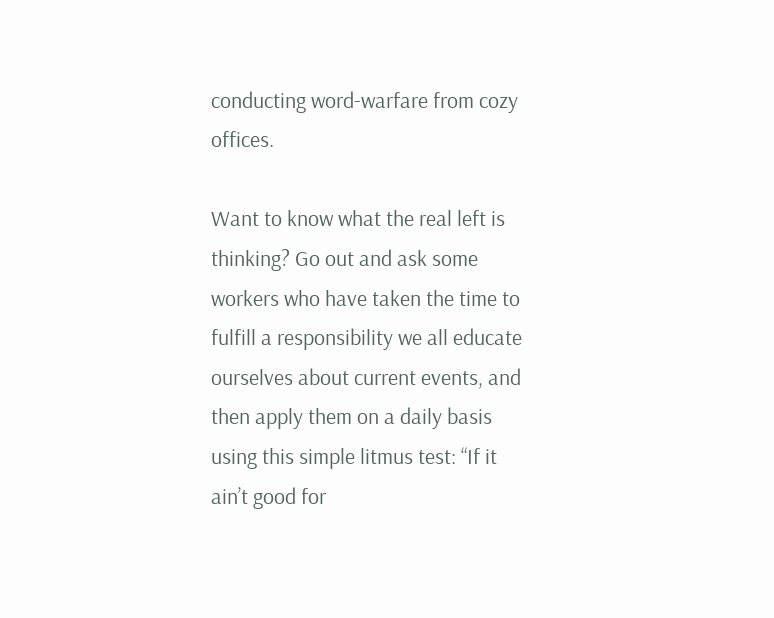conducting word-warfare from cozy offices.

Want to know what the real left is thinking? Go out and ask some workers who have taken the time to fulfill a responsibility we all educate ourselves about current events, and then apply them on a daily basis using this simple litmus test: “If it ain’t good for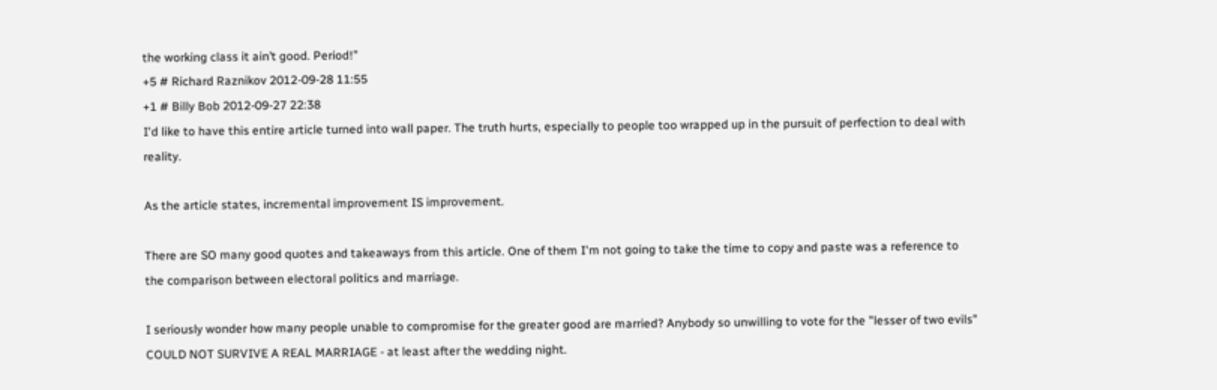the working class it ain’t good. Period!”
+5 # Richard Raznikov 2012-09-28 11:55
+1 # Billy Bob 2012-09-27 22:38
I'd like to have this entire article turned into wall paper. The truth hurts, especially to people too wrapped up in the pursuit of perfection to deal with reality.

As the article states, incremental improvement IS improvement.

There are SO many good quotes and takeaways from this article. One of them I'm not going to take the time to copy and paste was a reference to the comparison between electoral politics and marriage.

I seriously wonder how many people unable to compromise for the greater good are married? Anybody so unwilling to vote for the "lesser of two evils" COULD NOT SURVIVE A REAL MARRIAGE - at least after the wedding night.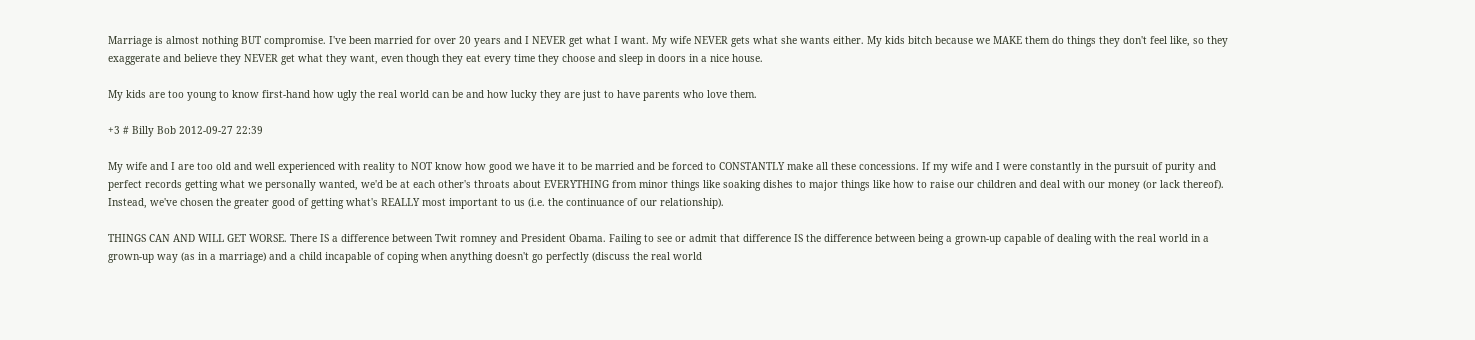Marriage is almost nothing BUT compromise. I've been married for over 20 years and I NEVER get what I want. My wife NEVER gets what she wants either. My kids bitch because we MAKE them do things they don't feel like, so they exaggerate and believe they NEVER get what they want, even though they eat every time they choose and sleep in doors in a nice house.

My kids are too young to know first-hand how ugly the real world can be and how lucky they are just to have parents who love them.

+3 # Billy Bob 2012-09-27 22:39

My wife and I are too old and well experienced with reality to NOT know how good we have it to be married and be forced to CONSTANTLY make all these concessions. If my wife and I were constantly in the pursuit of purity and perfect records getting what we personally wanted, we'd be at each other's throats about EVERYTHING from minor things like soaking dishes to major things like how to raise our children and deal with our money (or lack thereof). Instead, we've chosen the greater good of getting what's REALLY most important to us (i.e. the continuance of our relationship).

THINGS CAN AND WILL GET WORSE. There IS a difference between Twit romney and President Obama. Failing to see or admit that difference IS the difference between being a grown-up capable of dealing with the real world in a grown-up way (as in a marriage) and a child incapable of coping when anything doesn't go perfectly (discuss the real world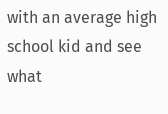with an average high school kid and see what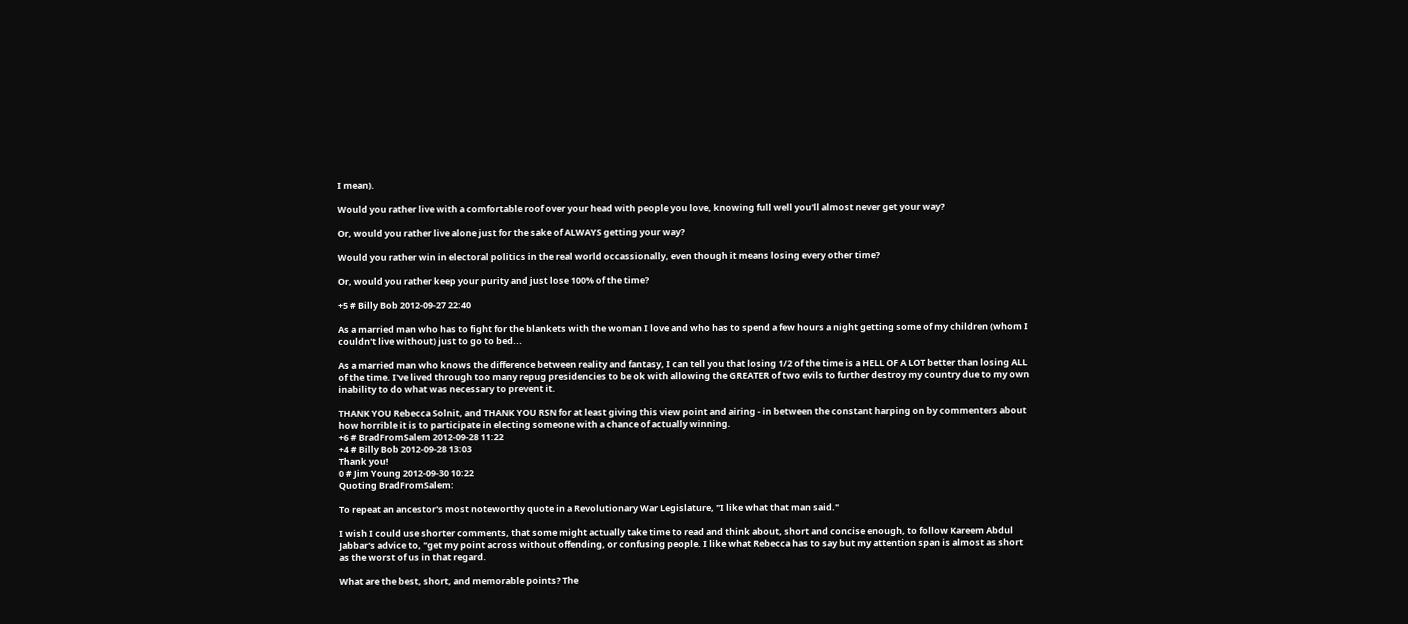I mean).

Would you rather live with a comfortable roof over your head with people you love, knowing full well you'll almost never get your way?

Or, would you rather live alone just for the sake of ALWAYS getting your way?

Would you rather win in electoral politics in the real world occassionally, even though it means losing every other time?

Or, would you rather keep your purity and just lose 100% of the time?

+5 # Billy Bob 2012-09-27 22:40

As a married man who has to fight for the blankets with the woman I love and who has to spend a few hours a night getting some of my children (whom I couldn't live without) just to go to bed...

As a married man who knows the difference between reality and fantasy, I can tell you that losing 1/2 of the time is a HELL OF A LOT better than losing ALL of the time. I've lived through too many repug presidencies to be ok with allowing the GREATER of two evils to further destroy my country due to my own inability to do what was necessary to prevent it.

THANK YOU Rebecca Solnit, and THANK YOU RSN for at least giving this view point and airing - in between the constant harping on by commenters about how horrible it is to participate in electing someone with a chance of actually winning.
+6 # BradFromSalem 2012-09-28 11:22
+4 # Billy Bob 2012-09-28 13:03
Thank you!
0 # Jim Young 2012-09-30 10:22
Quoting BradFromSalem:

To repeat an ancestor's most noteworthy quote in a Revolutionary War Legislature, "I like what that man said."

I wish I could use shorter comments, that some might actually take time to read and think about, short and concise enough, to follow Kareem Abdul Jabbar's advice to, "get my point across without offending, or confusing people. I like what Rebecca has to say but my attention span is almost as short as the worst of us in that regard.

What are the best, short, and memorable points? The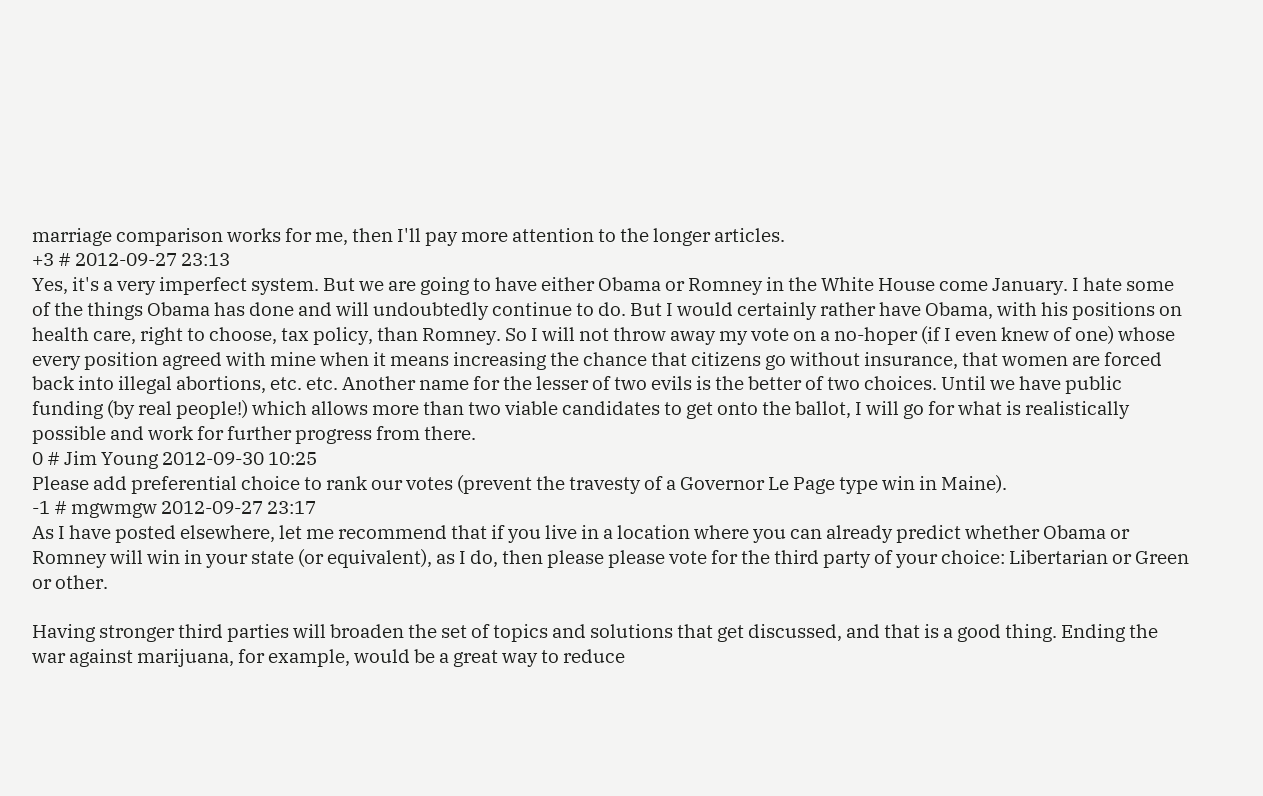marriage comparison works for me, then I'll pay more attention to the longer articles.
+3 # 2012-09-27 23:13
Yes, it's a very imperfect system. But we are going to have either Obama or Romney in the White House come January. I hate some of the things Obama has done and will undoubtedly continue to do. But I would certainly rather have Obama, with his positions on health care, right to choose, tax policy, than Romney. So I will not throw away my vote on a no-hoper (if I even knew of one) whose every position agreed with mine when it means increasing the chance that citizens go without insurance, that women are forced back into illegal abortions, etc. etc. Another name for the lesser of two evils is the better of two choices. Until we have public funding (by real people!) which allows more than two viable candidates to get onto the ballot, I will go for what is realistically possible and work for further progress from there.
0 # Jim Young 2012-09-30 10:25
Please add preferential choice to rank our votes (prevent the travesty of a Governor Le Page type win in Maine).
-1 # mgwmgw 2012-09-27 23:17
As I have posted elsewhere, let me recommend that if you live in a location where you can already predict whether Obama or Romney will win in your state (or equivalent), as I do, then please please vote for the third party of your choice: Libertarian or Green or other.

Having stronger third parties will broaden the set of topics and solutions that get discussed, and that is a good thing. Ending the war against marijuana, for example, would be a great way to reduce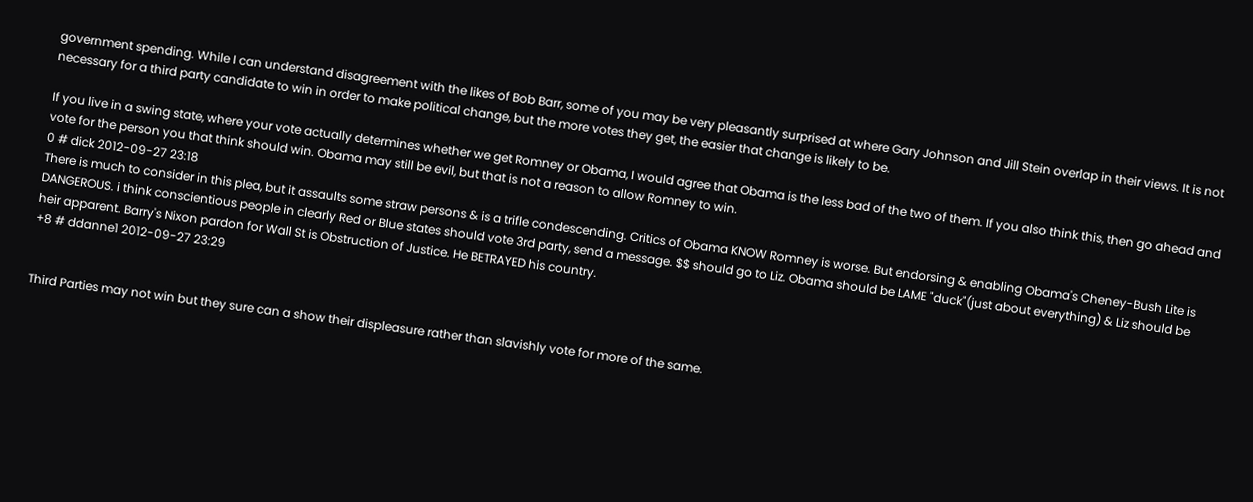government spending. While I can understand disagreement with the likes of Bob Barr, some of you may be very pleasantly surprised at where Gary Johnson and Jill Stein overlap in their views. It is not necessary for a third party candidate to win in order to make political change, but the more votes they get, the easier that change is likely to be.

If you live in a swing state, where your vote actually determines whether we get Romney or Obama, I would agree that Obama is the less bad of the two of them. If you also think this, then go ahead and vote for the person you that think should win. Obama may still be evil, but that is not a reason to allow Romney to win.
0 # dick 2012-09-27 23:18
There is much to consider in this plea, but it assaults some straw persons & is a trifle condescending. Critics of Obama KNOW Romney is worse. But endorsing & enabling Obama's Cheney-Bush Lite is DANGEROUS. i think conscientious people in clearly Red or Blue states should vote 3rd party, send a message. $$ should go to Liz. Obama should be LAME "duck"(just about everything) & Liz should be heir apparent. Barry's Nixon pardon for Wall St is Obstruction of Justice. He BETRAYED his country.
+8 # ddanne1 2012-09-27 23:29


Third Parties may not win but they sure can a show their displeasure rather than slavishly vote for more of the same.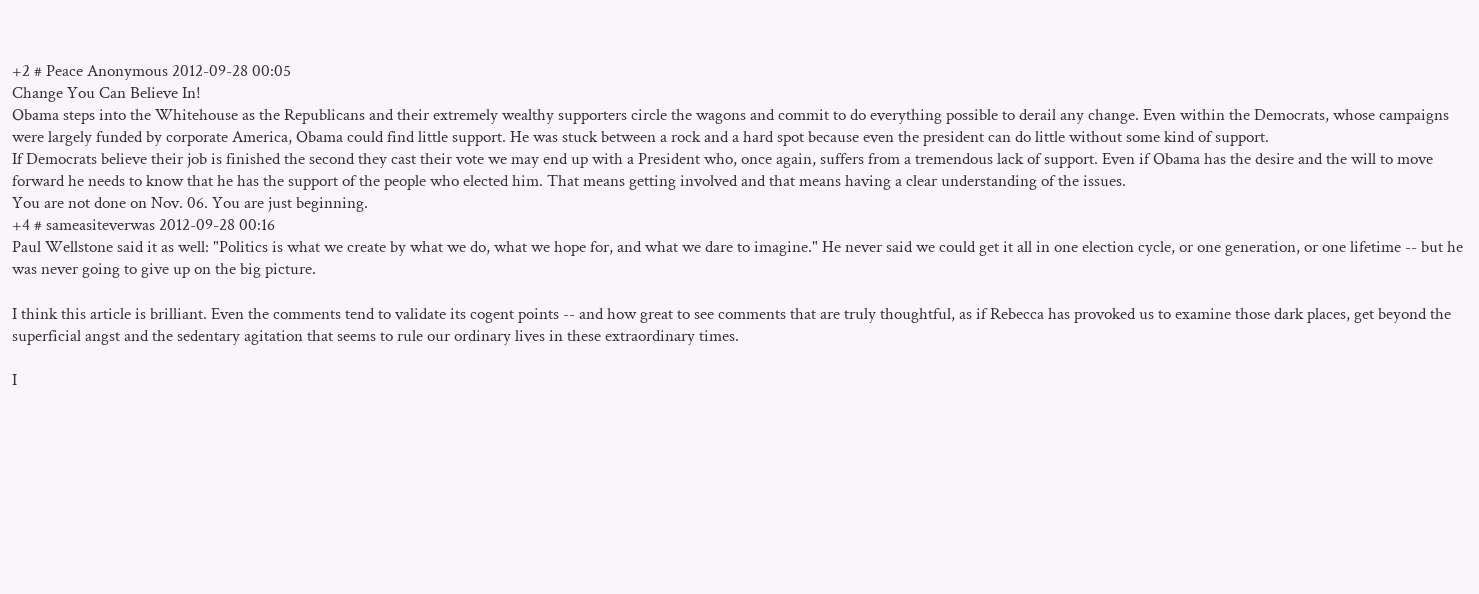+2 # Peace Anonymous 2012-09-28 00:05
Change You Can Believe In!
Obama steps into the Whitehouse as the Republicans and their extremely wealthy supporters circle the wagons and commit to do everything possible to derail any change. Even within the Democrats, whose campaigns were largely funded by corporate America, Obama could find little support. He was stuck between a rock and a hard spot because even the president can do little without some kind of support.
If Democrats believe their job is finished the second they cast their vote we may end up with a President who, once again, suffers from a tremendous lack of support. Even if Obama has the desire and the will to move forward he needs to know that he has the support of the people who elected him. That means getting involved and that means having a clear understanding of the issues.
You are not done on Nov. 06. You are just beginning.
+4 # sameasiteverwas 2012-09-28 00:16
Paul Wellstone said it as well: "Politics is what we create by what we do, what we hope for, and what we dare to imagine." He never said we could get it all in one election cycle, or one generation, or one lifetime -- but he was never going to give up on the big picture.

I think this article is brilliant. Even the comments tend to validate its cogent points -- and how great to see comments that are truly thoughtful, as if Rebecca has provoked us to examine those dark places, get beyond the superficial angst and the sedentary agitation that seems to rule our ordinary lives in these extraordinary times.

I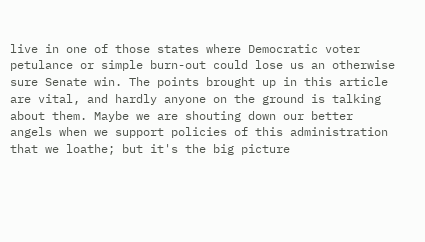live in one of those states where Democratic voter petulance or simple burn-out could lose us an otherwise sure Senate win. The points brought up in this article are vital, and hardly anyone on the ground is talking about them. Maybe we are shouting down our better angels when we support policies of this administration that we loathe; but it's the big picture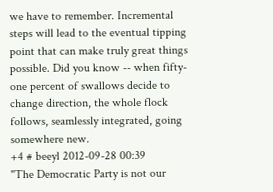we have to remember. Incremental steps will lead to the eventual tipping point that can make truly great things possible. Did you know -- when fifty-one percent of swallows decide to change direction, the whole flock follows, seamlessly integrated, going somewhere new.
+4 # beeyl 2012-09-28 00:39
"The Democratic Party is not our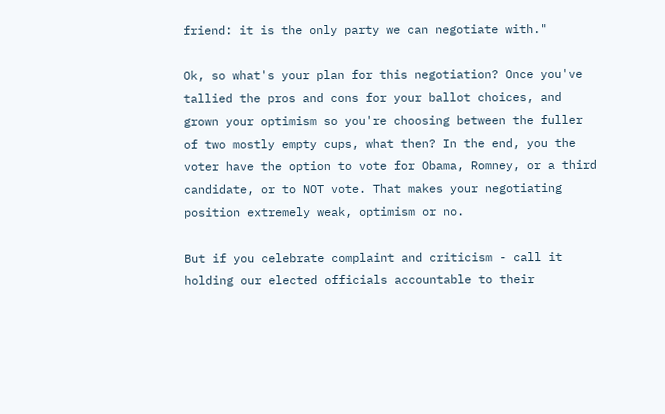friend: it is the only party we can negotiate with."

Ok, so what's your plan for this negotiation? Once you've tallied the pros and cons for your ballot choices, and grown your optimism so you're choosing between the fuller of two mostly empty cups, what then? In the end, you the voter have the option to vote for Obama, Romney, or a third candidate, or to NOT vote. That makes your negotiating position extremely weak, optimism or no.

But if you celebrate complaint and criticism - call it holding our elected officials accountable to their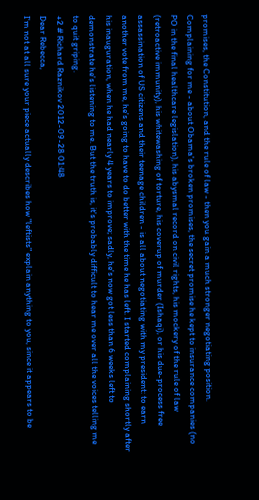promises, the Constitution, and the rule of law - then you gain a much stronger negotiating position. Complaining for me - about Obama's broken promises, the secret promise he kept to insurance companies (no PO in the final healthcare legislation), his abysmal record on civil rights, his mockery of the rule of law (retroactive immunity), his whitewashing of torture, his coverup of murder (Ishaqi), or his due-process free assassination of US citizens and their teenage children - is all about negotiating with my president: to earn another vote from me, he's going to have to do better with the time he has left. I started complaining shortly after his inauguration, when he had nearly 4 years to improve; sadly, he's now got less than 6 weeks left to demonstrate he's listening to me. But the truth is, it's probably difficult to hear me over all the voices telling me to quit griping.
+2 # Richard Raznikov 2012-09-28 01:48
Dear Rebecca,
I'm not at all sure your piece actually describes how "leftists" explain anything to you, since it appears to be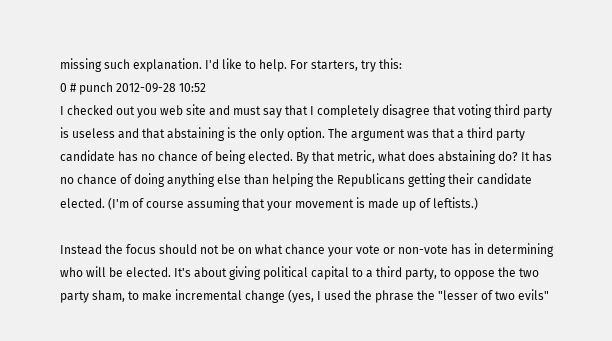missing such explanation. I'd like to help. For starters, try this:
0 # punch 2012-09-28 10:52
I checked out you web site and must say that I completely disagree that voting third party is useless and that abstaining is the only option. The argument was that a third party candidate has no chance of being elected. By that metric, what does abstaining do? It has no chance of doing anything else than helping the Republicans getting their candidate elected. (I'm of course assuming that your movement is made up of leftists.)

Instead the focus should not be on what chance your vote or non-vote has in determining who will be elected. It's about giving political capital to a third party, to oppose the two party sham, to make incremental change (yes, I used the phrase the "lesser of two evils"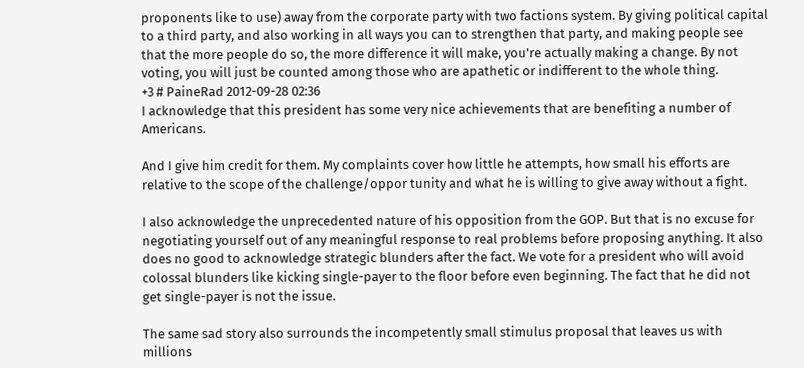proponents like to use) away from the corporate party with two factions system. By giving political capital to a third party, and also working in all ways you can to strengthen that party, and making people see that the more people do so, the more difference it will make, you're actually making a change. By not voting, you will just be counted among those who are apathetic or indifferent to the whole thing.
+3 # PaineRad 2012-09-28 02:36
I acknowledge that this president has some very nice achievements that are benefiting a number of Americans.

And I give him credit for them. My complaints cover how little he attempts, how small his efforts are relative to the scope of the challenge/oppor tunity and what he is willing to give away without a fight.

I also acknowledge the unprecedented nature of his opposition from the GOP. But that is no excuse for negotiating yourself out of any meaningful response to real problems before proposing anything. It also does no good to acknowledge strategic blunders after the fact. We vote for a president who will avoid colossal blunders like kicking single-payer to the floor before even beginning. The fact that he did not get single-payer is not the issue.

The same sad story also surrounds the incompetently small stimulus proposal that leaves us with millions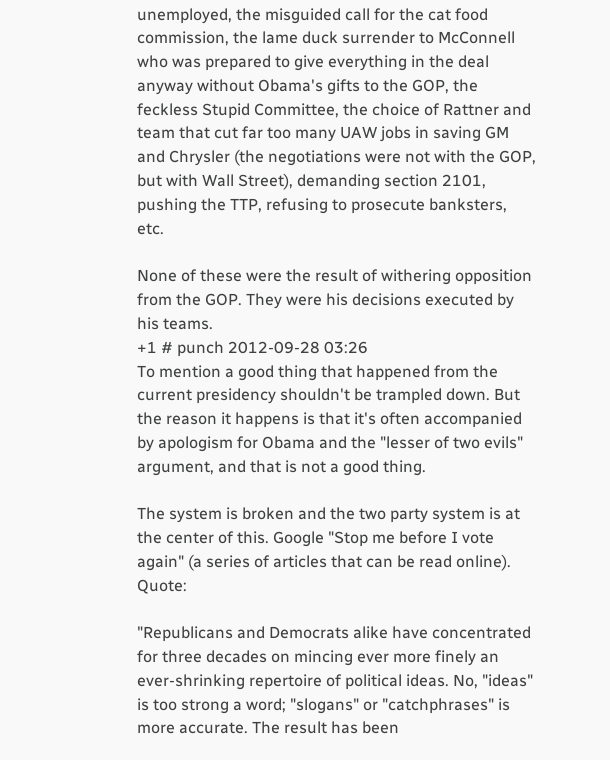unemployed, the misguided call for the cat food commission, the lame duck surrender to McConnell who was prepared to give everything in the deal anyway without Obama's gifts to the GOP, the feckless Stupid Committee, the choice of Rattner and team that cut far too many UAW jobs in saving GM and Chrysler (the negotiations were not with the GOP, but with Wall Street), demanding section 2101, pushing the TTP, refusing to prosecute banksters, etc.

None of these were the result of withering opposition from the GOP. They were his decisions executed by his teams.
+1 # punch 2012-09-28 03:26
To mention a good thing that happened from the current presidency shouldn't be trampled down. But the reason it happens is that it's often accompanied by apologism for Obama and the "lesser of two evils" argument, and that is not a good thing.

The system is broken and the two party system is at the center of this. Google "Stop me before I vote again" (a series of articles that can be read online). Quote:

"Republicans and Democrats alike have concentrated for three decades on mincing ever more finely an ever-shrinking repertoire of political ideas. No, "ideas" is too strong a word; "slogans" or "catchphrases" is more accurate. The result has been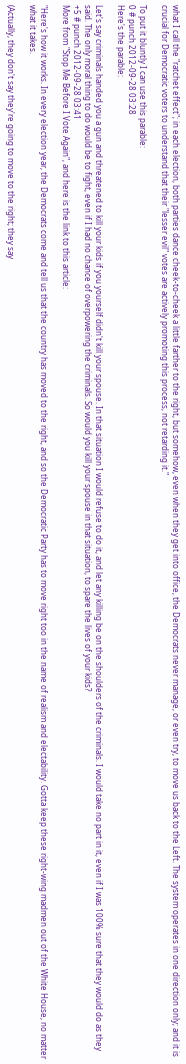what I call the "ratchet effect"; in each election, both parties dance cheek-to-cheek a little farther to the right, but somehow, even when they get into office, the Democrats never manage, or even try, to move us back to the Left. The system operates in one direction only; and it is crucial for Democratic voters to understand that their "lesser evil" votes are actively promoting this process, not retarding it."

To put it bluntly I can use this parable:
0 # punch 2012-09-28 03:28
Here's the parable:

Let's say criminals handed you a gun and threatened to kill your kids if you yourself didn't kill your spouse. In that situation I would refuse to do it, and let any killing be on the shoulders of the criminals. I would take no part in it, even if I was 100% sure that they would do as they said. The only moral thing to do would be to fight, even if I had no chance of overpowering the criminals. So would you kill your spouse in that situation, to spare the lives of your kids?
+5 # punch 2012-09-28 03:41
More from "Stop Me Before I Vote Again", and here is the link to this article:

"Here's how it works. In every election year, the Democrats come and tell us that the country has moved to the right, and so the Democratic Party has to move right too in the name of realism and electability. Gotta keep these right-wing madmen out of the White House, no matter what it takes.

(Actually, they don't say they're going to move to the right; they say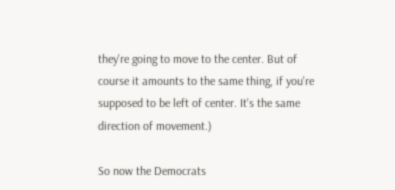they're going to move to the center. But of course it amounts to the same thing, if you're supposed to be left of center. It's the same direction of movement.)

So now the Democrats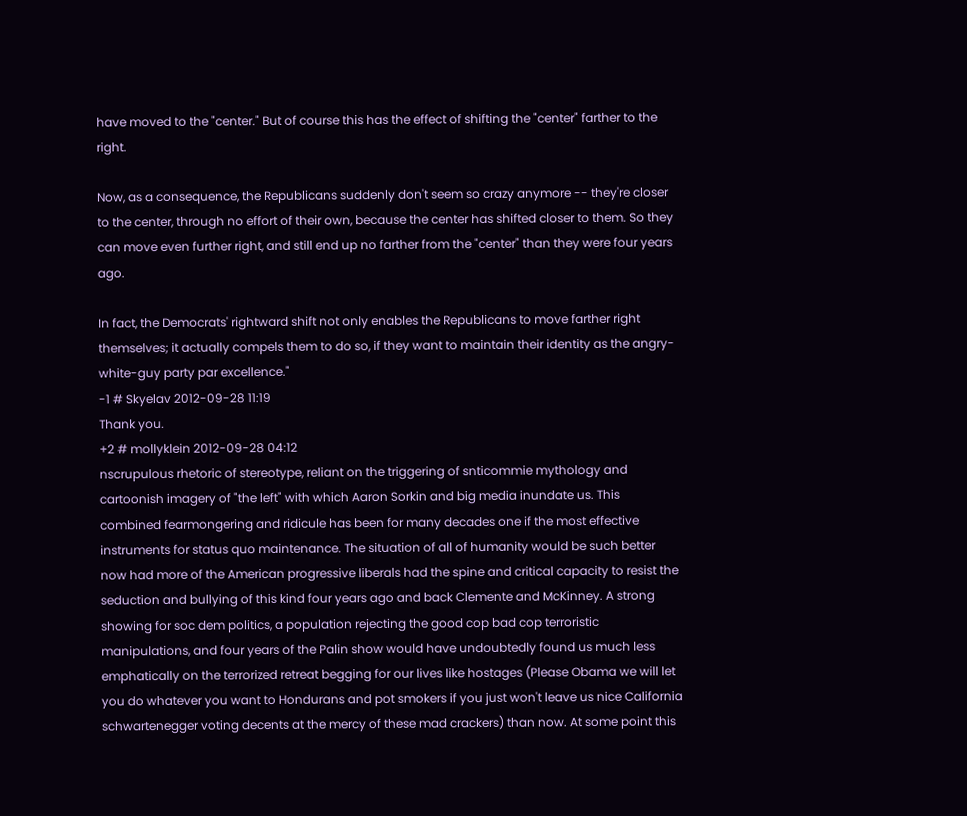have moved to the "center." But of course this has the effect of shifting the "center" farther to the right.

Now, as a consequence, the Republicans suddenly don't seem so crazy anymore -- they're closer to the center, through no effort of their own, because the center has shifted closer to them. So they can move even further right, and still end up no farther from the "center" than they were four years ago.

In fact, the Democrats' rightward shift not only enables the Republicans to move farther right themselves; it actually compels them to do so, if they want to maintain their identity as the angry-white-guy party par excellence."
-1 # Skyelav 2012-09-28 11:19
Thank you.
+2 # mollyklein 2012-09-28 04:12
nscrupulous rhetoric of stereotype, reliant on the triggering of snticommie mythology and cartoonish imagery of "the left" with which Aaron Sorkin and big media inundate us. This combined fearmongering and ridicule has been for many decades one if the most effective instruments for status quo maintenance. The situation of all of humanity would be such better now had more of the American progressive liberals had the spine and critical capacity to resist the seduction and bullying of this kind four years ago and back Clemente and McKinney. A strong showing for soc dem politics, a population rejecting the good cop bad cop terroristic manipulations, and four years of the Palin show would have undoubtedly found us much less emphatically on the terrorized retreat begging for our lives like hostages (Please Obama we will let you do whatever you want to Hondurans and pot smokers if you just won't leave us nice California schwartenegger voting decents at the mercy of these mad crackers) than now. At some point this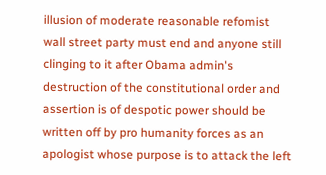illusion of moderate reasonable refomist wall street party must end and anyone still clinging to it after Obama admin's destruction of the constitutional order and assertion is of despotic power should be written off by pro humanity forces as an apologist whose purpose is to attack the left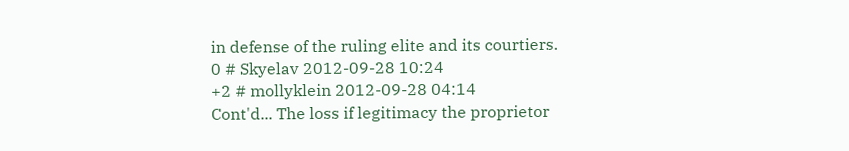in defense of the ruling elite and its courtiers.
0 # Skyelav 2012-09-28 10:24
+2 # mollyklein 2012-09-28 04:14
Cont'd... The loss if legitimacy the proprietor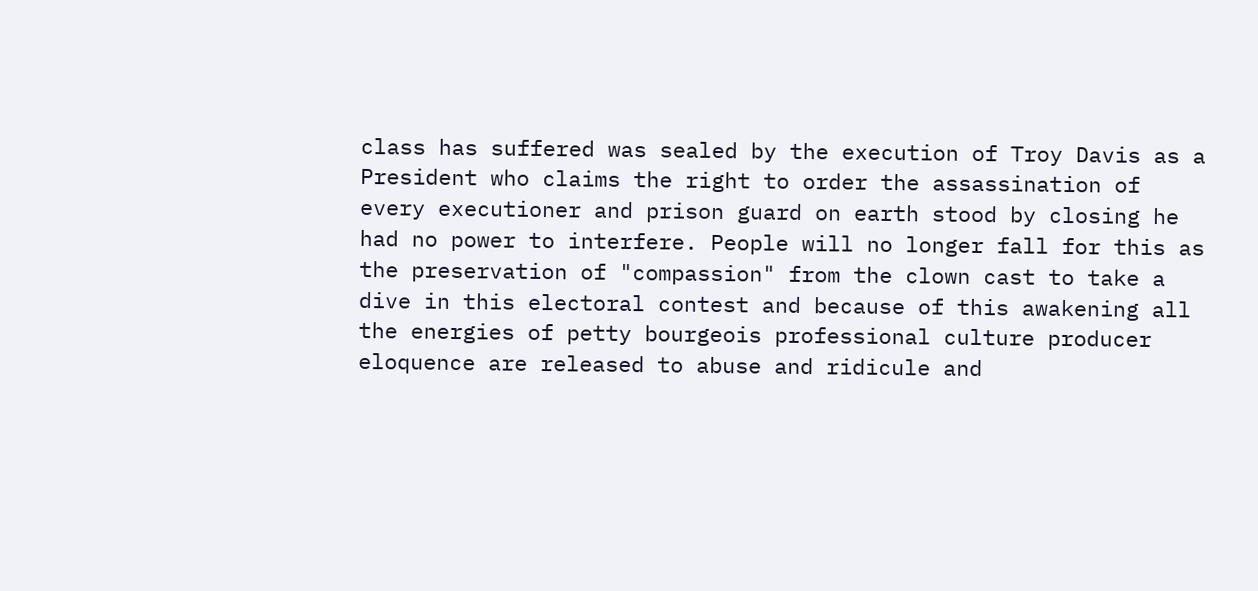class has suffered was sealed by the execution of Troy Davis as a President who claims the right to order the assassination of every executioner and prison guard on earth stood by closing he had no power to interfere. People will no longer fall for this as the preservation of "compassion" from the clown cast to take a dive in this electoral contest and because of this awakening all the energies of petty bourgeois professional culture producer eloquence are released to abuse and ridicule and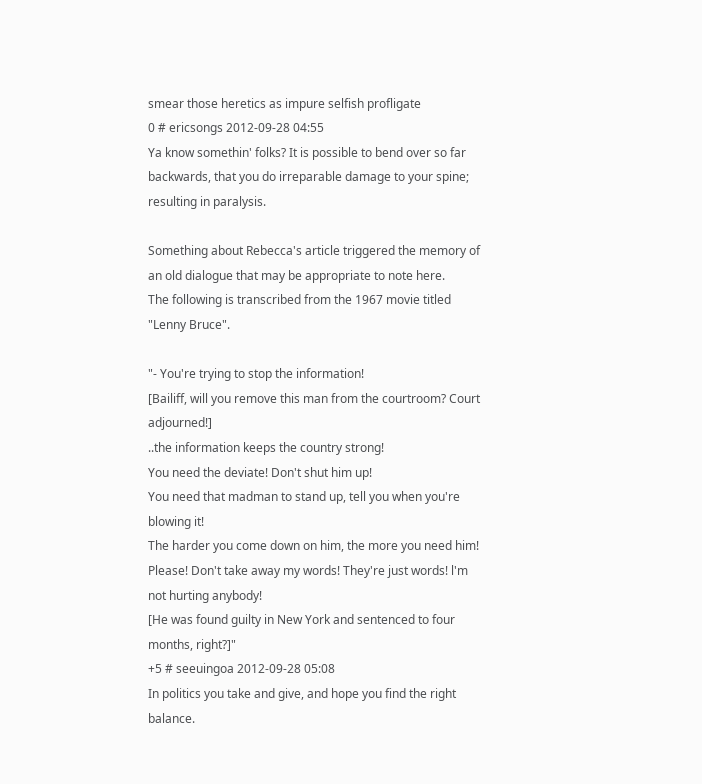smear those heretics as impure selfish profligate
0 # ericsongs 2012-09-28 04:55
Ya know somethin' folks? It is possible to bend over so far backwards, that you do irreparable damage to your spine; resulting in paralysis.

Something about Rebecca's article triggered the memory of an old dialogue that may be appropriate to note here.
The following is transcribed from the 1967 movie titled "Lenny Bruce".

"- You're trying to stop the information!
[Bailiff, will you remove this man from the courtroom? Court adjourned!]
..the information keeps the country strong!
You need the deviate! Don't shut him up!
You need that madman to stand up, tell you when you're blowing it!
The harder you come down on him, the more you need him!
Please! Don't take away my words! They're just words! l'm not hurting anybody!
[He was found guilty in New York and sentenced to four months, right?]"
+5 # seeuingoa 2012-09-28 05:08
In politics you take and give, and hope you find the right balance.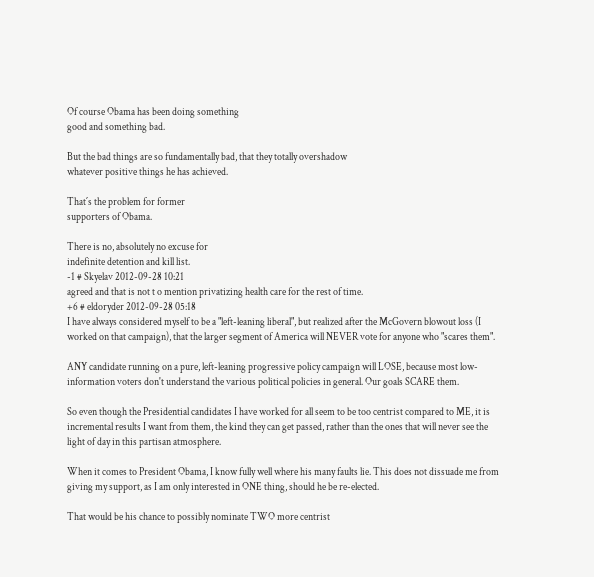Of course Obama has been doing something
good and something bad.

But the bad things are so fundamentally bad, that they totally overshadow
whatever positive things he has achieved.

That´s the problem for former
supporters of Obama.

There is no, absolutely no excuse for
indefinite detention and kill list.
-1 # Skyelav 2012-09-28 10:21
agreed and that is not t o mention privatizing health care for the rest of time.
+6 # eldoryder 2012-09-28 05:18
I have always considered myself to be a "left-leaning liberal", but realized after the McGovern blowout loss (I worked on that campaign), that the larger segment of America will NEVER vote for anyone who "scares them".

ANY candidate running on a pure, left-leaning progressive policy campaign will LOSE, because most low-information voters don't understand the various political policies in general. Our goals SCARE them.

So even though the Presidential candidates I have worked for all seem to be too centrist compared to ME, it is incremental results I want from them, the kind they can get passed, rather than the ones that will never see the light of day in this partisan atmosphere.

When it comes to President Obama, I know fully well where his many faults lie. This does not dissuade me from giving my support, as I am only interested in ONE thing, should he be re-elected.

That would be his chance to possibly nominate TWO more centrist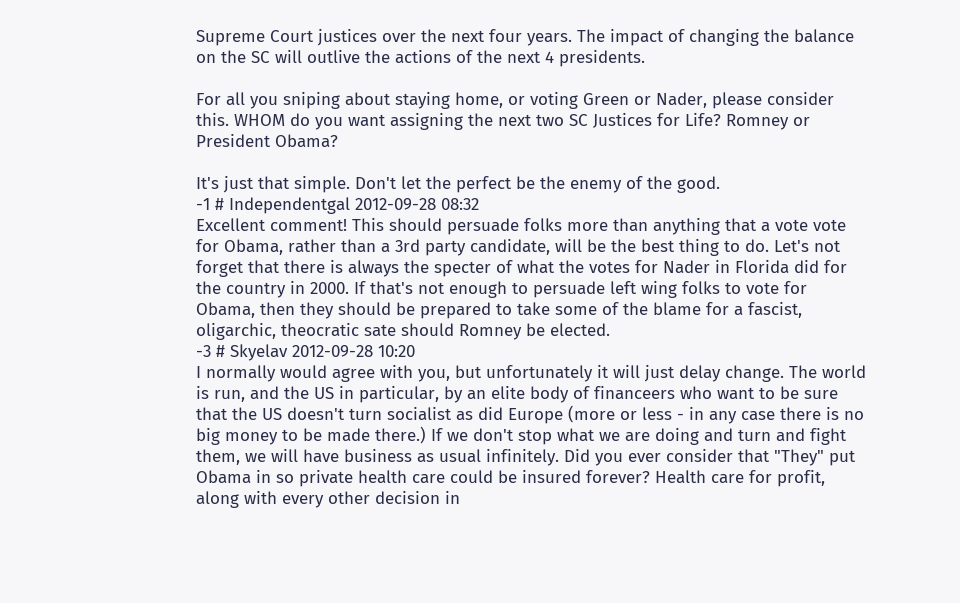Supreme Court justices over the next four years. The impact of changing the balance on the SC will outlive the actions of the next 4 presidents.

For all you sniping about staying home, or voting Green or Nader, please consider this. WHOM do you want assigning the next two SC Justices for Life? Romney or President Obama?

It's just that simple. Don't let the perfect be the enemy of the good.
-1 # Independentgal 2012-09-28 08:32
Excellent comment! This should persuade folks more than anything that a vote vote for Obama, rather than a 3rd party candidate, will be the best thing to do. Let's not forget that there is always the specter of what the votes for Nader in Florida did for the country in 2000. If that's not enough to persuade left wing folks to vote for Obama, then they should be prepared to take some of the blame for a fascist, oligarchic, theocratic sate should Romney be elected.
-3 # Skyelav 2012-09-28 10:20
I normally would agree with you, but unfortunately it will just delay change. The world is run, and the US in particular, by an elite body of financeers who want to be sure that the US doesn't turn socialist as did Europe (more or less - in any case there is no big money to be made there.) If we don't stop what we are doing and turn and fight them, we will have business as usual infinitely. Did you ever consider that "They" put Obama in so private health care could be insured forever? Health care for profit, along with every other decision in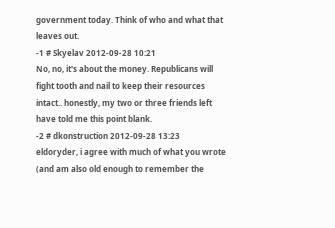government today. Think of who and what that leaves out.
-1 # Skyelav 2012-09-28 10:21
No, no, it's about the money. Republicans will fight tooth and nail to keep their resources intact.. honestly, my two or three friends left have told me this point blank.
-2 # dkonstruction 2012-09-28 13:23
eldoryder, i agree with much of what you wrote (and am also old enough to remember the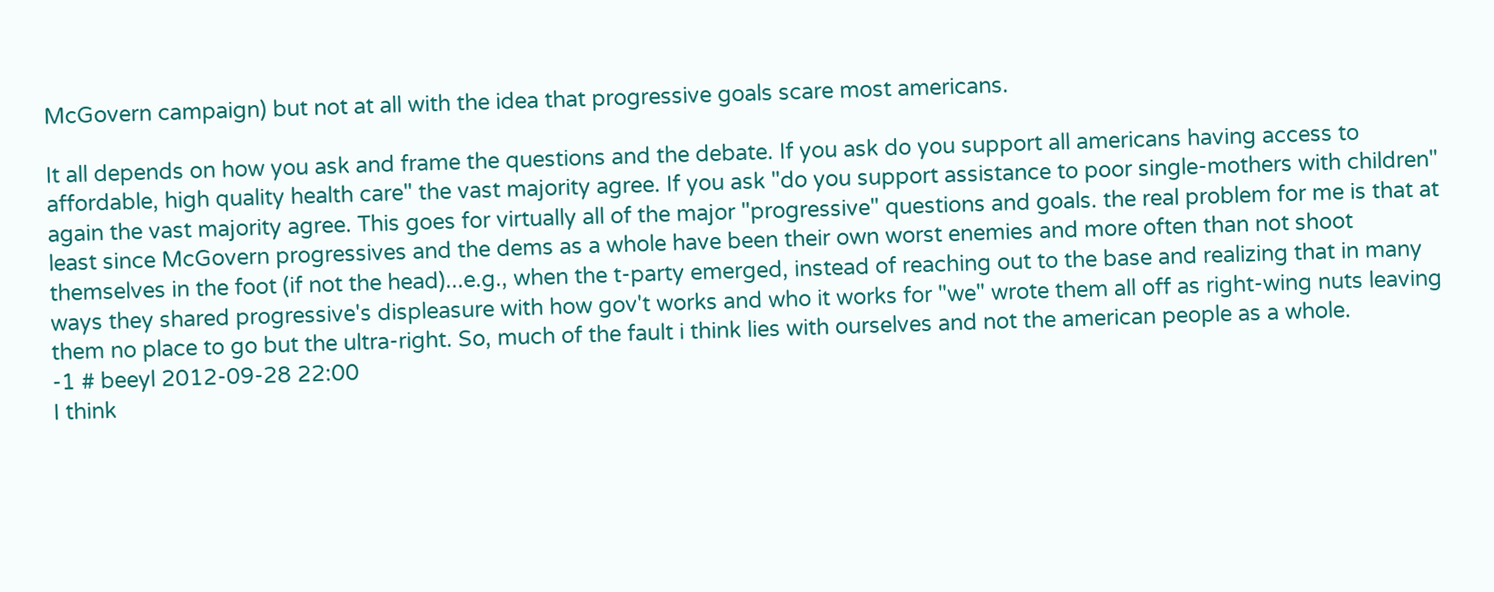McGovern campaign) but not at all with the idea that progressive goals scare most americans.

It all depends on how you ask and frame the questions and the debate. If you ask do you support all americans having access to affordable, high quality health care" the vast majority agree. If you ask "do you support assistance to poor single-mothers with children" again the vast majority agree. This goes for virtually all of the major "progressive" questions and goals. the real problem for me is that at least since McGovern progressives and the dems as a whole have been their own worst enemies and more often than not shoot themselves in the foot (if not the head)...e.g., when the t-party emerged, instead of reaching out to the base and realizing that in many ways they shared progressive's displeasure with how gov't works and who it works for "we" wrote them all off as right-wing nuts leaving them no place to go but the ultra-right. So, much of the fault i think lies with ourselves and not the american people as a whole.
-1 # beeyl 2012-09-28 22:00
I think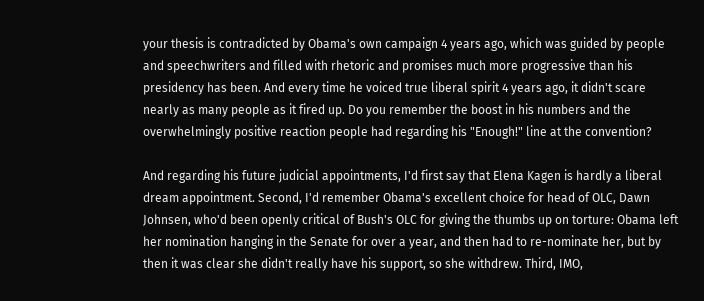your thesis is contradicted by Obama's own campaign 4 years ago, which was guided by people and speechwriters and filled with rhetoric and promises much more progressive than his presidency has been. And every time he voiced true liberal spirit 4 years ago, it didn't scare nearly as many people as it fired up. Do you remember the boost in his numbers and the overwhelmingly positive reaction people had regarding his "Enough!" line at the convention?

And regarding his future judicial appointments, I'd first say that Elena Kagen is hardly a liberal dream appointment. Second, I'd remember Obama's excellent choice for head of OLC, Dawn Johnsen, who'd been openly critical of Bush's OLC for giving the thumbs up on torture: Obama left her nomination hanging in the Senate for over a year, and then had to re-nominate her, but by then it was clear she didn't really have his support, so she withdrew. Third, IMO,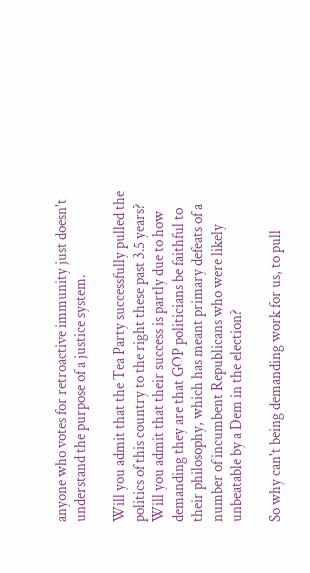anyone who votes for retroactive immunity just doesn't understand the purpose of a justice system.

Will you admit that the Tea Party successfully pulled the politics of this country to the right these past 3.5 years? Will you admit that their success is partly due to how demanding they are that GOP politicians be faithful to their philosophy, which has meant primary defeats of a number of incumbent Republicans who were likely unbeatable by a Dem in the election?

So why can't being demanding work for us, to pull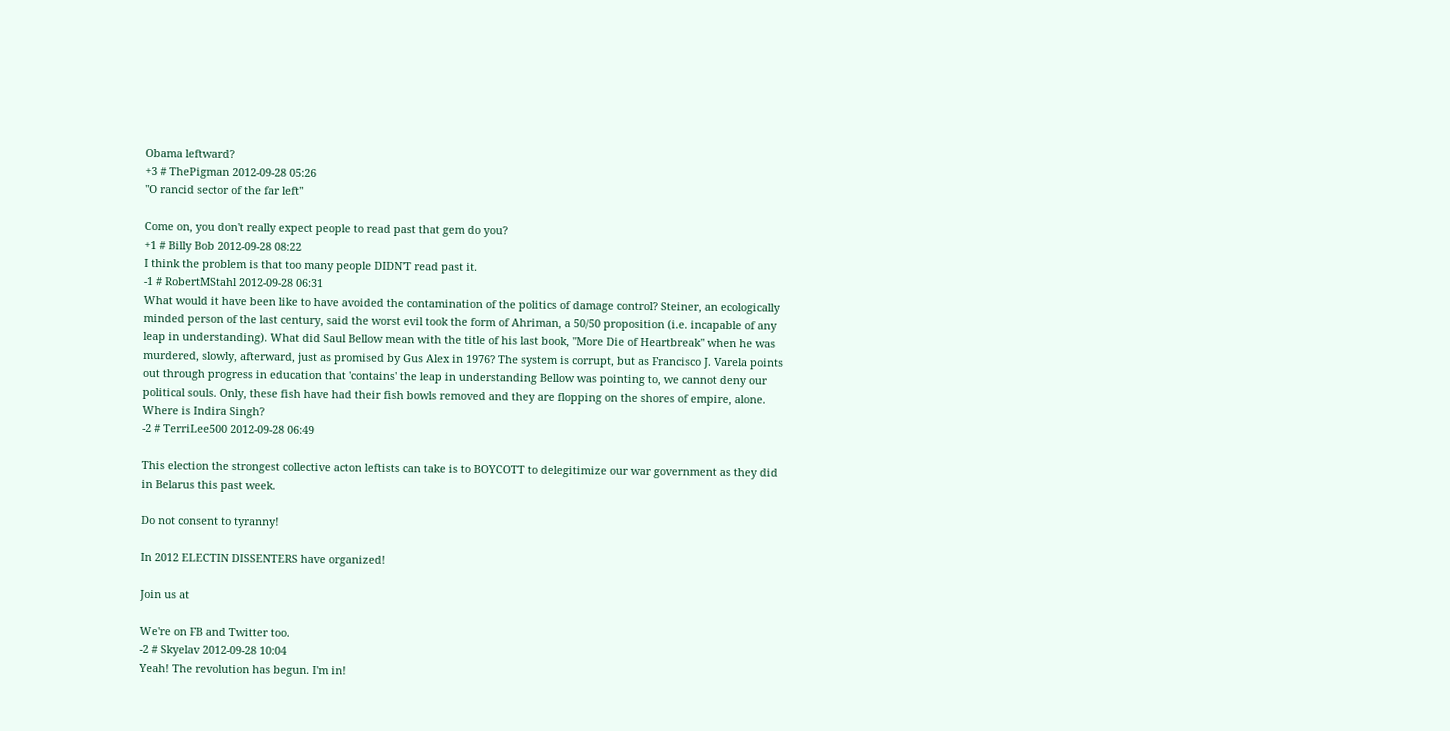Obama leftward?
+3 # ThePigman 2012-09-28 05:26
"O rancid sector of the far left"

Come on, you don't really expect people to read past that gem do you?
+1 # Billy Bob 2012-09-28 08:22
I think the problem is that too many people DIDN'T read past it.
-1 # RobertMStahl 2012-09-28 06:31
What would it have been like to have avoided the contamination of the politics of damage control? Steiner, an ecologically minded person of the last century, said the worst evil took the form of Ahriman, a 50/50 proposition (i.e. incapable of any leap in understanding). What did Saul Bellow mean with the title of his last book, "More Die of Heartbreak" when he was murdered, slowly, afterward, just as promised by Gus Alex in 1976? The system is corrupt, but as Francisco J. Varela points out through progress in education that 'contains' the leap in understanding Bellow was pointing to, we cannot deny our political souls. Only, these fish have had their fish bowls removed and they are flopping on the shores of empire, alone. Where is Indira Singh?
-2 # TerriLee500 2012-09-28 06:49

This election the strongest collective acton leftists can take is to BOYCOTT to delegitimize our war government as they did in Belarus this past week.

Do not consent to tyranny!

In 2012 ELECTIN DISSENTERS have organized!

Join us at

We're on FB and Twitter too.
-2 # Skyelav 2012-09-28 10:04
Yeah! The revolution has begun. I'm in!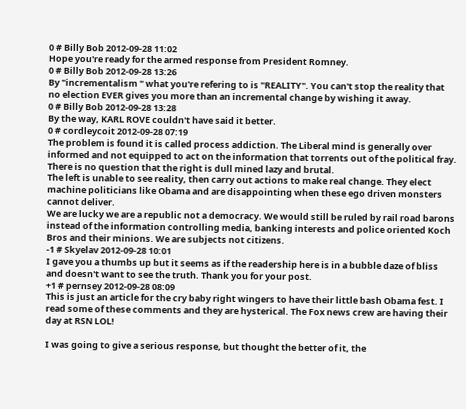0 # Billy Bob 2012-09-28 11:02
Hope you're ready for the armed response from President Romney.
0 # Billy Bob 2012-09-28 13:26
By "incrementalism " what you're refering to is "REALITY". You can't stop the reality that no election EVER gives you more than an incremental change by wishing it away.
0 # Billy Bob 2012-09-28 13:28
By the way, KARL ROVE couldn't have said it better.
0 # cordleycoit 2012-09-28 07:19
The problem is found it is called process addiction. The Liberal mind is generally over informed and not equipped to act on the information that torrents out of the political fray. There is no question that the right is dull mined lazy and brutal.
The left is unable to see reality, then carry out actions to make real change. They elect machine politicians like Obama and are disappointing when these ego driven monsters cannot deliver.
We are lucky we are a republic not a democracy. We would still be ruled by rail road barons instead of the information controlling media, banking interests and police oriented Koch Bros and their minions. We are subjects not citizens.
-1 # Skyelav 2012-09-28 10:01
I gave you a thumbs up but it seems as if the readership here is in a bubble daze of bliss and doesn't want to see the truth. Thank you for your post.
+1 # pernsey 2012-09-28 08:09
This is just an article for the cry baby right wingers to have their little bash Obama fest. I read some of these comments and they are hysterical. The Fox news crew are having their day at RSN LOL!

I was going to give a serious response, but thought the better of it, the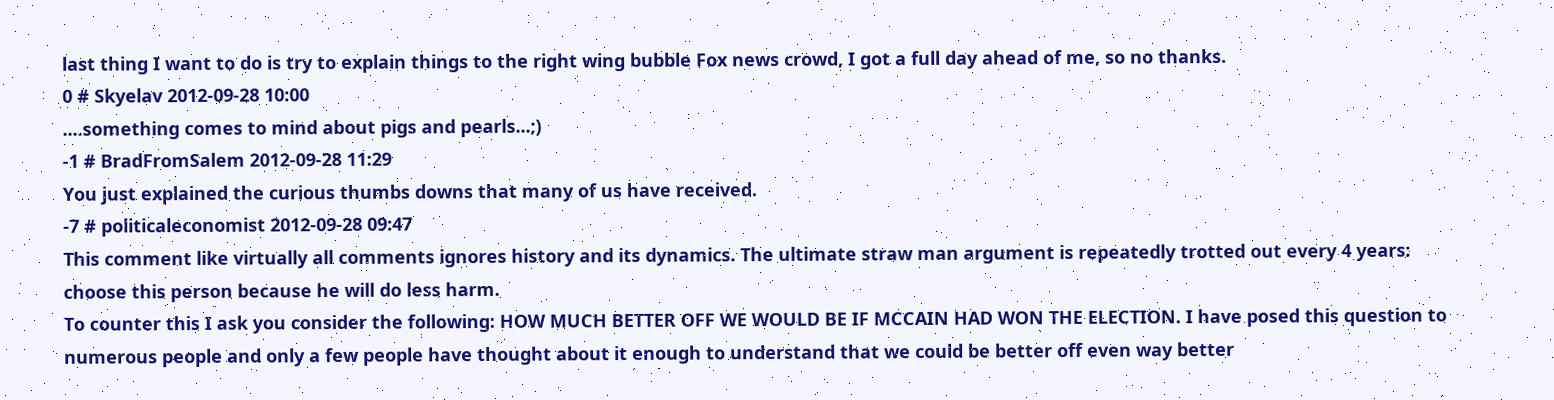last thing I want to do is try to explain things to the right wing bubble Fox news crowd, I got a full day ahead of me, so no thanks.
0 # Skyelav 2012-09-28 10:00
....something comes to mind about pigs and pearls...;)
-1 # BradFromSalem 2012-09-28 11:29
You just explained the curious thumbs downs that many of us have received.
-7 # politicaleconomist 2012-09-28 09:47
This comment like virtually all comments ignores history and its dynamics. The ultimate straw man argument is repeatedly trotted out every 4 years: choose this person because he will do less harm.
To counter this I ask you consider the following: HOW MUCH BETTER OFF WE WOULD BE IF MCCAIN HAD WON THE ELECTION. I have posed this question to numerous people and only a few people have thought about it enough to understand that we could be better off even way better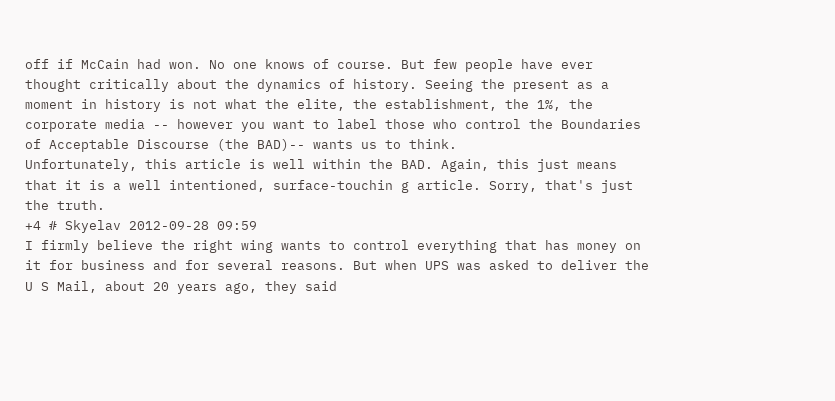off if McCain had won. No one knows of course. But few people have ever thought critically about the dynamics of history. Seeing the present as a moment in history is not what the elite, the establishment, the 1%, the corporate media -- however you want to label those who control the Boundaries of Acceptable Discourse (the BAD)-- wants us to think.
Unfortunately, this article is well within the BAD. Again, this just means that it is a well intentioned, surface-touchin g article. Sorry, that's just the truth.
+4 # Skyelav 2012-09-28 09:59
I firmly believe the right wing wants to control everything that has money on it for business and for several reasons. But when UPS was asked to deliver the U S Mail, about 20 years ago, they said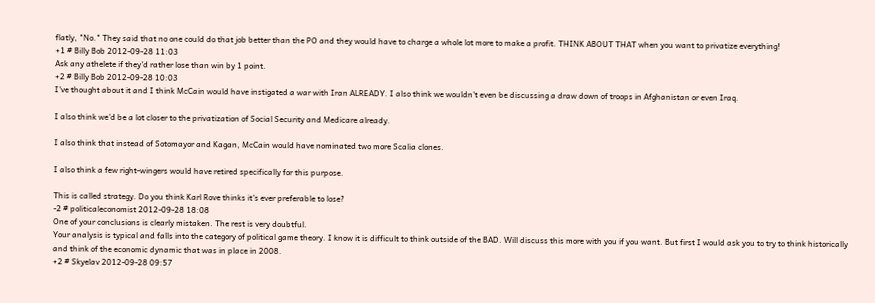flatly, "No." They said that no one could do that job better than the PO and they would have to charge a whole lot more to make a profit. THINK ABOUT THAT when you want to privatize everything!
+1 # Billy Bob 2012-09-28 11:03
Ask any athelete if they'd rather lose than win by 1 point.
+2 # Billy Bob 2012-09-28 10:03
I've thought about it and I think McCain would have instigated a war with Iran ALREADY. I also think we wouldn't even be discussing a draw down of troops in Afghanistan or even Iraq.

I also think we'd be a lot closer to the privatization of Social Security and Medicare already.

I also think that instead of Sotomayor and Kagan, McCain would have nominated two more Scalia clones.

I also think a few right-wingers would have retired specifically for this purpose.

This is called strategy. Do you think Karl Rove thinks it's ever preferable to lose?
-2 # politicaleconomist 2012-09-28 18:08
One of your conclusions is clearly mistaken. The rest is very doubtful.
Your analysis is typical and falls into the category of political game theory. I know it is difficult to think outside of the BAD. Will discuss this more with you if you want. But first I would ask you to try to think historically and think of the economic dynamic that was in place in 2008.
+2 # Skyelav 2012-09-28 09:57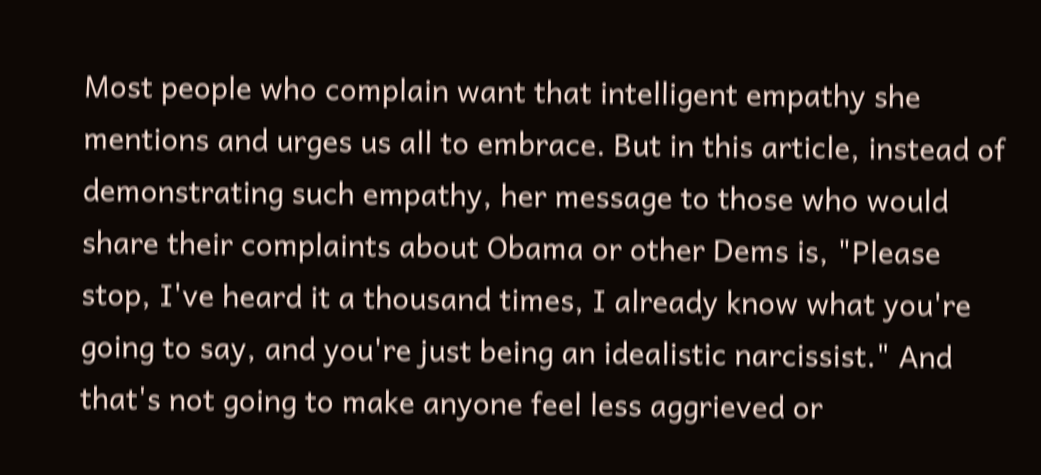Most people who complain want that intelligent empathy she mentions and urges us all to embrace. But in this article, instead of demonstrating such empathy, her message to those who would share their complaints about Obama or other Dems is, "Please stop, I've heard it a thousand times, I already know what you're going to say, and you're just being an idealistic narcissist." And that's not going to make anyone feel less aggrieved or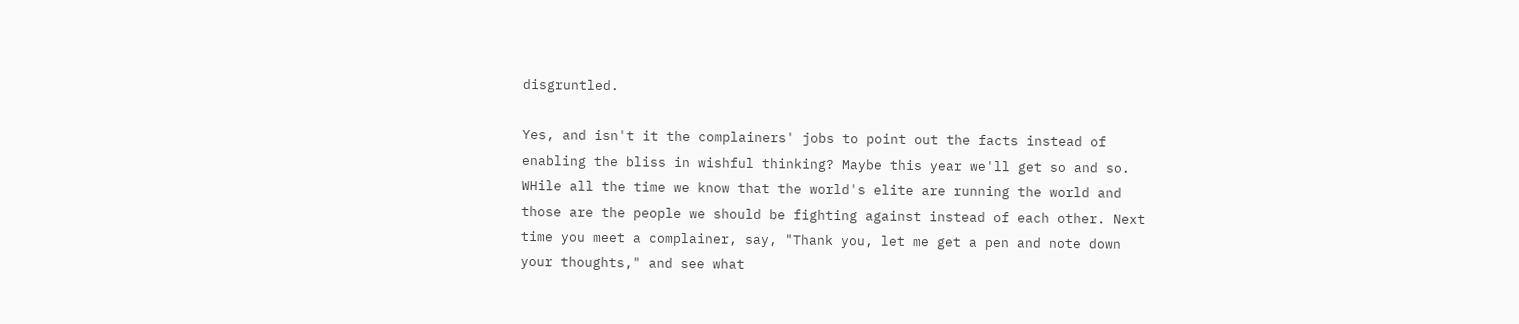disgruntled.

Yes, and isn't it the complainers' jobs to point out the facts instead of enabling the bliss in wishful thinking? Maybe this year we'll get so and so. WHile all the time we know that the world's elite are running the world and those are the people we should be fighting against instead of each other. Next time you meet a complainer, say, "Thank you, let me get a pen and note down your thoughts," and see what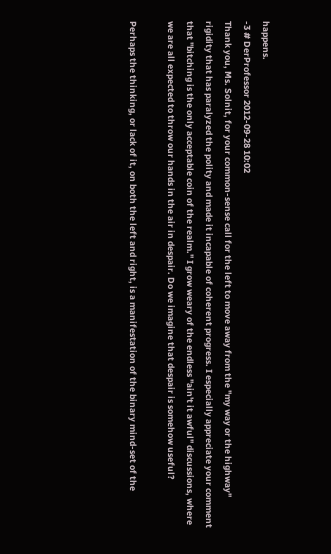happens.
-3 # DerProfessor 2012-09-28 10:02
Thank you, Ms. Solnit, for your common-sense call for the left to move away from the "my way or the highway" rigidity that has paralyzed the polity and made it incapable of coherent progress. I especially appreciate your comment that "bitching is the only acceptable coin of the realm." I grow weary of the endless "ain't it awful" discussions, where we are all expected to throw our hands in the air in despair. Do we imagine that despair is somehow useful?

Perhaps the thinking, or lack of it, on both the left and right, is a manifestation of the binary mind-set of the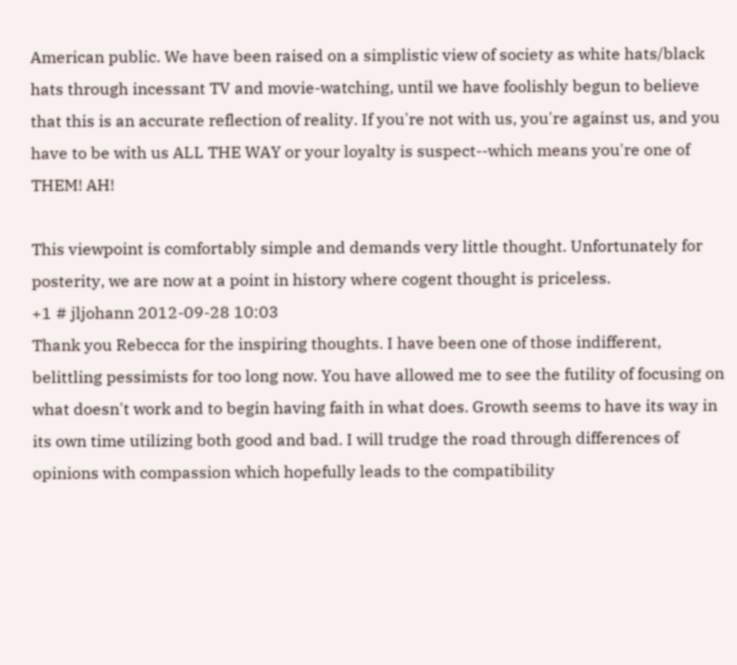American public. We have been raised on a simplistic view of society as white hats/black hats through incessant TV and movie-watching, until we have foolishly begun to believe that this is an accurate reflection of reality. If you're not with us, you're against us, and you have to be with us ALL THE WAY or your loyalty is suspect--which means you're one of THEM! AH!

This viewpoint is comfortably simple and demands very little thought. Unfortunately for posterity, we are now at a point in history where cogent thought is priceless.
+1 # jljohann 2012-09-28 10:03
Thank you Rebecca for the inspiring thoughts. I have been one of those indifferent, belittling pessimists for too long now. You have allowed me to see the futility of focusing on what doesn't work and to begin having faith in what does. Growth seems to have its way in its own time utilizing both good and bad. I will trudge the road through differences of opinions with compassion which hopefully leads to the compatibility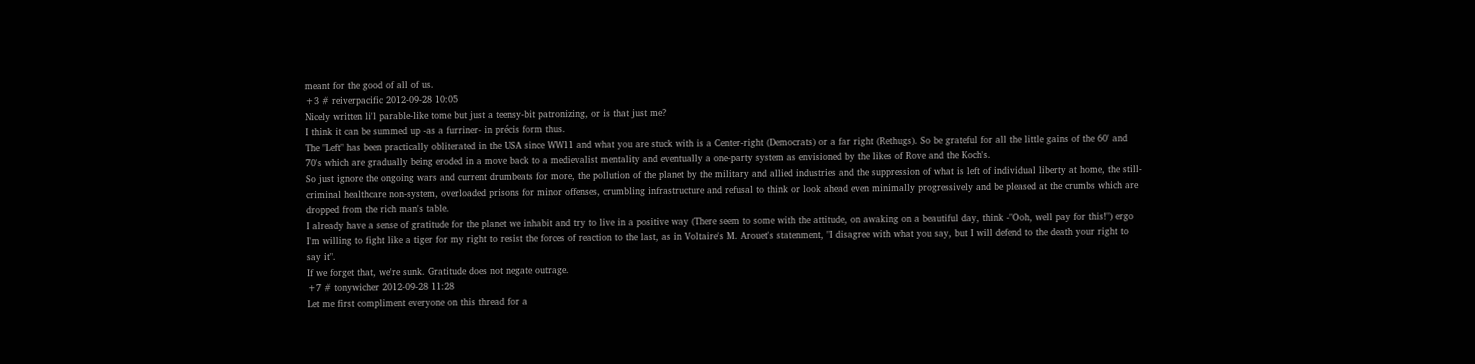meant for the good of all of us.
+3 # reiverpacific 2012-09-28 10:05
Nicely written li'l parable-like tome but just a teensy-bit patronizing, or is that just me?
I think it can be summed up -as a furriner- in précis form thus.
The "Left" has been practically obliterated in the USA since WW11 and what you are stuck with is a Center-right (Democrats) or a far right (Rethugs). So be grateful for all the little gains of the 60' and 70's which are gradually being eroded in a move back to a medievalist mentality and eventually a one-party system as envisioned by the likes of Rove and the Koch's.
So just ignore the ongoing wars and current drumbeats for more, the pollution of the planet by the military and allied industries and the suppression of what is left of individual liberty at home, the still-criminal healthcare non-system, overloaded prisons for minor offenses, crumbling infrastructure and refusal to think or look ahead even minimally progressively and be pleased at the crumbs which are dropped from the rich man's table.
I already have a sense of gratitude for the planet we inhabit and try to live in a positive way (There seem to some with the attitude, on awaking on a beautiful day, think -"Ooh, well pay for this!") ergo I'm willing to fight like a tiger for my right to resist the forces of reaction to the last, as in Voltaire's M. Arouet's statenment, "I disagree with what you say, but I will defend to the death your right to say it".
If we forget that, we're sunk. Gratitude does not negate outrage.
+7 # tonywicher 2012-09-28 11:28
Let me first compliment everyone on this thread for a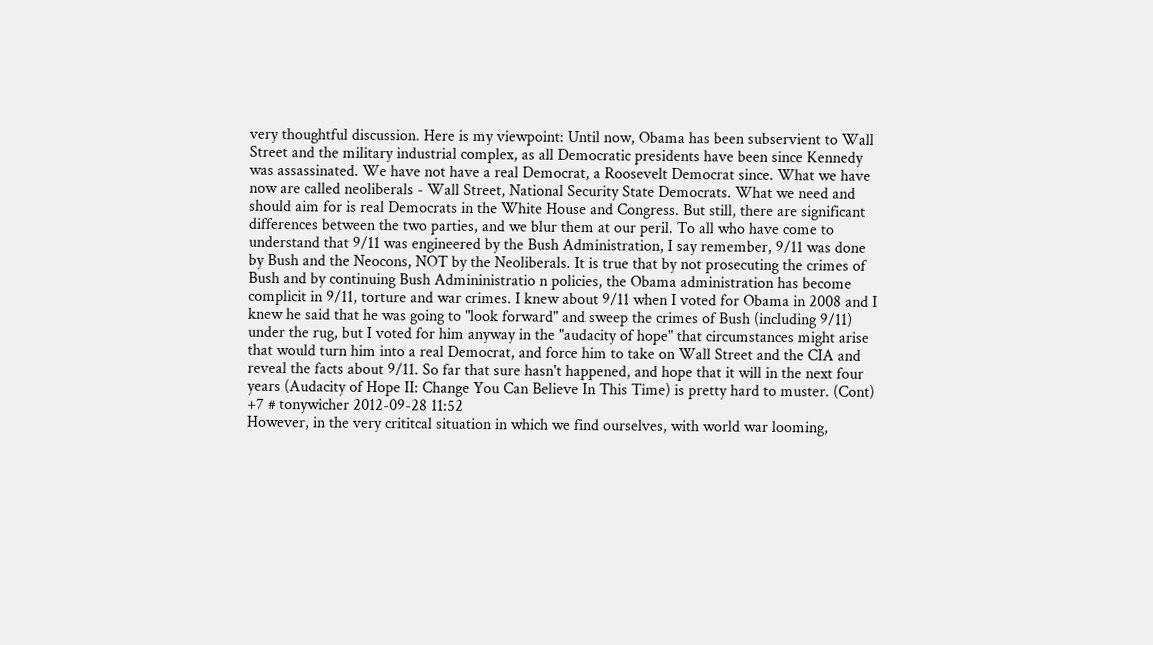very thoughtful discussion. Here is my viewpoint: Until now, Obama has been subservient to Wall Street and the military industrial complex, as all Democratic presidents have been since Kennedy was assassinated. We have not have a real Democrat, a Roosevelt Democrat since. What we have now are called neoliberals - Wall Street, National Security State Democrats. What we need and should aim for is real Democrats in the White House and Congress. But still, there are significant differences between the two parties, and we blur them at our peril. To all who have come to understand that 9/11 was engineered by the Bush Administration, I say remember, 9/11 was done by Bush and the Neocons, NOT by the Neoliberals. It is true that by not prosecuting the crimes of Bush and by continuing Bush Admininistratio n policies, the Obama administration has become complicit in 9/11, torture and war crimes. I knew about 9/11 when I voted for Obama in 2008 and I knew he said that he was going to "look forward" and sweep the crimes of Bush (including 9/11) under the rug, but I voted for him anyway in the "audacity of hope" that circumstances might arise that would turn him into a real Democrat, and force him to take on Wall Street and the CIA and reveal the facts about 9/11. So far that sure hasn't happened, and hope that it will in the next four years (Audacity of Hope II: Change You Can Believe In This Time) is pretty hard to muster. (Cont)
+7 # tonywicher 2012-09-28 11:52
However, in the very crititcal situation in which we find ourselves, with world war looming,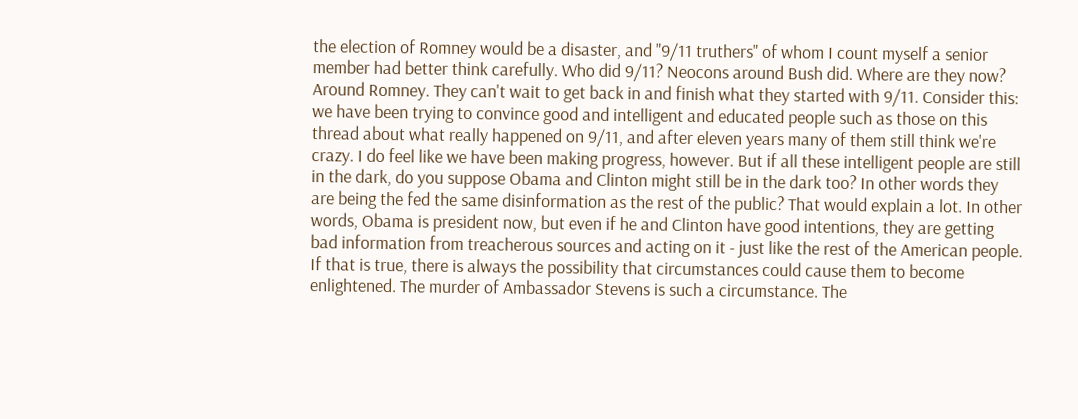the election of Romney would be a disaster, and "9/11 truthers" of whom I count myself a senior member had better think carefully. Who did 9/11? Neocons around Bush did. Where are they now? Around Romney. They can't wait to get back in and finish what they started with 9/11. Consider this: we have been trying to convince good and intelligent and educated people such as those on this thread about what really happened on 9/11, and after eleven years many of them still think we're crazy. I do feel like we have been making progress, however. But if all these intelligent people are still in the dark, do you suppose Obama and Clinton might still be in the dark too? In other words they are being the fed the same disinformation as the rest of the public? That would explain a lot. In other words, Obama is president now, but even if he and Clinton have good intentions, they are getting bad information from treacherous sources and acting on it - just like the rest of the American people. If that is true, there is always the possibility that circumstances could cause them to become enlightened. The murder of Ambassador Stevens is such a circumstance. The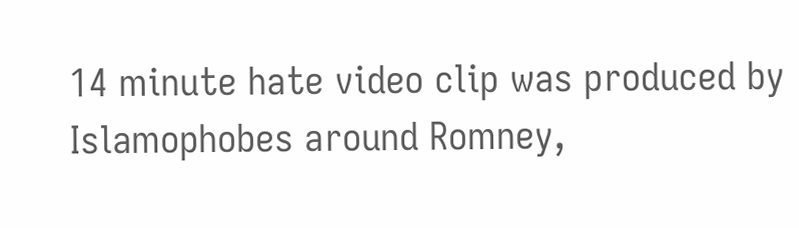14 minute hate video clip was produced by Islamophobes around Romney,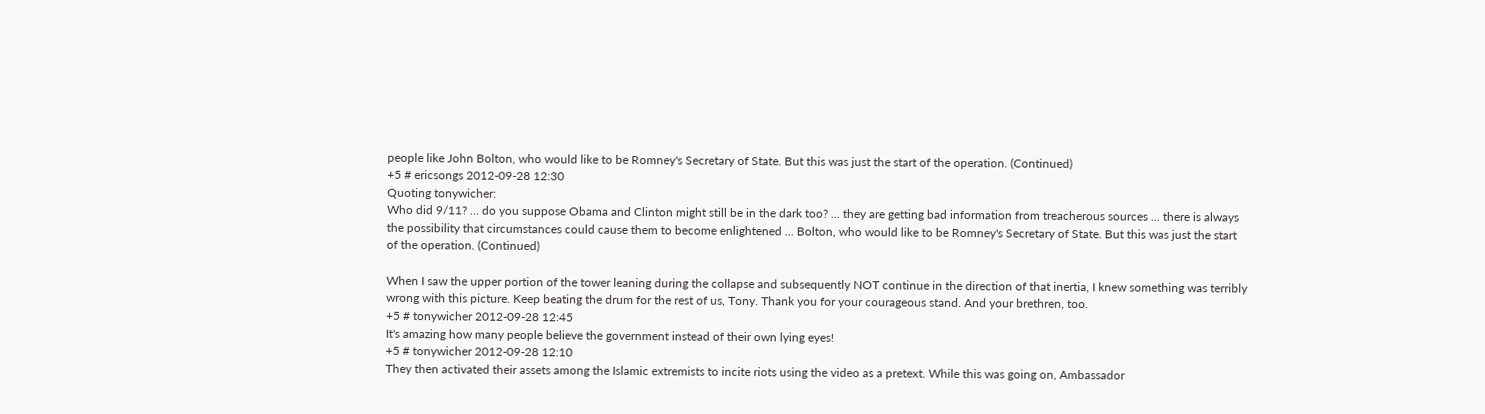people like John Bolton, who would like to be Romney's Secretary of State. But this was just the start of the operation. (Continued)
+5 # ericsongs 2012-09-28 12:30
Quoting tonywicher:
Who did 9/11? ... do you suppose Obama and Clinton might still be in the dark too? ... they are getting bad information from treacherous sources ... there is always the possibility that circumstances could cause them to become enlightened ... Bolton, who would like to be Romney's Secretary of State. But this was just the start of the operation. (Continued)

When I saw the upper portion of the tower leaning during the collapse and subsequently NOT continue in the direction of that inertia, I knew something was terribly wrong with this picture. Keep beating the drum for the rest of us, Tony. Thank you for your courageous stand. And your brethren, too.
+5 # tonywicher 2012-09-28 12:45
It's amazing how many people believe the government instead of their own lying eyes!
+5 # tonywicher 2012-09-28 12:10
They then activated their assets among the Islamic extremists to incite riots using the video as a pretext. While this was going on, Ambassador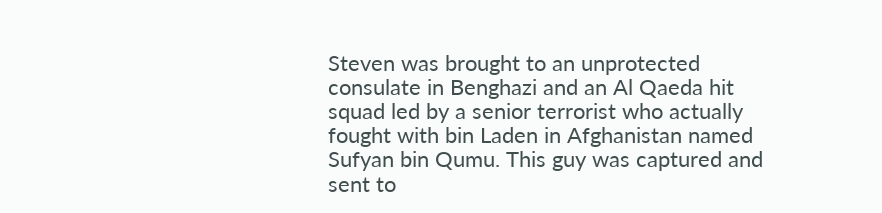Steven was brought to an unprotected consulate in Benghazi and an Al Qaeda hit squad led by a senior terrorist who actually fought with bin Laden in Afghanistan named Sufyan bin Qumu. This guy was captured and sent to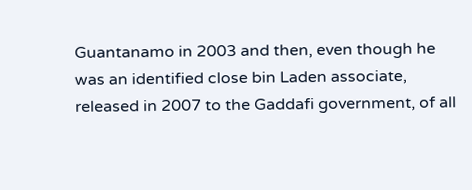Guantanamo in 2003 and then, even though he was an identified close bin Laden associate, released in 2007 to the Gaddafi government, of all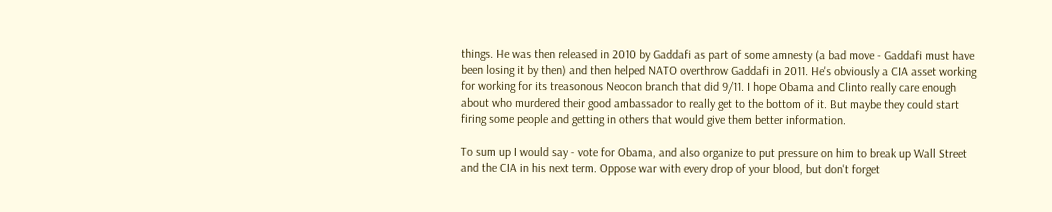things. He was then released in 2010 by Gaddafi as part of some amnesty (a bad move - Gaddafi must have been losing it by then) and then helped NATO overthrow Gaddafi in 2011. He's obviously a CIA asset working for working for its treasonous Neocon branch that did 9/11. I hope Obama and Clinto really care enough about who murdered their good ambassador to really get to the bottom of it. But maybe they could start firing some people and getting in others that would give them better information.

To sum up I would say - vote for Obama, and also organize to put pressure on him to break up Wall Street and the CIA in his next term. Oppose war with every drop of your blood, but don't forget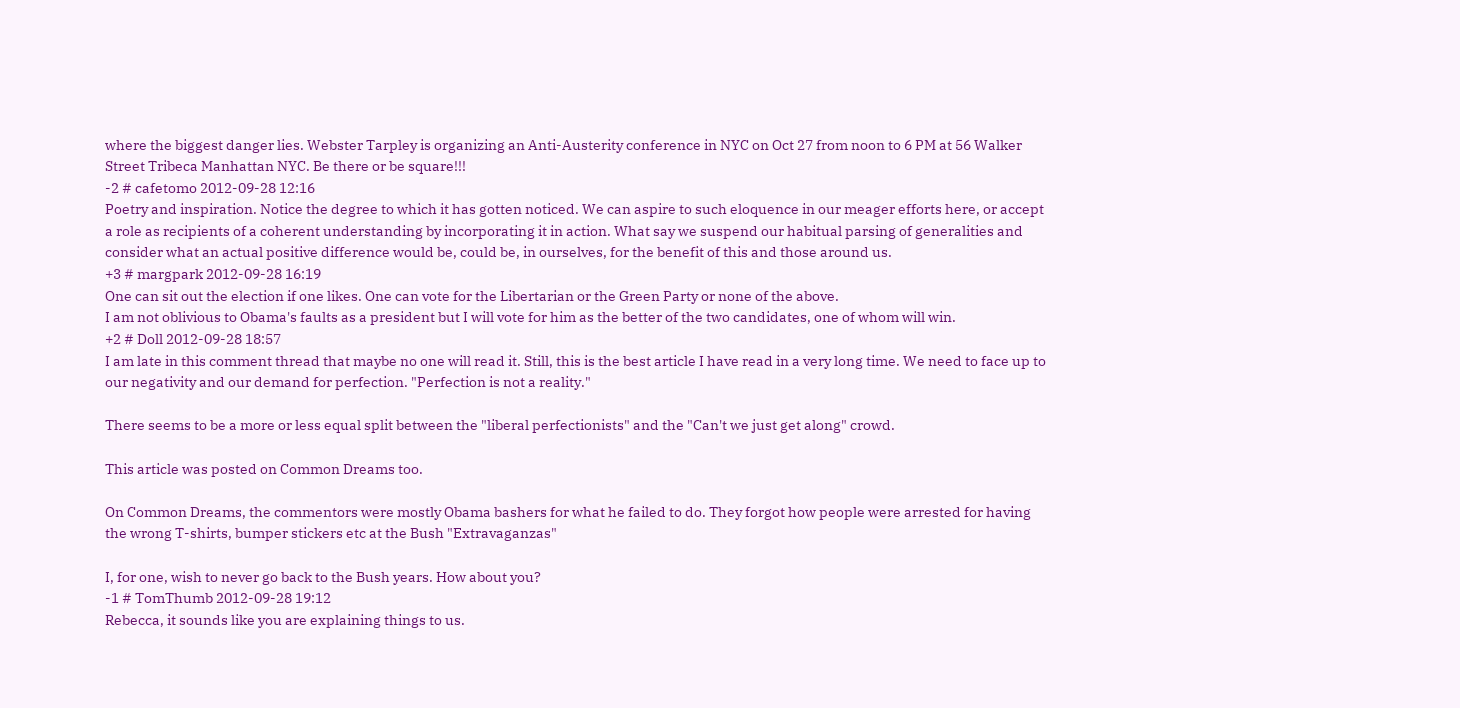where the biggest danger lies. Webster Tarpley is organizing an Anti-Austerity conference in NYC on Oct 27 from noon to 6 PM at 56 Walker Street Tribeca Manhattan NYC. Be there or be square!!!
-2 # cafetomo 2012-09-28 12:16
Poetry and inspiration. Notice the degree to which it has gotten noticed. We can aspire to such eloquence in our meager efforts here, or accept a role as recipients of a coherent understanding by incorporating it in action. What say we suspend our habitual parsing of generalities and consider what an actual positive difference would be, could be, in ourselves, for the benefit of this and those around us.
+3 # margpark 2012-09-28 16:19
One can sit out the election if one likes. One can vote for the Libertarian or the Green Party or none of the above.
I am not oblivious to Obama's faults as a president but I will vote for him as the better of the two candidates, one of whom will win.
+2 # Doll 2012-09-28 18:57
I am late in this comment thread that maybe no one will read it. Still, this is the best article I have read in a very long time. We need to face up to our negativity and our demand for perfection. "Perfection is not a reality."

There seems to be a more or less equal split between the "liberal perfectionists" and the "Can't we just get along" crowd.

This article was posted on Common Dreams too.

On Common Dreams, the commentors were mostly Obama bashers for what he failed to do. They forgot how people were arrested for having the wrong T-shirts, bumper stickers etc at the Bush "Extravaganzas"

I, for one, wish to never go back to the Bush years. How about you?
-1 # TomThumb 2012-09-28 19:12
Rebecca, it sounds like you are explaining things to us.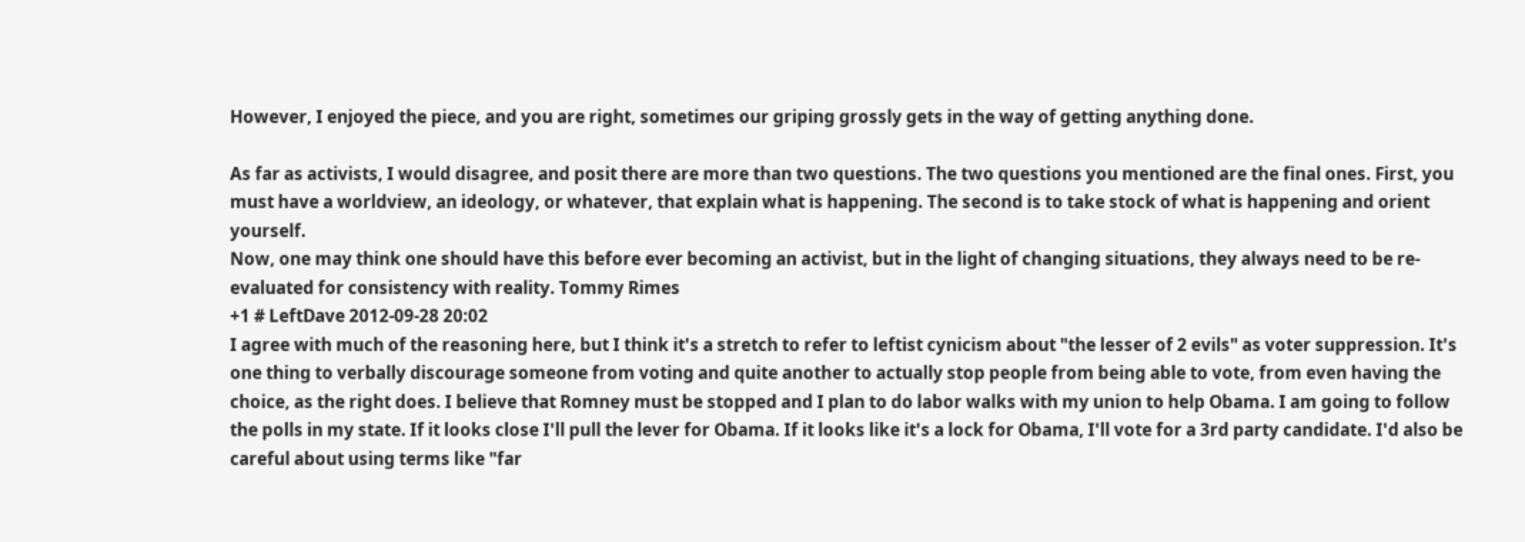However, I enjoyed the piece, and you are right, sometimes our griping grossly gets in the way of getting anything done.

As far as activists, I would disagree, and posit there are more than two questions. The two questions you mentioned are the final ones. First, you must have a worldview, an ideology, or whatever, that explain what is happening. The second is to take stock of what is happening and orient yourself.
Now, one may think one should have this before ever becoming an activist, but in the light of changing situations, they always need to be re-evaluated for consistency with reality. Tommy Rimes
+1 # LeftDave 2012-09-28 20:02
I agree with much of the reasoning here, but I think it's a stretch to refer to leftist cynicism about "the lesser of 2 evils" as voter suppression. It's one thing to verbally discourage someone from voting and quite another to actually stop people from being able to vote, from even having the choice, as the right does. I believe that Romney must be stopped and I plan to do labor walks with my union to help Obama. I am going to follow the polls in my state. If it looks close I'll pull the lever for Obama. If it looks like it's a lock for Obama, I'll vote for a 3rd party candidate. I'd also be careful about using terms like "far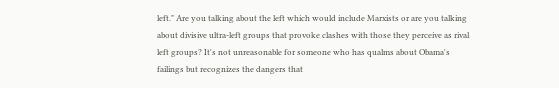left." Are you talking about the left which would include Marxists or are you talking about divisive ultra-left groups that provoke clashes with those they perceive as rival left groups? It's not unreasonable for someone who has qualms about Obama's failings but recognizes the dangers that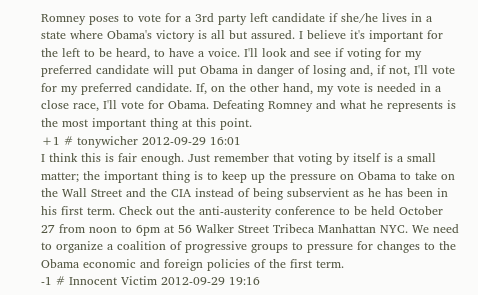Romney poses to vote for a 3rd party left candidate if she/he lives in a state where Obama's victory is all but assured. I believe it's important for the left to be heard, to have a voice. I'll look and see if voting for my preferred candidate will put Obama in danger of losing and, if not, I'll vote for my preferred candidate. If, on the other hand, my vote is needed in a close race, I'll vote for Obama. Defeating Romney and what he represents is the most important thing at this point.
+1 # tonywicher 2012-09-29 16:01
I think this is fair enough. Just remember that voting by itself is a small matter; the important thing is to keep up the pressure on Obama to take on the Wall Street and the CIA instead of being subservient as he has been in his first term. Check out the anti-austerity conference to be held October 27 from noon to 6pm at 56 Walker Street Tribeca Manhattan NYC. We need to organize a coalition of progressive groups to pressure for changes to the Obama economic and foreign policies of the first term.
-1 # Innocent Victim 2012-09-29 19:16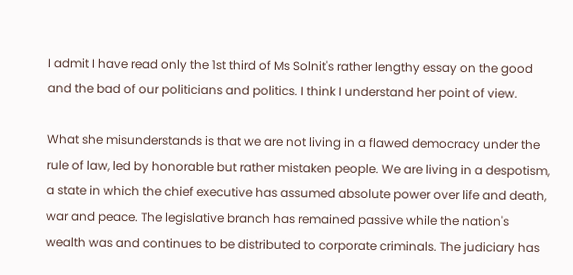I admit I have read only the 1st third of Ms Solnit's rather lengthy essay on the good and the bad of our politicians and politics. I think I understand her point of view.

What she misunderstands is that we are not living in a flawed democracy under the rule of law, led by honorable but rather mistaken people. We are living in a despotism, a state in which the chief executive has assumed absolute power over life and death, war and peace. The legislative branch has remained passive while the nation's wealth was and continues to be distributed to corporate criminals. The judiciary has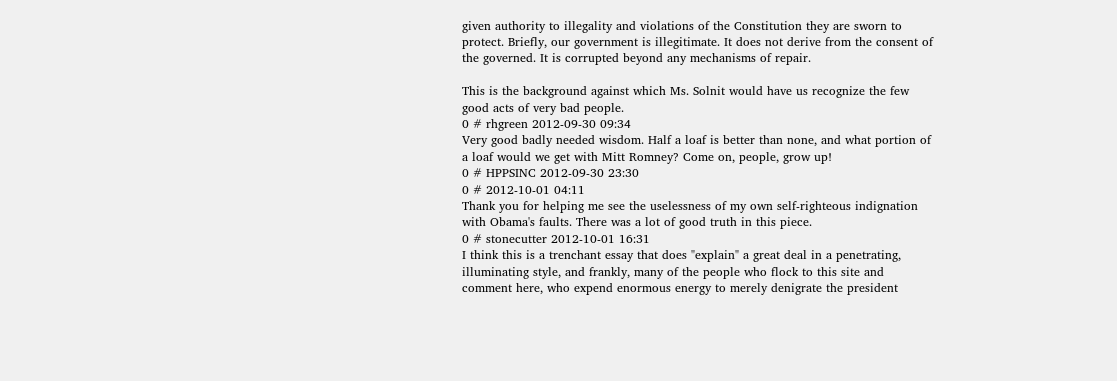given authority to illegality and violations of the Constitution they are sworn to protect. Briefly, our government is illegitimate. It does not derive from the consent of the governed. It is corrupted beyond any mechanisms of repair.

This is the background against which Ms. Solnit would have us recognize the few good acts of very bad people.
0 # rhgreen 2012-09-30 09:34
Very good badly needed wisdom. Half a loaf is better than none, and what portion of a loaf would we get with Mitt Romney? Come on, people, grow up!
0 # HPPSINC 2012-09-30 23:30
0 # 2012-10-01 04:11
Thank you for helping me see the uselessness of my own self-righteous indignation with Obama's faults. There was a lot of good truth in this piece.
0 # stonecutter 2012-10-01 16:31
I think this is a trenchant essay that does "explain" a great deal in a penetrating, illuminating style, and frankly, many of the people who flock to this site and comment here, who expend enormous energy to merely denigrate the president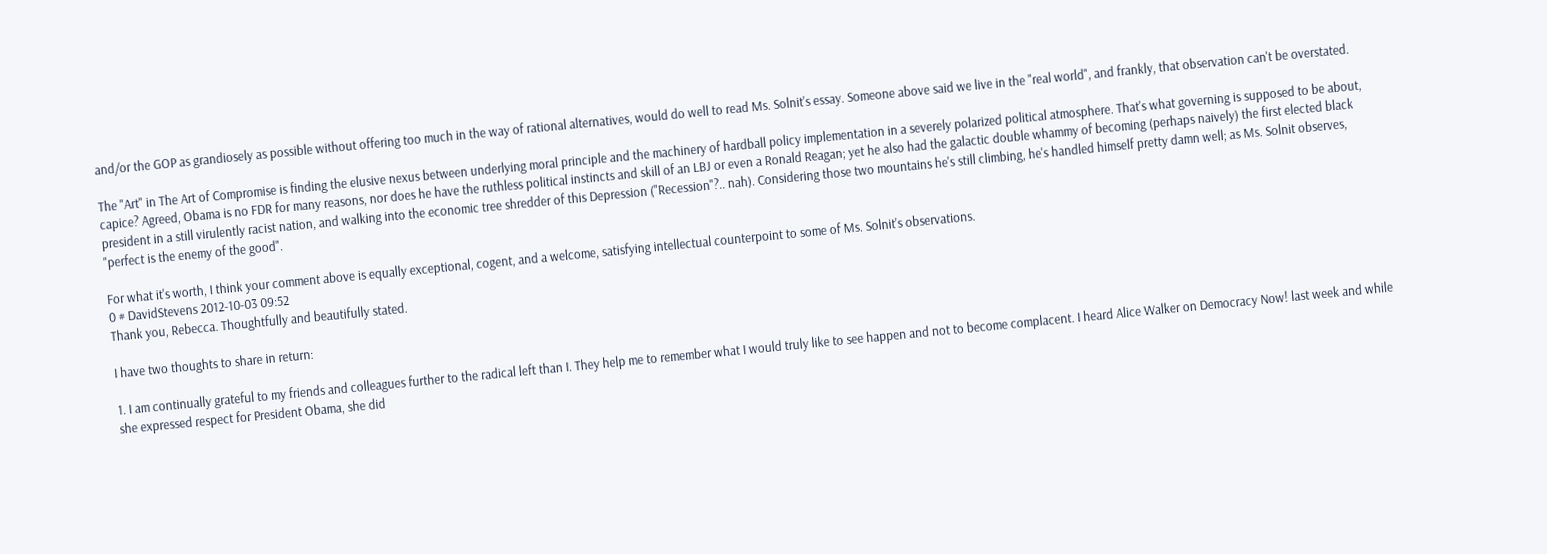and/or the GOP as grandiosely as possible without offering too much in the way of rational alternatives, would do well to read Ms. Solnit's essay. Someone above said we live in the "real world", and frankly, that observation can't be overstated.

The "Art" in The Art of Compromise is finding the elusive nexus between underlying moral principle and the machinery of hardball policy implementation in a severely polarized political atmosphere. That's what governing is supposed to be about, capice? Agreed, Obama is no FDR for many reasons, nor does he have the ruthless political instincts and skill of an LBJ or even a Ronald Reagan; yet he also had the galactic double whammy of becoming (perhaps naively) the first elected black president in a still virulently racist nation, and walking into the economic tree shredder of this Depression ("Recession"?.. nah). Considering those two mountains he's still climbing, he's handled himself pretty damn well; as Ms. Solnit observes, "perfect is the enemy of the good".

For what it's worth, I think your comment above is equally exceptional, cogent, and a welcome, satisfying intellectual counterpoint to some of Ms. Solnit's observations.
0 # DavidStevens 2012-10-03 09:52
Thank you, Rebecca. Thoughtfully and beautifully stated.

I have two thoughts to share in return:

1. I am continually grateful to my friends and colleagues further to the radical left than I. They help me to remember what I would truly like to see happen and not to become complacent. I heard Alice Walker on Democracy Now! last week and while she expressed respect for President Obama, she did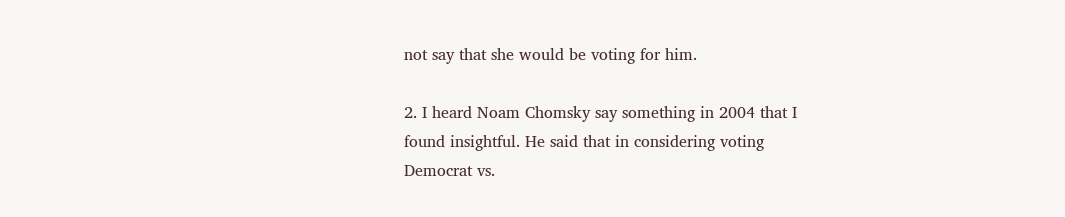not say that she would be voting for him.

2. I heard Noam Chomsky say something in 2004 that I found insightful. He said that in considering voting Democrat vs.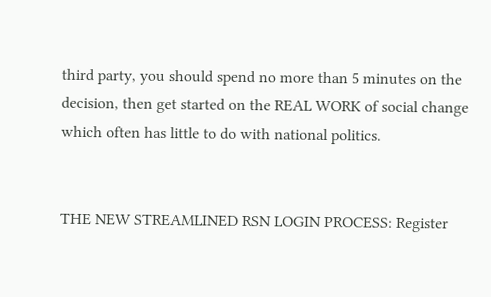third party, you should spend no more than 5 minutes on the decision, then get started on the REAL WORK of social change which often has little to do with national politics.


THE NEW STREAMLINED RSN LOGIN PROCESS: Register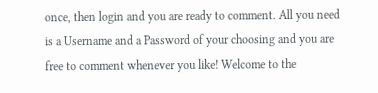once, then login and you are ready to comment. All you need is a Username and a Password of your choosing and you are free to comment whenever you like! Welcome to the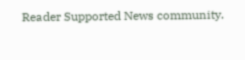Reader Supported News community.